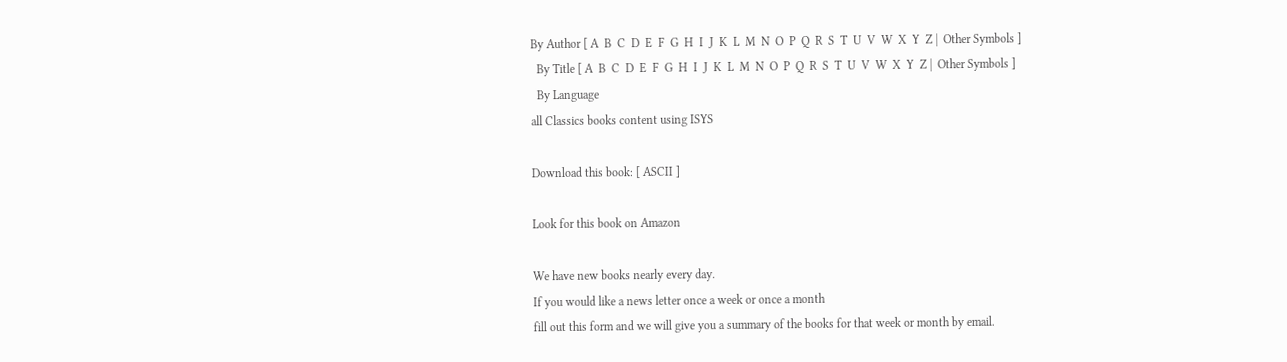By Author [ A  B  C  D  E  F  G  H  I  J  K  L  M  N  O  P  Q  R  S  T  U  V  W  X  Y  Z |  Other Symbols ]
  By Title [ A  B  C  D  E  F  G  H  I  J  K  L  M  N  O  P  Q  R  S  T  U  V  W  X  Y  Z |  Other Symbols ]
  By Language
all Classics books content using ISYS

Download this book: [ ASCII ]

Look for this book on Amazon

We have new books nearly every day.
If you would like a news letter once a week or once a month
fill out this form and we will give you a summary of the books for that week or month by email.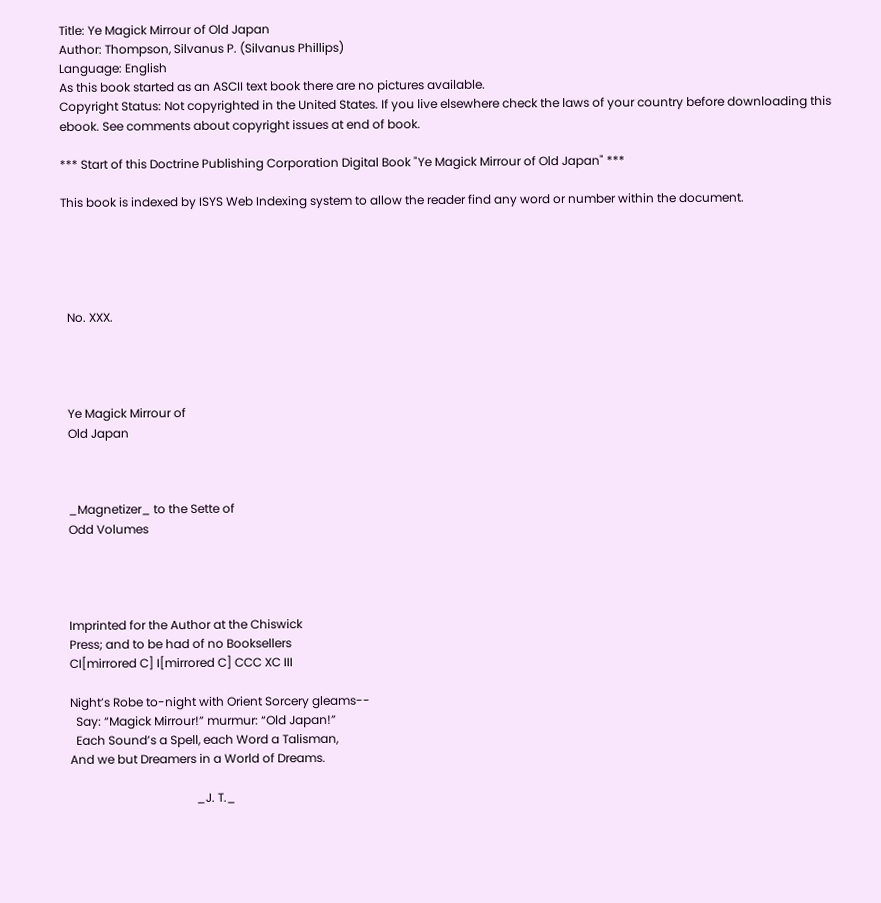Title: Ye Magick Mirrour of Old Japan
Author: Thompson, Silvanus P. (Silvanus Phillips)
Language: English
As this book started as an ASCII text book there are no pictures available.
Copyright Status: Not copyrighted in the United States. If you live elsewhere check the laws of your country before downloading this ebook. See comments about copyright issues at end of book.

*** Start of this Doctrine Publishing Corporation Digital Book "Ye Magick Mirrour of Old Japan" ***

This book is indexed by ISYS Web Indexing system to allow the reader find any word or number within the document.





  No. XXX.




  Ye Magick Mirrour of
  Old Japan



  _Magnetizer_ to the Sette of
  Odd Volumes




  Imprinted for the Author at the Chiswick
  Press; and to be had of no Booksellers
  CI[mirrored C] I[mirrored C] CCC XC III

  Night’s Robe to-night with Orient Sorcery gleams--
    Say: “Magick Mirrour!” murmur: “Old Japan!”
    Each Sound’s a Spell, each Word a Talisman,
  And we but Dreamers in a World of Dreams.

                                            _J. T._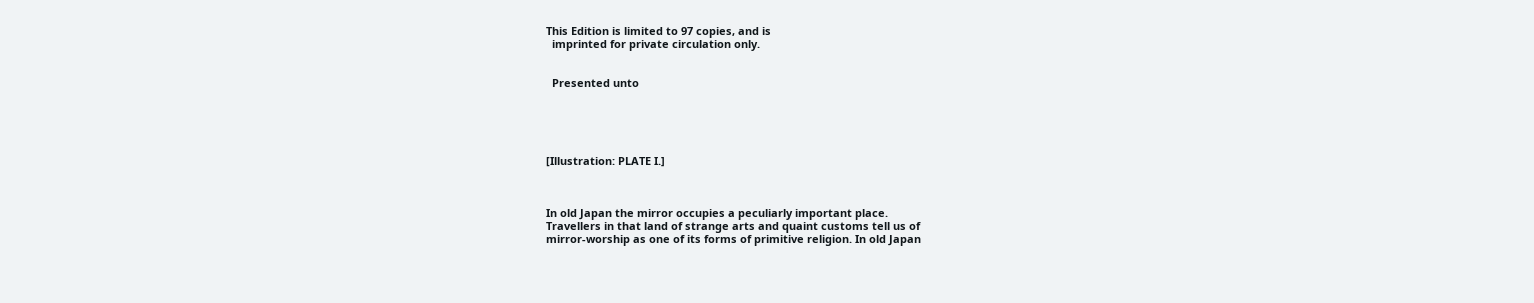This Edition is limited to 97 copies, and is
  imprinted for private circulation only.


  Presented unto





[Illustration: PLATE I.]



In old Japan the mirror occupies a peculiarly important place.
Travellers in that land of strange arts and quaint customs tell us of
mirror-worship as one of its forms of primitive religion. In old Japan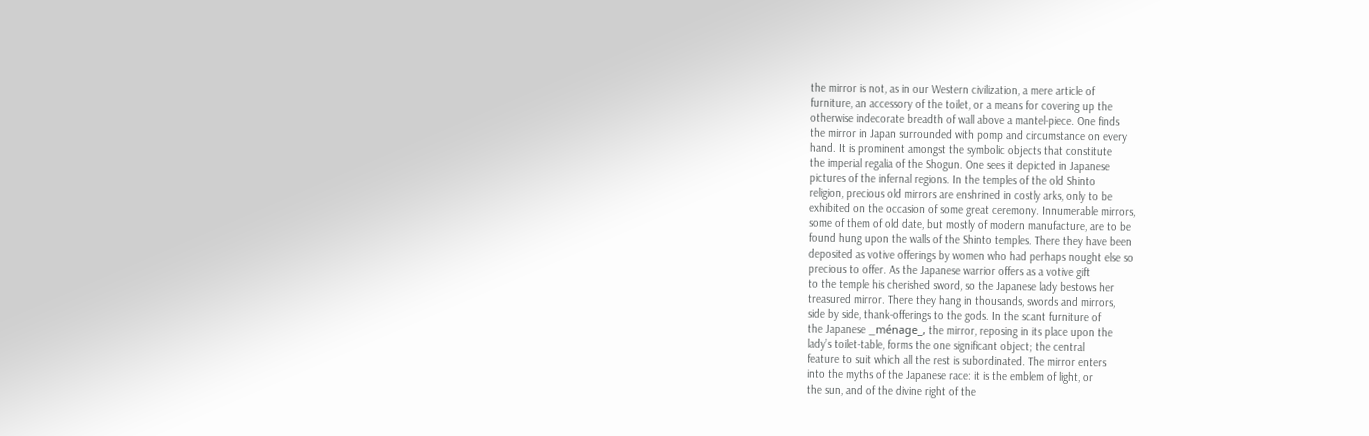the mirror is not, as in our Western civilization, a mere article of
furniture, an accessory of the toilet, or a means for covering up the
otherwise indecorate breadth of wall above a mantel-piece. One finds
the mirror in Japan surrounded with pomp and circumstance on every
hand. It is prominent amongst the symbolic objects that constitute
the imperial regalia of the Shogun. One sees it depicted in Japanese
pictures of the infernal regions. In the temples of the old Shinto
religion, precious old mirrors are enshrined in costly arks, only to be
exhibited on the occasion of some great ceremony. Innumerable mirrors,
some of them of old date, but mostly of modern manufacture, are to be
found hung upon the walls of the Shinto temples. There they have been
deposited as votive offerings by women who had perhaps nought else so
precious to offer. As the Japanese warrior offers as a votive gift
to the temple his cherished sword, so the Japanese lady bestows her
treasured mirror. There they hang in thousands, swords and mirrors,
side by side, thank-offerings to the gods. In the scant furniture of
the Japanese _ménage_, the mirror, reposing in its place upon the
lady’s toilet-table, forms the one significant object; the central
feature to suit which all the rest is subordinated. The mirror enters
into the myths of the Japanese race: it is the emblem of light, or
the sun, and of the divine right of the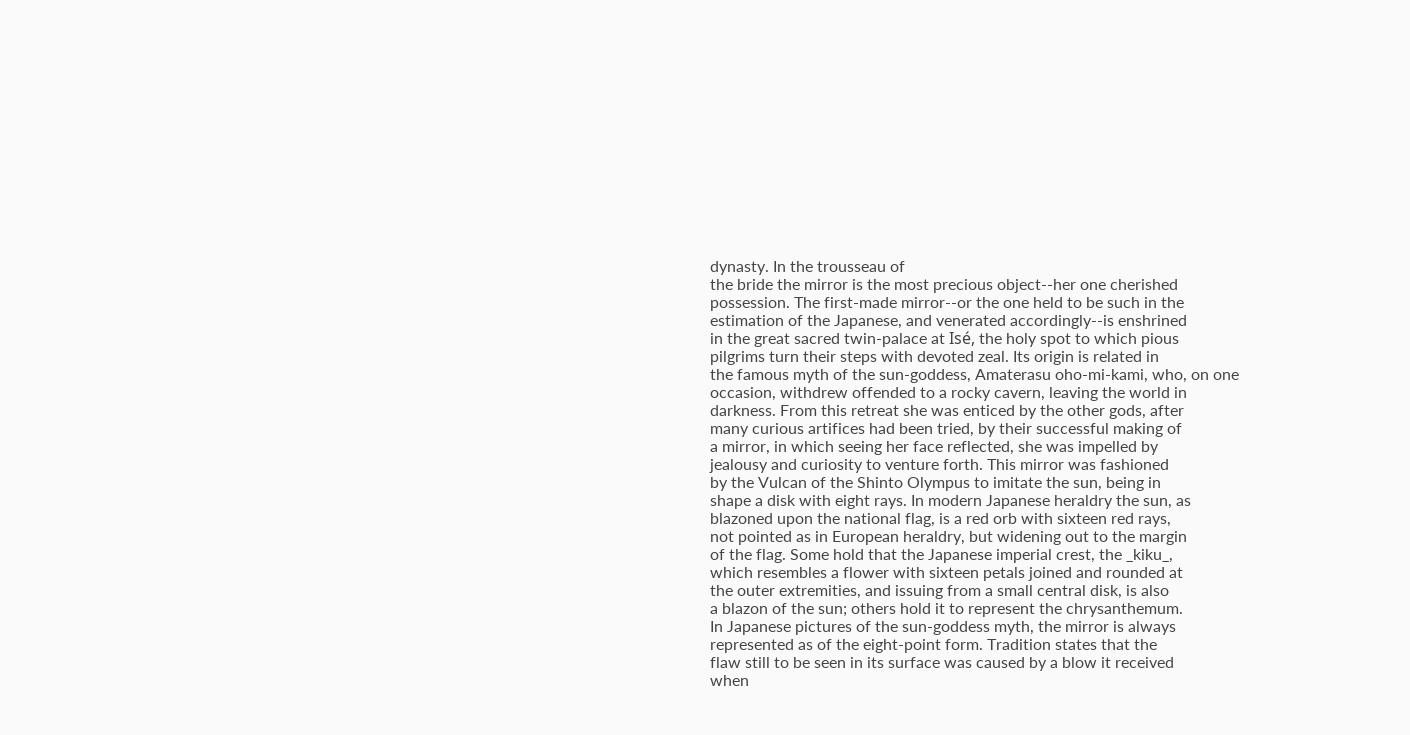dynasty. In the trousseau of
the bride the mirror is the most precious object--her one cherished
possession. The first-made mirror--or the one held to be such in the
estimation of the Japanese, and venerated accordingly--is enshrined
in the great sacred twin-palace at Isé, the holy spot to which pious
pilgrims turn their steps with devoted zeal. Its origin is related in
the famous myth of the sun-goddess, Amaterasu oho-mi-kami, who, on one
occasion, withdrew offended to a rocky cavern, leaving the world in
darkness. From this retreat she was enticed by the other gods, after
many curious artifices had been tried, by their successful making of
a mirror, in which seeing her face reflected, she was impelled by
jealousy and curiosity to venture forth. This mirror was fashioned
by the Vulcan of the Shinto Olympus to imitate the sun, being in
shape a disk with eight rays. In modern Japanese heraldry the sun, as
blazoned upon the national flag, is a red orb with sixteen red rays,
not pointed as in European heraldry, but widening out to the margin
of the flag. Some hold that the Japanese imperial crest, the _kiku_,
which resembles a flower with sixteen petals joined and rounded at
the outer extremities, and issuing from a small central disk, is also
a blazon of the sun; others hold it to represent the chrysanthemum.
In Japanese pictures of the sun-goddess myth, the mirror is always
represented as of the eight-point form. Tradition states that the
flaw still to be seen in its surface was caused by a blow it received
when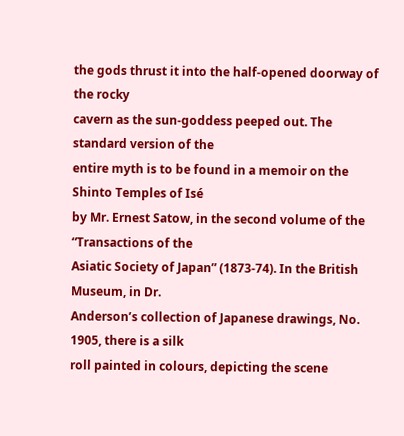the gods thrust it into the half-opened doorway of the rocky
cavern as the sun-goddess peeped out. The standard version of the
entire myth is to be found in a memoir on the Shinto Temples of Isé
by Mr. Ernest Satow, in the second volume of the “Transactions of the
Asiatic Society of Japan” (1873-74). In the British Museum, in Dr.
Anderson’s collection of Japanese drawings, No. 1905, there is a silk
roll painted in colours, depicting the scene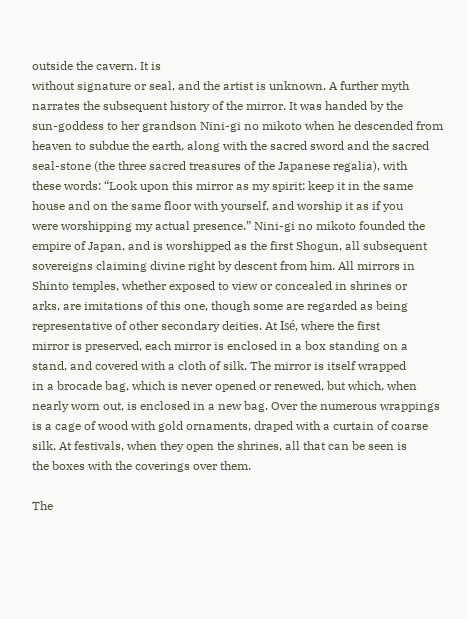outside the cavern. It is
without signature or seal, and the artist is unknown. A further myth
narrates the subsequent history of the mirror. It was handed by the
sun-goddess to her grandson Nini-gi no mikoto when he descended from
heaven to subdue the earth, along with the sacred sword and the sacred
seal-stone (the three sacred treasures of the Japanese regalia), with
these words: “Look upon this mirror as my spirit: keep it in the same
house and on the same floor with yourself, and worship it as if you
were worshipping my actual presence.” Nini-gi no mikoto founded the
empire of Japan, and is worshipped as the first Shogun, all subsequent
sovereigns claiming divine right by descent from him. All mirrors in
Shinto temples, whether exposed to view or concealed in shrines or
arks, are imitations of this one, though some are regarded as being
representative of other secondary deities. At Isé, where the first
mirror is preserved, each mirror is enclosed in a box standing on a
stand, and covered with a cloth of silk. The mirror is itself wrapped
in a brocade bag, which is never opened or renewed, but which, when
nearly worn out, is enclosed in a new bag. Over the numerous wrappings
is a cage of wood with gold ornaments, draped with a curtain of coarse
silk. At festivals, when they open the shrines, all that can be seen is
the boxes with the coverings over them.

The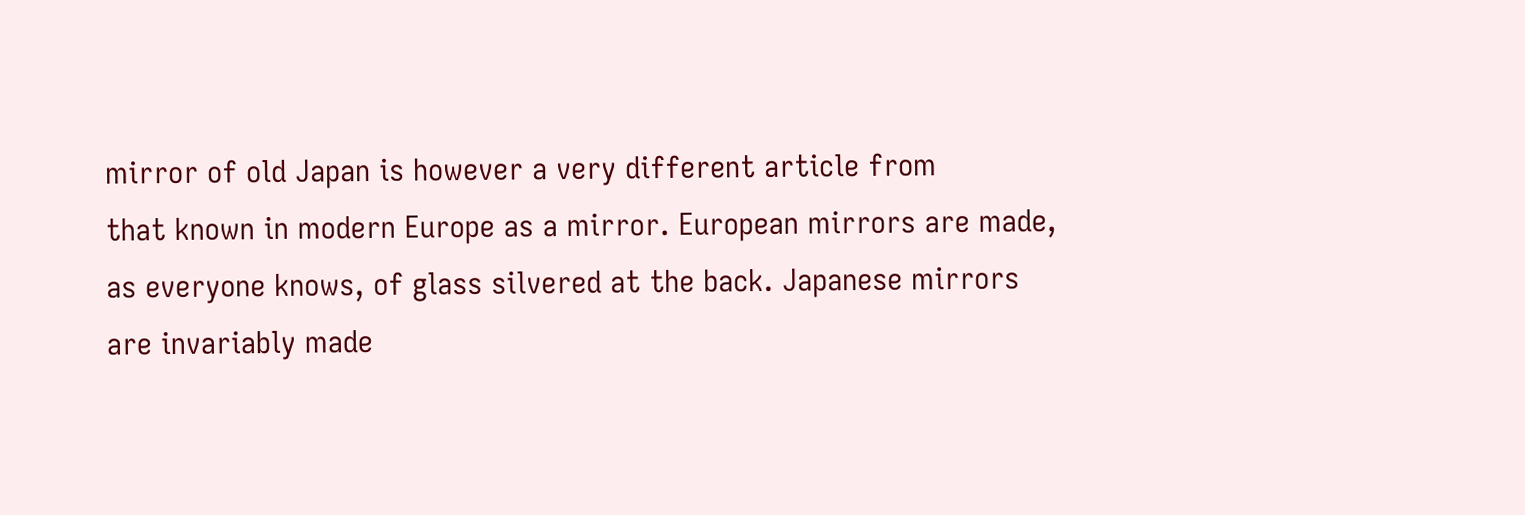mirror of old Japan is however a very different article from
that known in modern Europe as a mirror. European mirrors are made,
as everyone knows, of glass silvered at the back. Japanese mirrors
are invariably made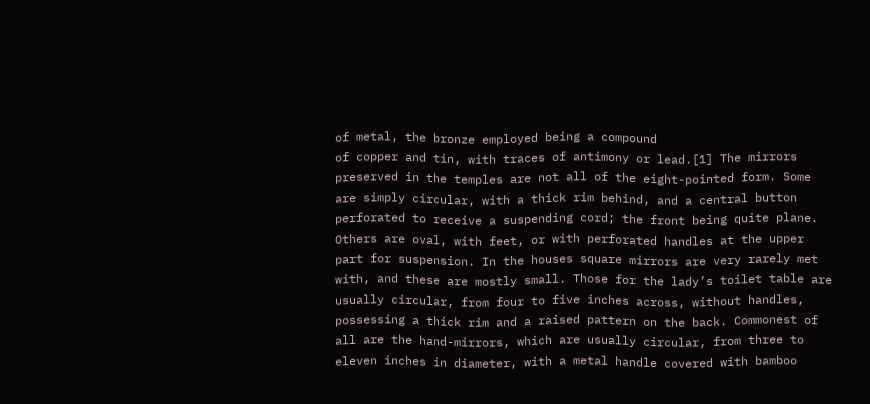of metal, the bronze employed being a compound
of copper and tin, with traces of antimony or lead.[1] The mirrors
preserved in the temples are not all of the eight-pointed form. Some
are simply circular, with a thick rim behind, and a central button
perforated to receive a suspending cord; the front being quite plane.
Others are oval, with feet, or with perforated handles at the upper
part for suspension. In the houses square mirrors are very rarely met
with, and these are mostly small. Those for the lady’s toilet table are
usually circular, from four to five inches across, without handles,
possessing a thick rim and a raised pattern on the back. Commonest of
all are the hand-mirrors, which are usually circular, from three to
eleven inches in diameter, with a metal handle covered with bamboo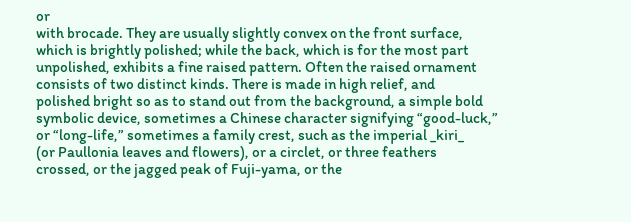or
with brocade. They are usually slightly convex on the front surface,
which is brightly polished; while the back, which is for the most part
unpolished, exhibits a fine raised pattern. Often the raised ornament
consists of two distinct kinds. There is made in high relief, and
polished bright so as to stand out from the background, a simple bold
symbolic device, sometimes a Chinese character signifying “good-luck,”
or “long-life,” sometimes a family crest, such as the imperial _kiri_
(or Paullonia leaves and flowers), or a circlet, or three feathers
crossed, or the jagged peak of Fuji-yama, or the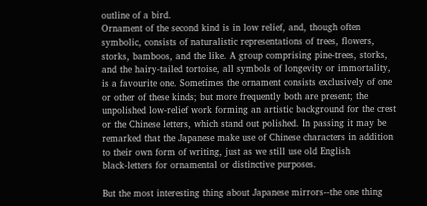outline of a bird.
Ornament of the second kind is in low relief, and, though often
symbolic, consists of naturalistic representations of trees, flowers,
storks, bamboos, and the like. A group comprising pine-trees, storks,
and the hairy-tailed tortoise, all symbols of longevity or immortality,
is a favourite one. Sometimes the ornament consists exclusively of one
or other of these kinds; but more frequently both are present; the
unpolished low-relief work forming an artistic background for the crest
or the Chinese letters, which stand out polished. In passing it may be
remarked that the Japanese make use of Chinese characters in addition
to their own form of writing, just as we still use old English
black-letters for ornamental or distinctive purposes.

But the most interesting thing about Japanese mirrors--the one thing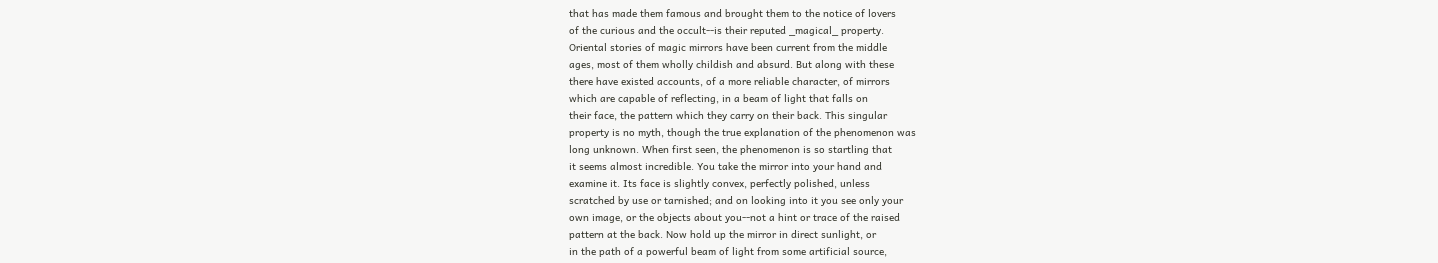that has made them famous and brought them to the notice of lovers
of the curious and the occult--is their reputed _magical_ property.
Oriental stories of magic mirrors have been current from the middle
ages, most of them wholly childish and absurd. But along with these
there have existed accounts, of a more reliable character, of mirrors
which are capable of reflecting, in a beam of light that falls on
their face, the pattern which they carry on their back. This singular
property is no myth, though the true explanation of the phenomenon was
long unknown. When first seen, the phenomenon is so startling that
it seems almost incredible. You take the mirror into your hand and
examine it. Its face is slightly convex, perfectly polished, unless
scratched by use or tarnished; and on looking into it you see only your
own image, or the objects about you--not a hint or trace of the raised
pattern at the back. Now hold up the mirror in direct sunlight, or
in the path of a powerful beam of light from some artificial source,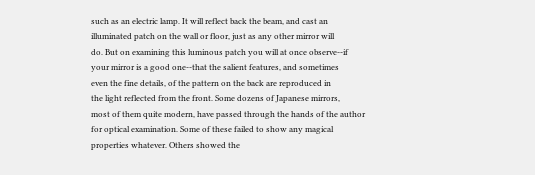such as an electric lamp. It will reflect back the beam, and cast an
illuminated patch on the wall or floor, just as any other mirror will
do. But on examining this luminous patch you will at once observe--if
your mirror is a good one--that the salient features, and sometimes
even the fine details, of the pattern on the back are reproduced in
the light reflected from the front. Some dozens of Japanese mirrors,
most of them quite modern, have passed through the hands of the author
for optical examination. Some of these failed to show any magical
properties whatever. Others showed the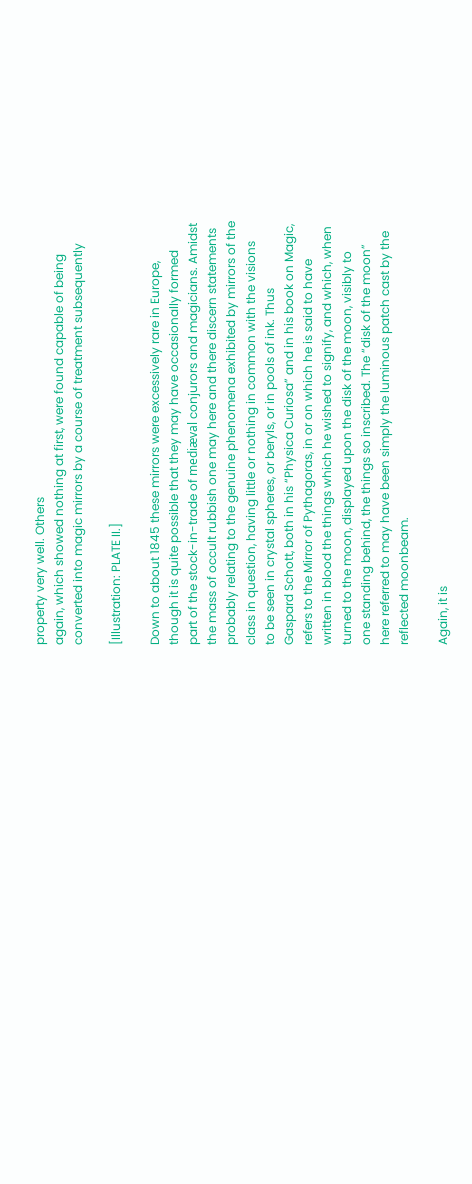property very well. Others
again, which showed nothing at first, were found capable of being
converted into magic mirrors by a course of treatment subsequently

[Illustration: PLATE II.]

Down to about 1845 these mirrors were excessively rare in Europe,
though it is quite possible that they may have occasionally formed
part of the stock-in-trade of mediæval conjurors and magicians. Amidst
the mass of occult rubbish one may here and there discern statements
probably relating to the genuine phenomena exhibited by mirrors of the
class in question, having little or nothing in common with the visions
to be seen in crystal spheres, or beryls, or in pools of ink. Thus
Gaspard Schott, both in his “Physica Curiosa” and in his book on Magic,
refers to the Mirror of Pythagoras, in or on which he is said to have
written in blood the things which he wished to signify, and which, when
turned to the moon, displayed upon the disk of the moon, visibly to
one standing behind, the things so inscribed. The “disk of the moon”
here referred to may have been simply the luminous patch cast by the
reflected moonbeam.

Again, it is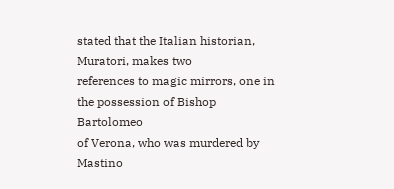stated that the Italian historian, Muratori, makes two
references to magic mirrors, one in the possession of Bishop Bartolomeo
of Verona, who was murdered by Mastino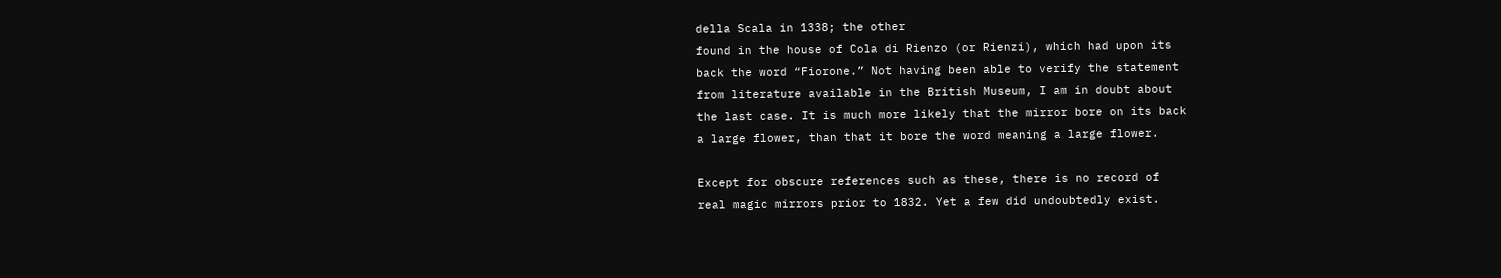della Scala in 1338; the other
found in the house of Cola di Rienzo (or Rienzi), which had upon its
back the word “Fiorone.” Not having been able to verify the statement
from literature available in the British Museum, I am in doubt about
the last case. It is much more likely that the mirror bore on its back
a large flower, than that it bore the word meaning a large flower.

Except for obscure references such as these, there is no record of
real magic mirrors prior to 1832. Yet a few did undoubtedly exist.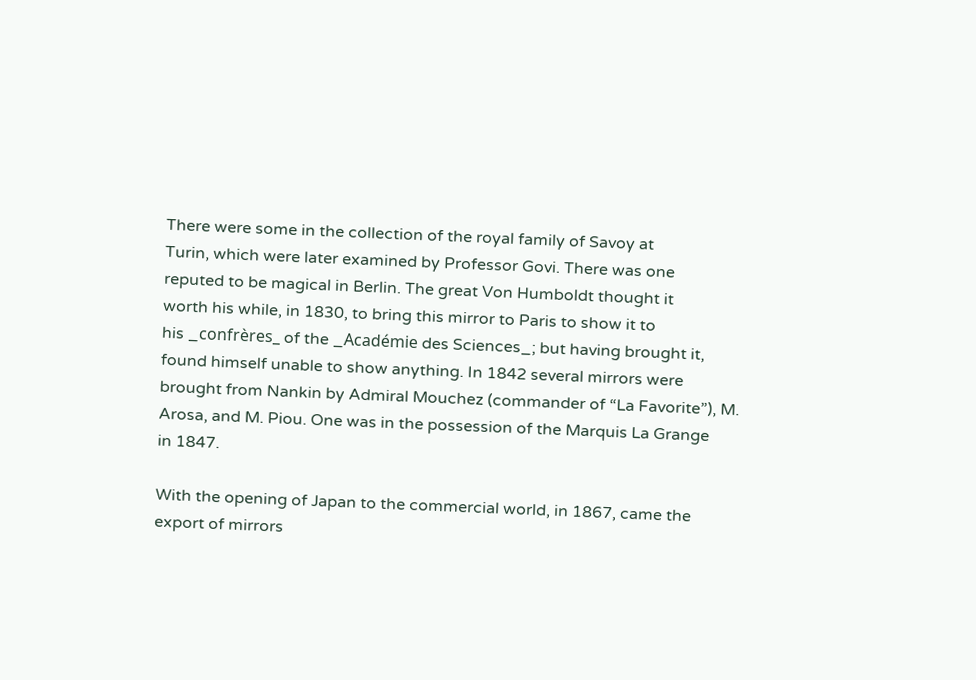There were some in the collection of the royal family of Savoy at
Turin, which were later examined by Professor Govi. There was one
reputed to be magical in Berlin. The great Von Humboldt thought it
worth his while, in 1830, to bring this mirror to Paris to show it to
his _confrères_ of the _Académie des Sciences_; but having brought it,
found himself unable to show anything. In 1842 several mirrors were
brought from Nankin by Admiral Mouchez (commander of “La Favorite”), M.
Arosa, and M. Piou. One was in the possession of the Marquis La Grange
in 1847.

With the opening of Japan to the commercial world, in 1867, came the
export of mirrors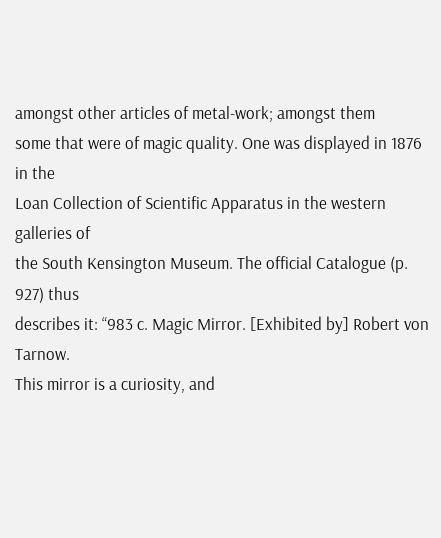amongst other articles of metal-work; amongst them
some that were of magic quality. One was displayed in 1876 in the
Loan Collection of Scientific Apparatus in the western galleries of
the South Kensington Museum. The official Catalogue (p. 927) thus
describes it: “983 c. Magic Mirror. [Exhibited by] Robert von Tarnow.
This mirror is a curiosity, and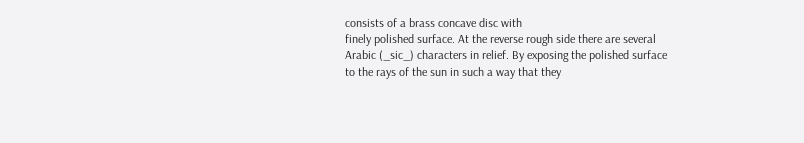consists of a brass concave disc with
finely polished surface. At the reverse rough side there are several
Arabic (_sic_) characters in relief. By exposing the polished surface
to the rays of the sun in such a way that they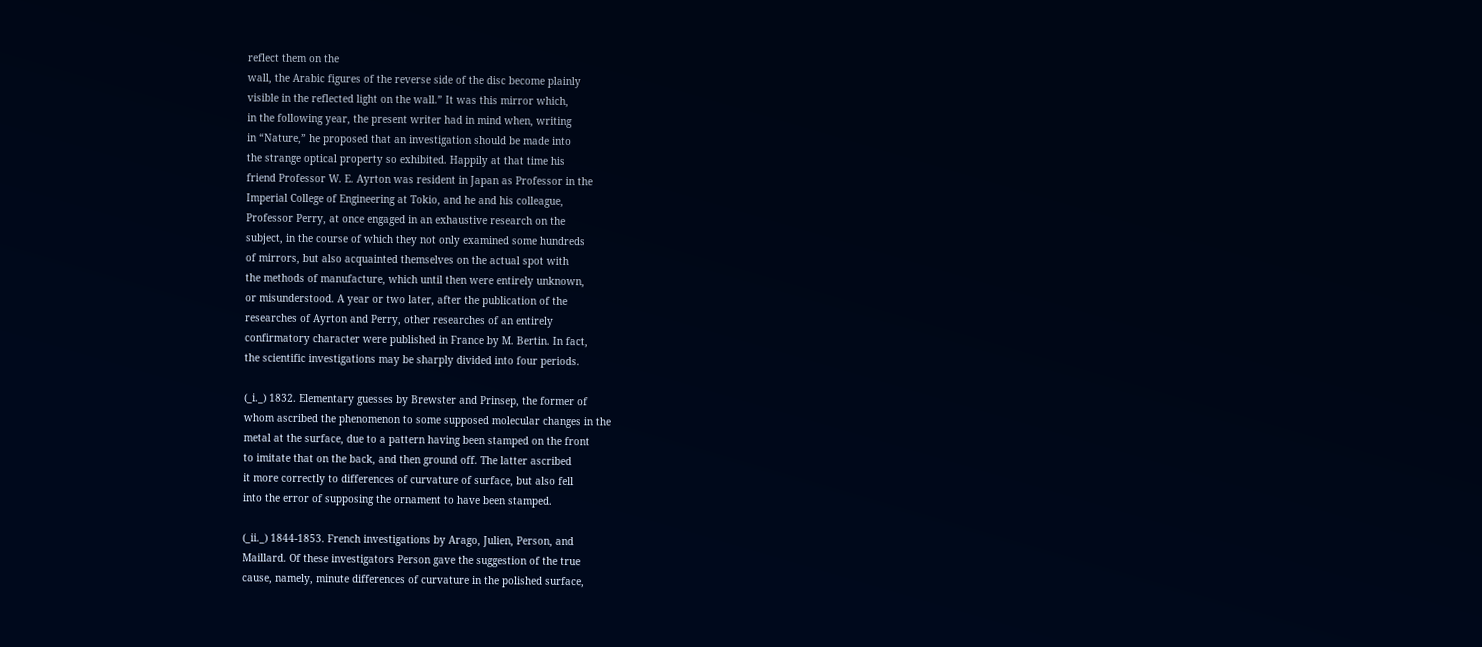reflect them on the
wall, the Arabic figures of the reverse side of the disc become plainly
visible in the reflected light on the wall.” It was this mirror which,
in the following year, the present writer had in mind when, writing
in “Nature,” he proposed that an investigation should be made into
the strange optical property so exhibited. Happily at that time his
friend Professor W. E. Ayrton was resident in Japan as Professor in the
Imperial College of Engineering at Tokio, and he and his colleague,
Professor Perry, at once engaged in an exhaustive research on the
subject, in the course of which they not only examined some hundreds
of mirrors, but also acquainted themselves on the actual spot with
the methods of manufacture, which until then were entirely unknown,
or misunderstood. A year or two later, after the publication of the
researches of Ayrton and Perry, other researches of an entirely
confirmatory character were published in France by M. Bertin. In fact,
the scientific investigations may be sharply divided into four periods.

(_i._) 1832. Elementary guesses by Brewster and Prinsep, the former of
whom ascribed the phenomenon to some supposed molecular changes in the
metal at the surface, due to a pattern having been stamped on the front
to imitate that on the back, and then ground off. The latter ascribed
it more correctly to differences of curvature of surface, but also fell
into the error of supposing the ornament to have been stamped.

(_ii._) 1844-1853. French investigations by Arago, Julien, Person, and
Maillard. Of these investigators Person gave the suggestion of the true
cause, namely, minute differences of curvature in the polished surface,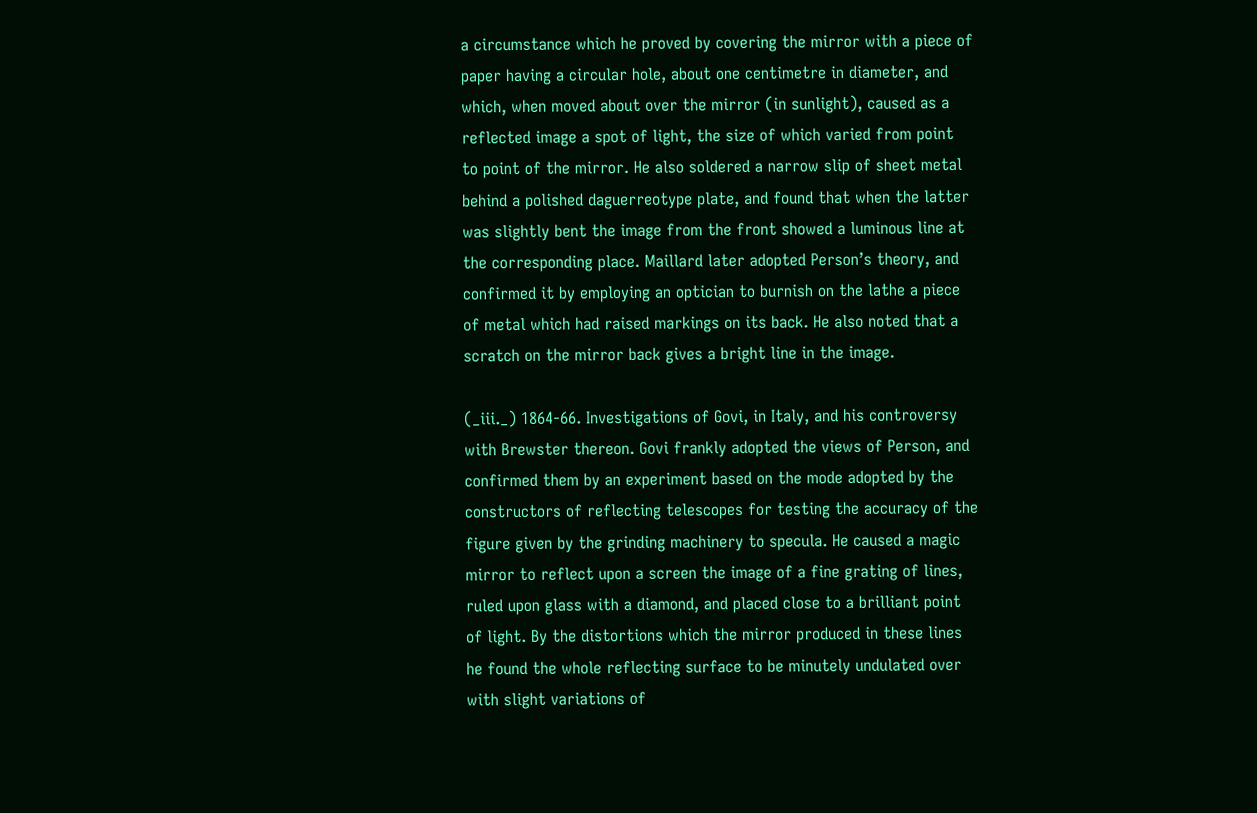a circumstance which he proved by covering the mirror with a piece of
paper having a circular hole, about one centimetre in diameter, and
which, when moved about over the mirror (in sunlight), caused as a
reflected image a spot of light, the size of which varied from point
to point of the mirror. He also soldered a narrow slip of sheet metal
behind a polished daguerreotype plate, and found that when the latter
was slightly bent the image from the front showed a luminous line at
the corresponding place. Maillard later adopted Person’s theory, and
confirmed it by employing an optician to burnish on the lathe a piece
of metal which had raised markings on its back. He also noted that a
scratch on the mirror back gives a bright line in the image.

(_iii._) 1864-66. Investigations of Govi, in Italy, and his controversy
with Brewster thereon. Govi frankly adopted the views of Person, and
confirmed them by an experiment based on the mode adopted by the
constructors of reflecting telescopes for testing the accuracy of the
figure given by the grinding machinery to specula. He caused a magic
mirror to reflect upon a screen the image of a fine grating of lines,
ruled upon glass with a diamond, and placed close to a brilliant point
of light. By the distortions which the mirror produced in these lines
he found the whole reflecting surface to be minutely undulated over
with slight variations of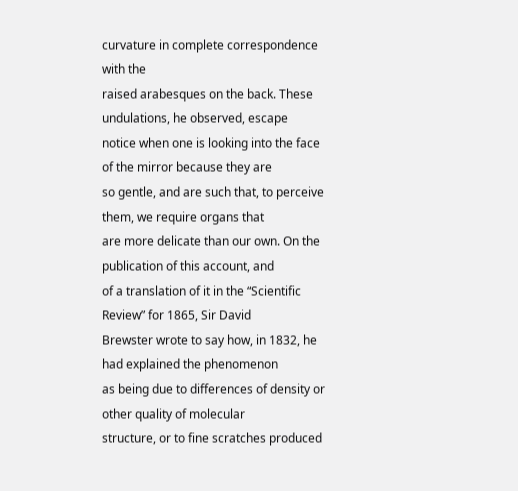curvature in complete correspondence with the
raised arabesques on the back. These undulations, he observed, escape
notice when one is looking into the face of the mirror because they are
so gentle, and are such that, to perceive them, we require organs that
are more delicate than our own. On the publication of this account, and
of a translation of it in the “Scientific Review” for 1865, Sir David
Brewster wrote to say how, in 1832, he had explained the phenomenon
as being due to differences of density or other quality of molecular
structure, or to fine scratches produced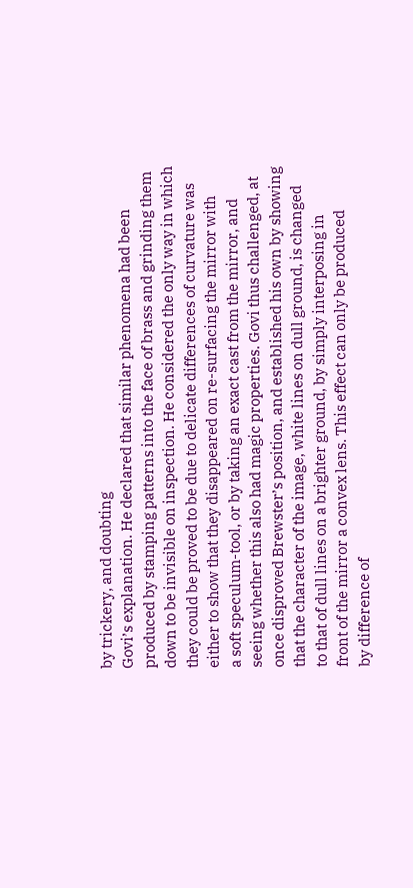by trickery, and doubting
Govi’s explanation. He declared that similar phenomena had been
produced by stamping patterns into the face of brass and grinding them
down to be invisible on inspection. He considered the only way in which
they could be proved to be due to delicate differences of curvature was
either to show that they disappeared on re-surfacing the mirror with
a soft speculum-tool, or by taking an exact cast from the mirror, and
seeing whether this also had magic properties. Govi thus challenged, at
once disproved Brewster’s position, and established his own by showing
that the character of the image, white lines on dull ground, is changed
to that of dull lines on a brighter ground, by simply interposing in
front of the mirror a convex lens. This effect can only be produced
by difference of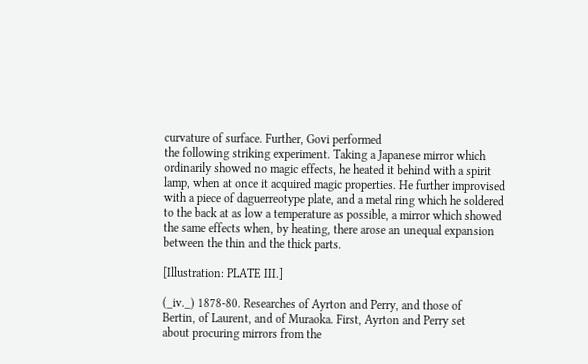curvature of surface. Further, Govi performed
the following striking experiment. Taking a Japanese mirror which
ordinarily showed no magic effects, he heated it behind with a spirit
lamp, when at once it acquired magic properties. He further improvised
with a piece of daguerreotype plate, and a metal ring which he soldered
to the back at as low a temperature as possible, a mirror which showed
the same effects when, by heating, there arose an unequal expansion
between the thin and the thick parts.

[Illustration: PLATE III.]

(_iv._) 1878-80. Researches of Ayrton and Perry, and those of
Bertin, of Laurent, and of Muraoka. First, Ayrton and Perry set
about procuring mirrors from the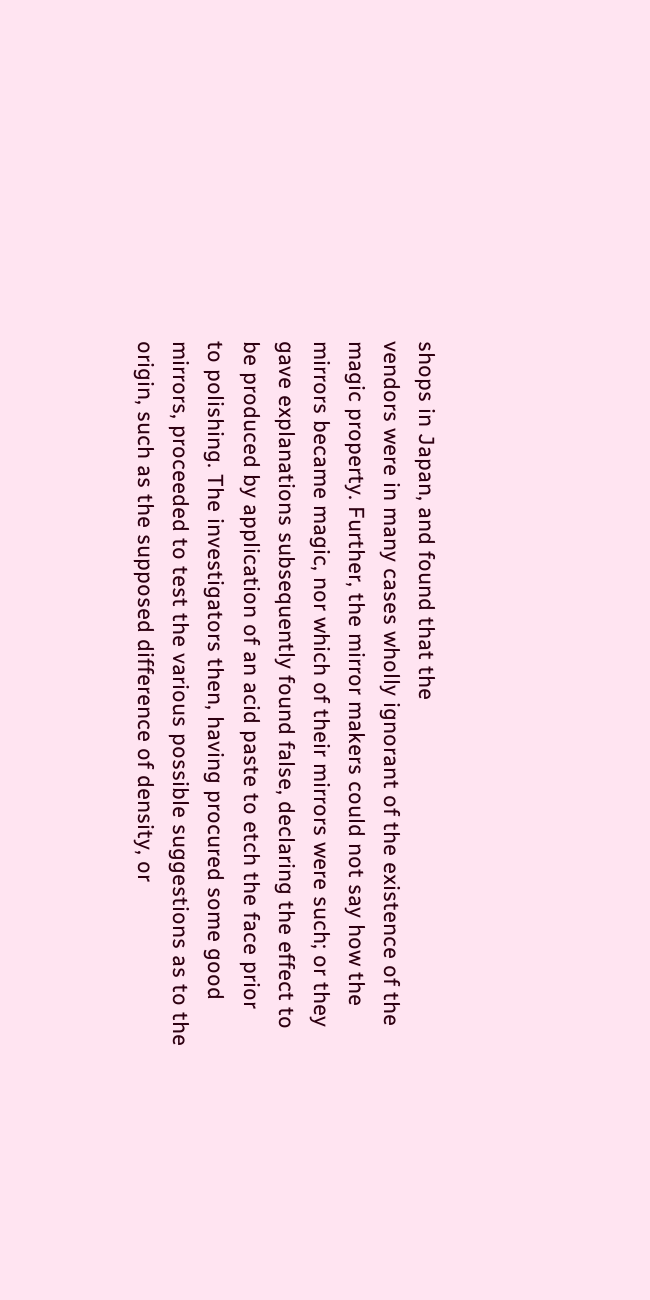shops in Japan, and found that the
vendors were in many cases wholly ignorant of the existence of the
magic property. Further, the mirror makers could not say how the
mirrors became magic, nor which of their mirrors were such; or they
gave explanations subsequently found false, declaring the effect to
be produced by application of an acid paste to etch the face prior
to polishing. The investigators then, having procured some good
mirrors, proceeded to test the various possible suggestions as to the
origin, such as the supposed difference of density, or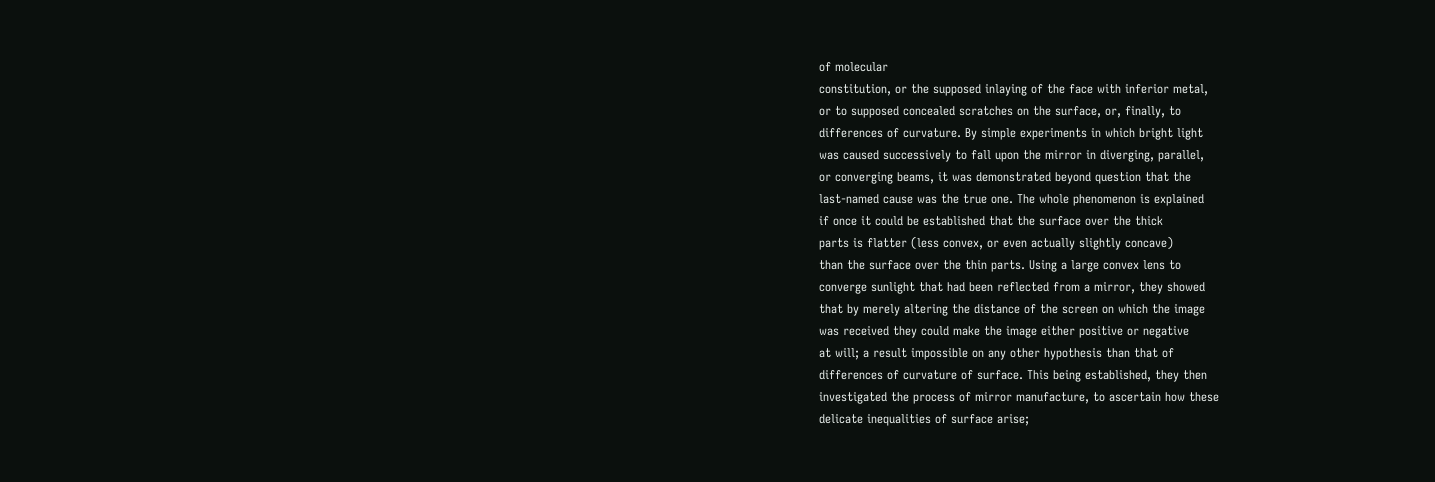of molecular
constitution, or the supposed inlaying of the face with inferior metal,
or to supposed concealed scratches on the surface, or, finally, to
differences of curvature. By simple experiments in which bright light
was caused successively to fall upon the mirror in diverging, parallel,
or converging beams, it was demonstrated beyond question that the
last-named cause was the true one. The whole phenomenon is explained
if once it could be established that the surface over the thick
parts is flatter (less convex, or even actually slightly concave)
than the surface over the thin parts. Using a large convex lens to
converge sunlight that had been reflected from a mirror, they showed
that by merely altering the distance of the screen on which the image
was received they could make the image either positive or negative
at will; a result impossible on any other hypothesis than that of
differences of curvature of surface. This being established, they then
investigated the process of mirror manufacture, to ascertain how these
delicate inequalities of surface arise;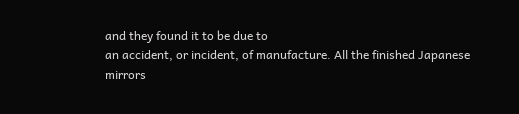and they found it to be due to
an accident, or incident, of manufacture. All the finished Japanese
mirrors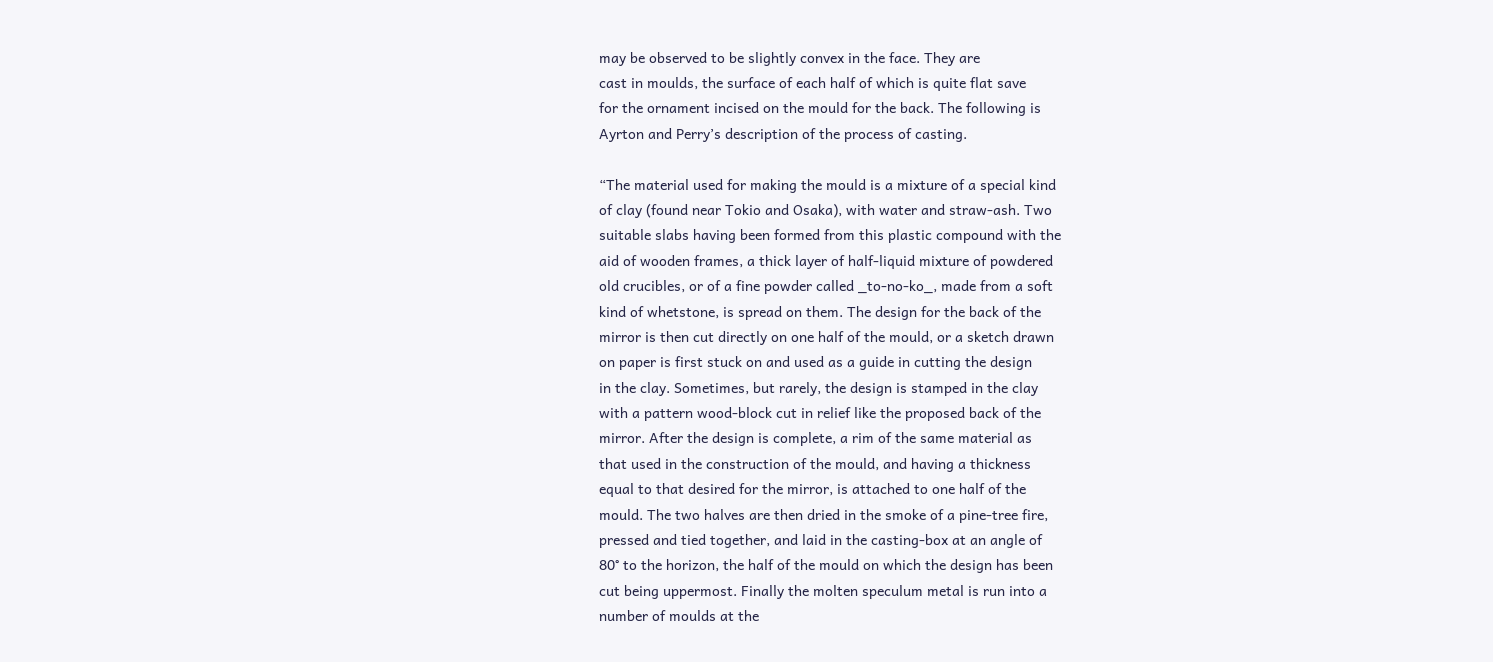may be observed to be slightly convex in the face. They are
cast in moulds, the surface of each half of which is quite flat save
for the ornament incised on the mould for the back. The following is
Ayrton and Perry’s description of the process of casting.

“The material used for making the mould is a mixture of a special kind
of clay (found near Tokio and Osaka), with water and straw-ash. Two
suitable slabs having been formed from this plastic compound with the
aid of wooden frames, a thick layer of half-liquid mixture of powdered
old crucibles, or of a fine powder called _to-no-ko_, made from a soft
kind of whetstone, is spread on them. The design for the back of the
mirror is then cut directly on one half of the mould, or a sketch drawn
on paper is first stuck on and used as a guide in cutting the design
in the clay. Sometimes, but rarely, the design is stamped in the clay
with a pattern wood-block cut in relief like the proposed back of the
mirror. After the design is complete, a rim of the same material as
that used in the construction of the mould, and having a thickness
equal to that desired for the mirror, is attached to one half of the
mould. The two halves are then dried in the smoke of a pine-tree fire,
pressed and tied together, and laid in the casting-box at an angle of
80° to the horizon, the half of the mould on which the design has been
cut being uppermost. Finally the molten speculum metal is run into a
number of moulds at the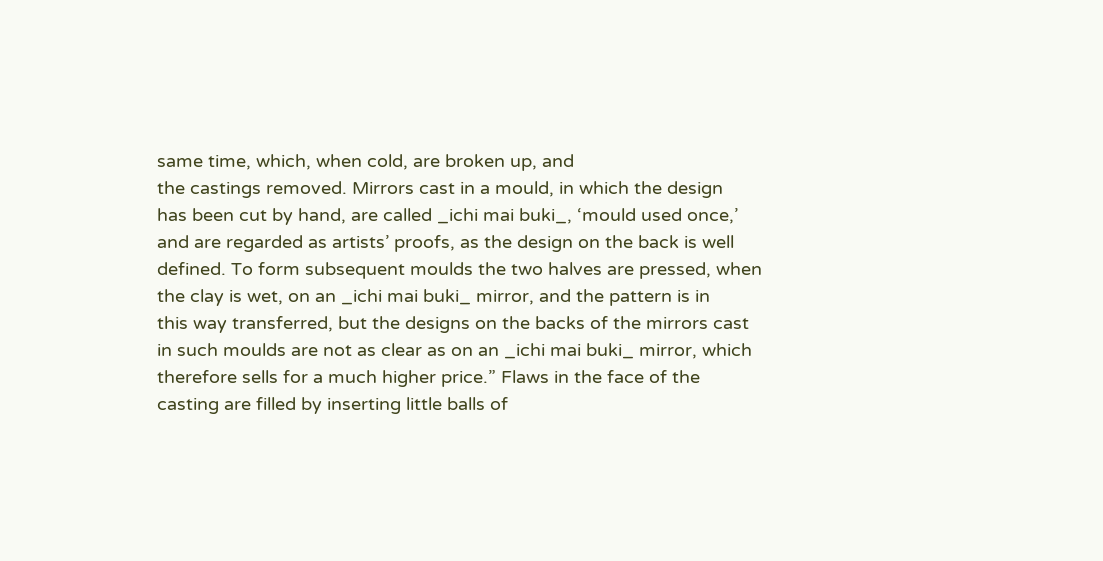same time, which, when cold, are broken up, and
the castings removed. Mirrors cast in a mould, in which the design
has been cut by hand, are called _ichi mai buki_, ‘mould used once,’
and are regarded as artists’ proofs, as the design on the back is well
defined. To form subsequent moulds the two halves are pressed, when
the clay is wet, on an _ichi mai buki_ mirror, and the pattern is in
this way transferred, but the designs on the backs of the mirrors cast
in such moulds are not as clear as on an _ichi mai buki_ mirror, which
therefore sells for a much higher price.” Flaws in the face of the
casting are filled by inserting little balls of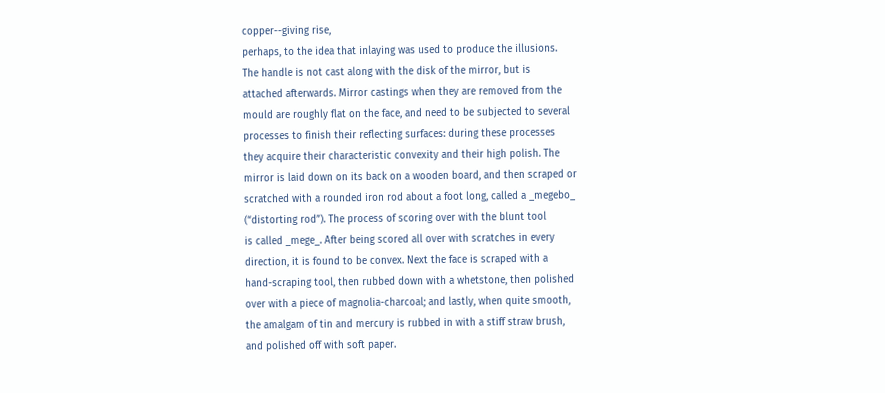copper--giving rise,
perhaps, to the idea that inlaying was used to produce the illusions.
The handle is not cast along with the disk of the mirror, but is
attached afterwards. Mirror castings when they are removed from the
mould are roughly flat on the face, and need to be subjected to several
processes to finish their reflecting surfaces: during these processes
they acquire their characteristic convexity and their high polish. The
mirror is laid down on its back on a wooden board, and then scraped or
scratched with a rounded iron rod about a foot long, called a _megebo_
(“distorting rod”). The process of scoring over with the blunt tool
is called _mege_. After being scored all over with scratches in every
direction, it is found to be convex. Next the face is scraped with a
hand-scraping tool, then rubbed down with a whetstone, then polished
over with a piece of magnolia-charcoal; and lastly, when quite smooth,
the amalgam of tin and mercury is rubbed in with a stiff straw brush,
and polished off with soft paper.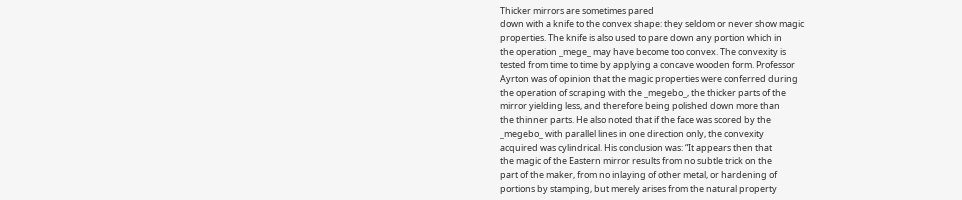Thicker mirrors are sometimes pared
down with a knife to the convex shape: they seldom or never show magic
properties. The knife is also used to pare down any portion which in
the operation _mege_ may have become too convex. The convexity is
tested from time to time by applying a concave wooden form. Professor
Ayrton was of opinion that the magic properties were conferred during
the operation of scraping with the _megebo_, the thicker parts of the
mirror yielding less, and therefore being polished down more than
the thinner parts. He also noted that if the face was scored by the
_megebo_ with parallel lines in one direction only, the convexity
acquired was cylindrical. His conclusion was: “It appears then that
the magic of the Eastern mirror results from no subtle trick on the
part of the maker, from no inlaying of other metal, or hardening of
portions by stamping, but merely arises from the natural property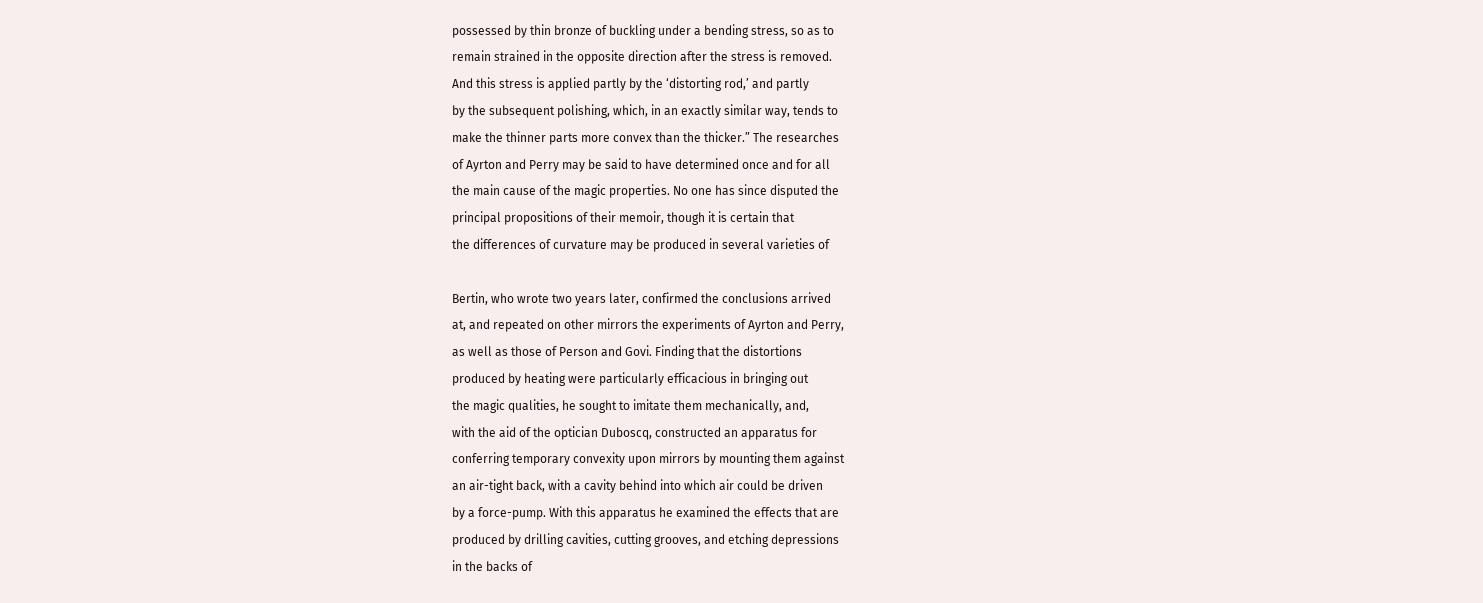possessed by thin bronze of buckling under a bending stress, so as to
remain strained in the opposite direction after the stress is removed.
And this stress is applied partly by the ‘distorting rod,’ and partly
by the subsequent polishing, which, in an exactly similar way, tends to
make the thinner parts more convex than the thicker.” The researches
of Ayrton and Perry may be said to have determined once and for all
the main cause of the magic properties. No one has since disputed the
principal propositions of their memoir, though it is certain that
the differences of curvature may be produced in several varieties of

Bertin, who wrote two years later, confirmed the conclusions arrived
at, and repeated on other mirrors the experiments of Ayrton and Perry,
as well as those of Person and Govi. Finding that the distortions
produced by heating were particularly efficacious in bringing out
the magic qualities, he sought to imitate them mechanically, and,
with the aid of the optician Duboscq, constructed an apparatus for
conferring temporary convexity upon mirrors by mounting them against
an air-tight back, with a cavity behind into which air could be driven
by a force-pump. With this apparatus he examined the effects that are
produced by drilling cavities, cutting grooves, and etching depressions
in the backs of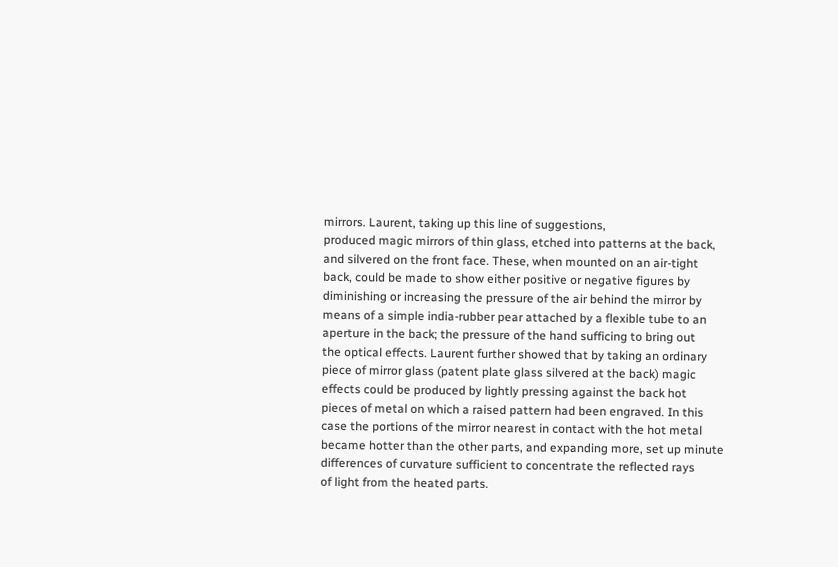mirrors. Laurent, taking up this line of suggestions,
produced magic mirrors of thin glass, etched into patterns at the back,
and silvered on the front face. These, when mounted on an air-tight
back, could be made to show either positive or negative figures by
diminishing or increasing the pressure of the air behind the mirror by
means of a simple india-rubber pear attached by a flexible tube to an
aperture in the back; the pressure of the hand sufficing to bring out
the optical effects. Laurent further showed that by taking an ordinary
piece of mirror glass (patent plate glass silvered at the back) magic
effects could be produced by lightly pressing against the back hot
pieces of metal on which a raised pattern had been engraved. In this
case the portions of the mirror nearest in contact with the hot metal
became hotter than the other parts, and expanding more, set up minute
differences of curvature sufficient to concentrate the reflected rays
of light from the heated parts.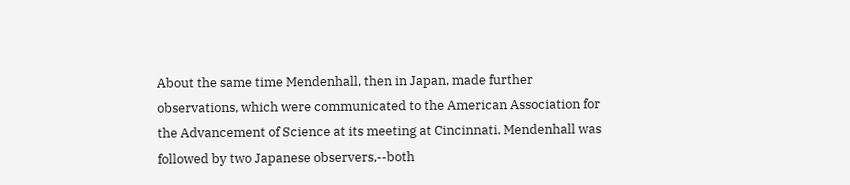About the same time Mendenhall, then in Japan, made further
observations, which were communicated to the American Association for
the Advancement of Science at its meeting at Cincinnati. Mendenhall was
followed by two Japanese observers,--both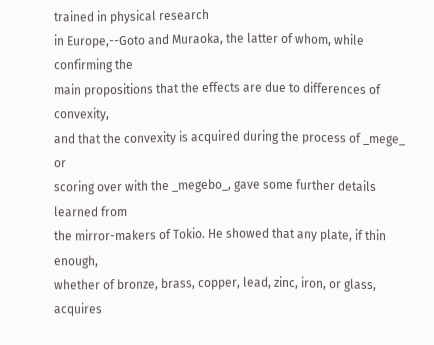trained in physical research
in Europe,--Goto and Muraoka, the latter of whom, while confirming the
main propositions that the effects are due to differences of convexity,
and that the convexity is acquired during the process of _mege_ or
scoring over with the _megebo_, gave some further details learned from
the mirror-makers of Tokio. He showed that any plate, if thin enough,
whether of bronze, brass, copper, lead, zinc, iron, or glass, acquires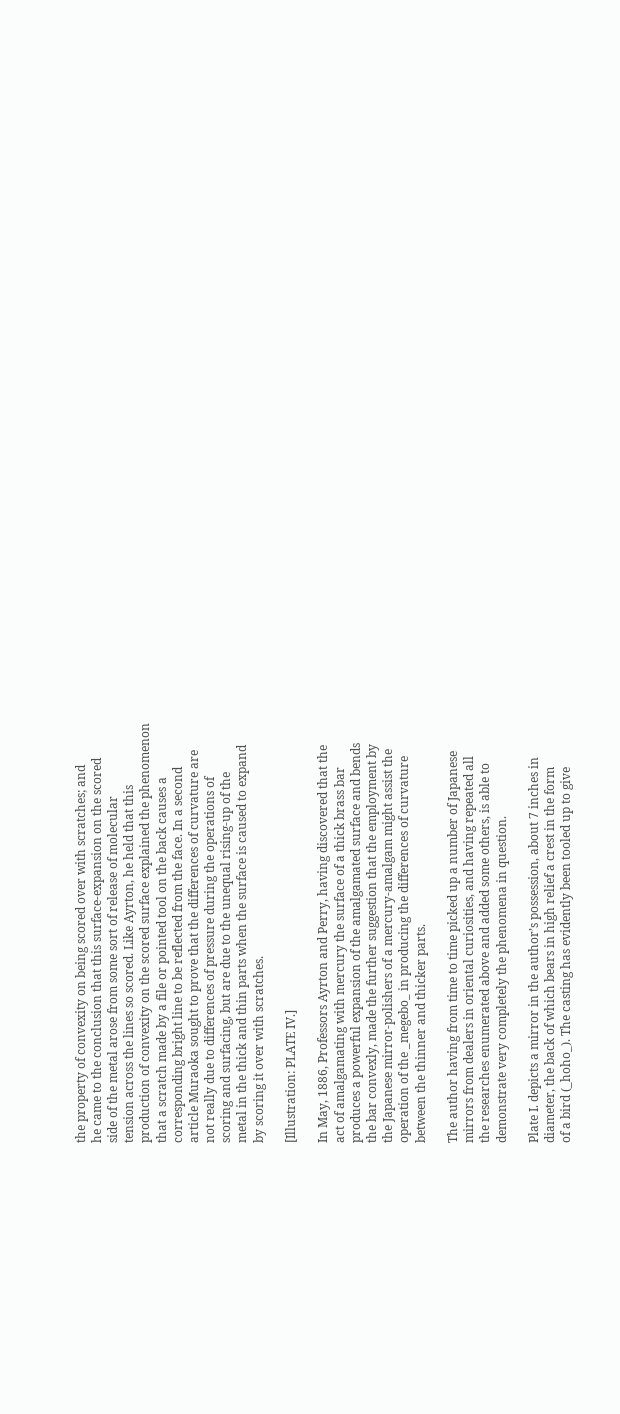the property of convexity on being scored over with scratches; and
he came to the conclusion that this surface-expansion on the scored
side of the metal arose from some sort of release of molecular
tension across the lines so scored. Like Ayrton, he held that this
production of convexity on the scored surface explained the phenomenon
that a scratch made by a file or pointed tool on the back causes a
corresponding bright line to be reflected from the face. In a second
article Muraoka sought to prove that the differences of curvature are
not really due to differences of pressure during the operations of
scoring and surfacing, but are due to the unequal rising-up of the
metal in the thick and thin parts when the surface is caused to expand
by scoring it over with scratches.

[Illustration: PLATE IV.]

In May, 1886, Professors Ayrton and Perry, having discovered that the
act of amalgamating with mercury the surface of a thick brass bar
produces a powerful expansion of the amalgamated surface and bends
the bar convexly, made the further suggestion that the employment by
the Japanese mirror-polishers of a mercury-amalgam might assist the
operation of the _megebo_ in producing the differences of curvature
between the thinner and thicker parts.

The author having from time to time picked up a number of Japanese
mirrors from dealers in oriental curiosities, and having repeated all
the researches enumerated above and added some others, is able to
demonstrate very completely the phenomena in question.

Plate I. depicts a mirror in the author’s possession, about 7 inches in
diameter, the back of which bears in high relief a crest in the form
of a bird (_hoho_). The casting has evidently been tooled up to give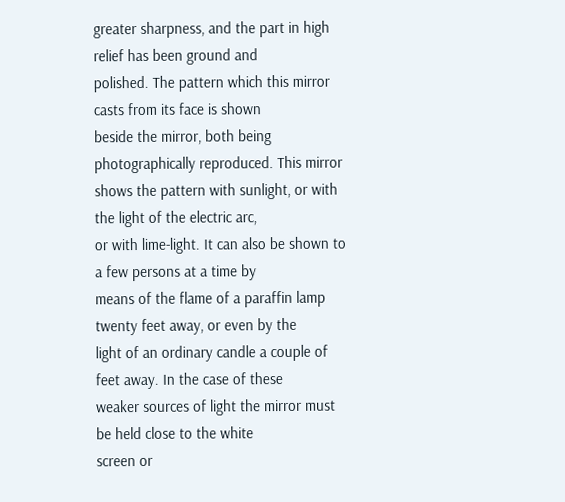greater sharpness, and the part in high relief has been ground and
polished. The pattern which this mirror casts from its face is shown
beside the mirror, both being photographically reproduced. This mirror
shows the pattern with sunlight, or with the light of the electric arc,
or with lime-light. It can also be shown to a few persons at a time by
means of the flame of a paraffin lamp twenty feet away, or even by the
light of an ordinary candle a couple of feet away. In the case of these
weaker sources of light the mirror must be held close to the white
screen or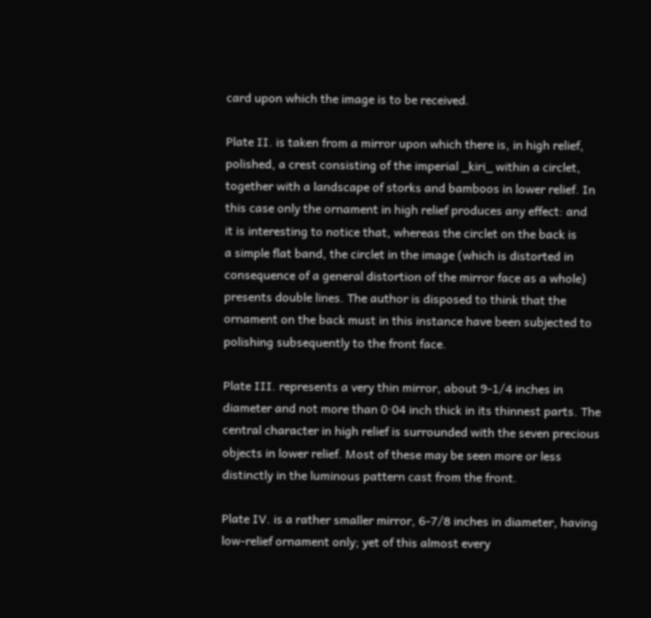card upon which the image is to be received.

Plate II. is taken from a mirror upon which there is, in high relief,
polished, a crest consisting of the imperial _kiri_ within a circlet,
together with a landscape of storks and bamboos in lower relief. In
this case only the ornament in high relief produces any effect: and
it is interesting to notice that, whereas the circlet on the back is
a simple flat band, the circlet in the image (which is distorted in
consequence of a general distortion of the mirror face as a whole)
presents double lines. The author is disposed to think that the
ornament on the back must in this instance have been subjected to
polishing subsequently to the front face.

Plate III. represents a very thin mirror, about 9-1/4 inches in
diameter and not more than 0·04 inch thick in its thinnest parts. The
central character in high relief is surrounded with the seven precious
objects in lower relief. Most of these may be seen more or less
distinctly in the luminous pattern cast from the front.

Plate IV. is a rather smaller mirror, 6-7/8 inches in diameter, having
low-relief ornament only; yet of this almost every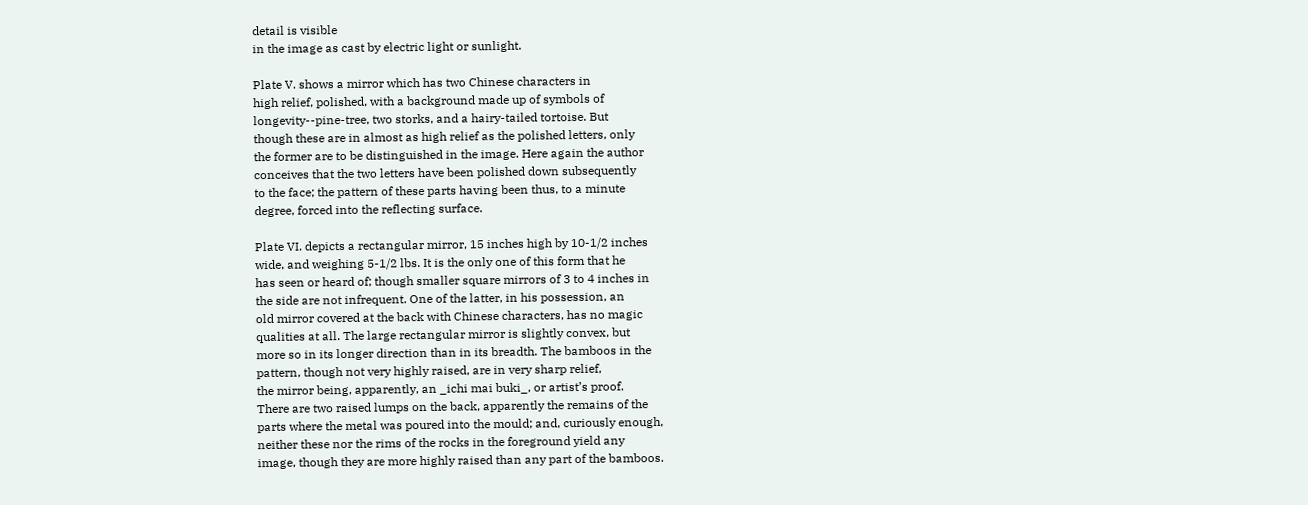detail is visible
in the image as cast by electric light or sunlight.

Plate V. shows a mirror which has two Chinese characters in
high relief, polished, with a background made up of symbols of
longevity--pine-tree, two storks, and a hairy-tailed tortoise. But
though these are in almost as high relief as the polished letters, only
the former are to be distinguished in the image. Here again the author
conceives that the two letters have been polished down subsequently
to the face; the pattern of these parts having been thus, to a minute
degree, forced into the reflecting surface.

Plate VI. depicts a rectangular mirror, 15 inches high by 10-1/2 inches
wide, and weighing 5-1/2 lbs. It is the only one of this form that he
has seen or heard of; though smaller square mirrors of 3 to 4 inches in
the side are not infrequent. One of the latter, in his possession, an
old mirror covered at the back with Chinese characters, has no magic
qualities at all. The large rectangular mirror is slightly convex, but
more so in its longer direction than in its breadth. The bamboos in the
pattern, though not very highly raised, are in very sharp relief,
the mirror being, apparently, an _ichi mai buki_, or artist’s proof.
There are two raised lumps on the back, apparently the remains of the
parts where the metal was poured into the mould; and, curiously enough,
neither these nor the rims of the rocks in the foreground yield any
image, though they are more highly raised than any part of the bamboos.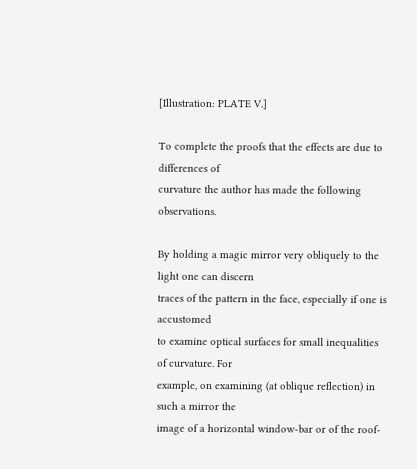[Illustration: PLATE V.]

To complete the proofs that the effects are due to differences of
curvature the author has made the following observations.

By holding a magic mirror very obliquely to the light one can discern
traces of the pattern in the face, especially if one is accustomed
to examine optical surfaces for small inequalities of curvature. For
example, on examining (at oblique reflection) in such a mirror the
image of a horizontal window-bar or of the roof-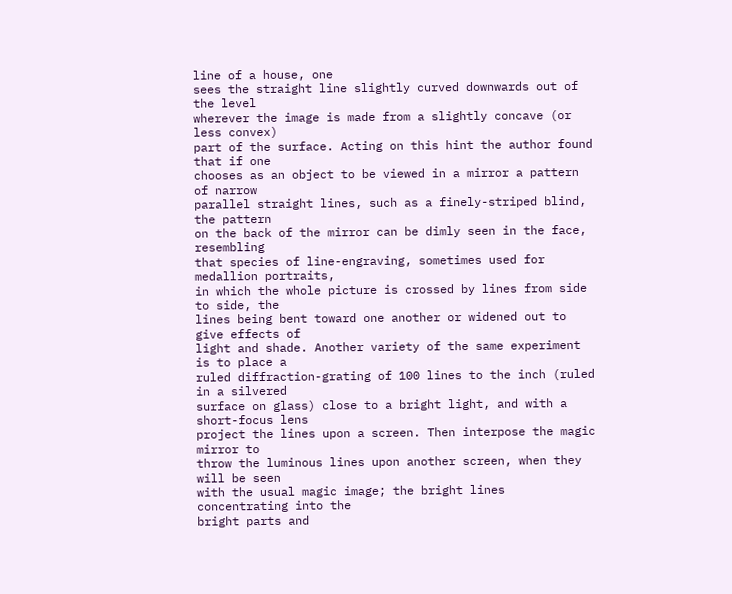line of a house, one
sees the straight line slightly curved downwards out of the level
wherever the image is made from a slightly concave (or less convex)
part of the surface. Acting on this hint the author found that if one
chooses as an object to be viewed in a mirror a pattern of narrow
parallel straight lines, such as a finely-striped blind, the pattern
on the back of the mirror can be dimly seen in the face, resembling
that species of line-engraving, sometimes used for medallion portraits,
in which the whole picture is crossed by lines from side to side, the
lines being bent toward one another or widened out to give effects of
light and shade. Another variety of the same experiment is to place a
ruled diffraction-grating of 100 lines to the inch (ruled in a silvered
surface on glass) close to a bright light, and with a short-focus lens
project the lines upon a screen. Then interpose the magic mirror to
throw the luminous lines upon another screen, when they will be seen
with the usual magic image; the bright lines concentrating into the
bright parts and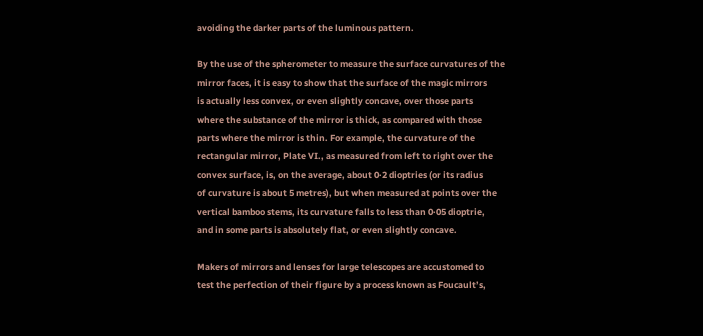avoiding the darker parts of the luminous pattern.

By the use of the spherometer to measure the surface curvatures of the
mirror faces, it is easy to show that the surface of the magic mirrors
is actually less convex, or even slightly concave, over those parts
where the substance of the mirror is thick, as compared with those
parts where the mirror is thin. For example, the curvature of the
rectangular mirror, Plate VI., as measured from left to right over the
convex surface, is, on the average, about 0·2 dioptries (or its radius
of curvature is about 5 metres), but when measured at points over the
vertical bamboo stems, its curvature falls to less than 0·05 dioptrie,
and in some parts is absolutely flat, or even slightly concave.

Makers of mirrors and lenses for large telescopes are accustomed to
test the perfection of their figure by a process known as Foucault’s,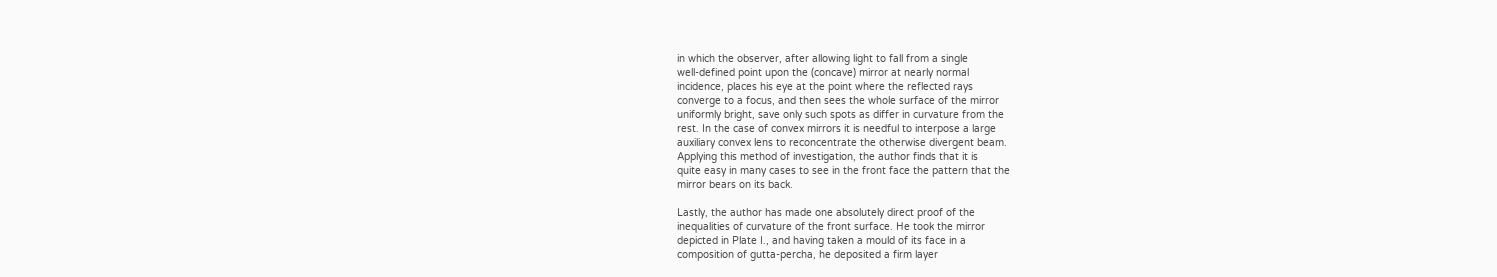in which the observer, after allowing light to fall from a single
well-defined point upon the (concave) mirror at nearly normal
incidence, places his eye at the point where the reflected rays
converge to a focus, and then sees the whole surface of the mirror
uniformly bright, save only such spots as differ in curvature from the
rest. In the case of convex mirrors it is needful to interpose a large
auxiliary convex lens to reconcentrate the otherwise divergent beam.
Applying this method of investigation, the author finds that it is
quite easy in many cases to see in the front face the pattern that the
mirror bears on its back.

Lastly, the author has made one absolutely direct proof of the
inequalities of curvature of the front surface. He took the mirror
depicted in Plate I., and having taken a mould of its face in a
composition of gutta-percha, he deposited a firm layer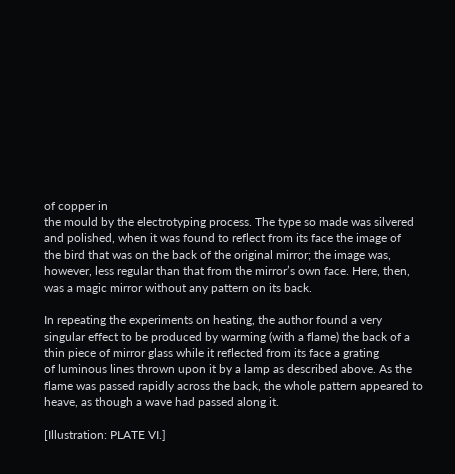of copper in
the mould by the electrotyping process. The type so made was silvered
and polished, when it was found to reflect from its face the image of
the bird that was on the back of the original mirror; the image was,
however, less regular than that from the mirror’s own face. Here, then,
was a magic mirror without any pattern on its back.

In repeating the experiments on heating, the author found a very
singular effect to be produced by warming (with a flame) the back of a
thin piece of mirror glass while it reflected from its face a grating
of luminous lines thrown upon it by a lamp as described above. As the
flame was passed rapidly across the back, the whole pattern appeared to
heave, as though a wave had passed along it.

[Illustration: PLATE VI.]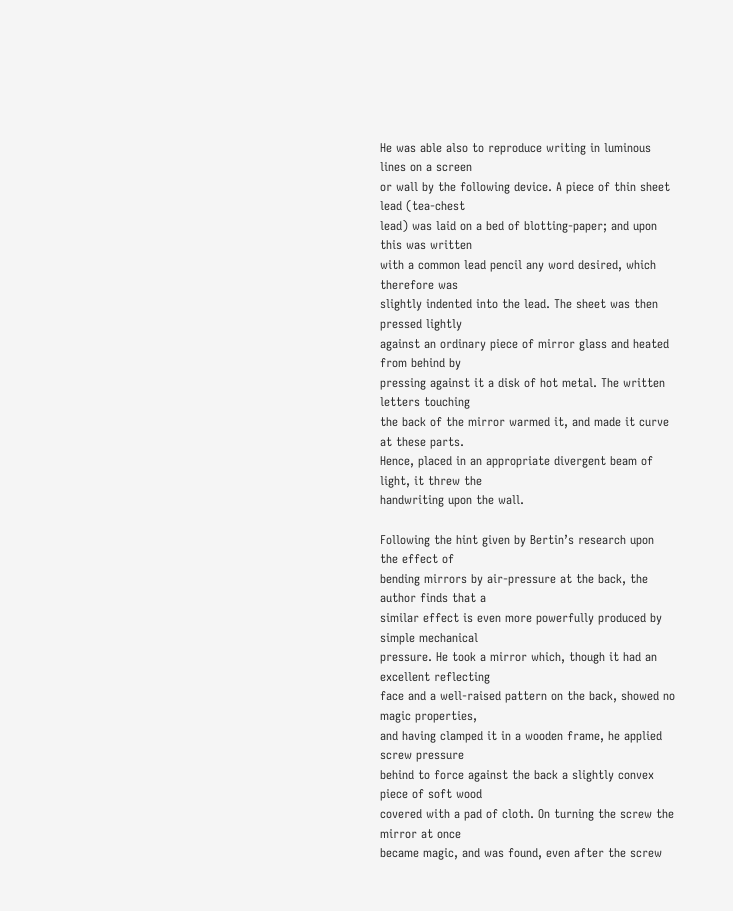He was able also to reproduce writing in luminous lines on a screen
or wall by the following device. A piece of thin sheet lead (tea-chest
lead) was laid on a bed of blotting-paper; and upon this was written
with a common lead pencil any word desired, which therefore was
slightly indented into the lead. The sheet was then pressed lightly
against an ordinary piece of mirror glass and heated from behind by
pressing against it a disk of hot metal. The written letters touching
the back of the mirror warmed it, and made it curve at these parts.
Hence, placed in an appropriate divergent beam of light, it threw the
handwriting upon the wall.

Following the hint given by Bertin’s research upon the effect of
bending mirrors by air-pressure at the back, the author finds that a
similar effect is even more powerfully produced by simple mechanical
pressure. He took a mirror which, though it had an excellent reflecting
face and a well-raised pattern on the back, showed no magic properties,
and having clamped it in a wooden frame, he applied screw pressure
behind to force against the back a slightly convex piece of soft wood
covered with a pad of cloth. On turning the screw the mirror at once
became magic, and was found, even after the screw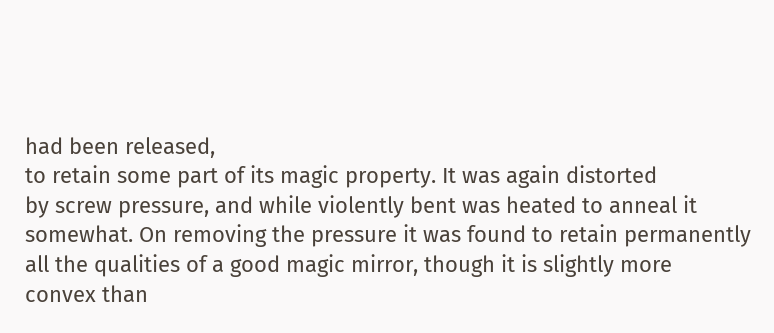had been released,
to retain some part of its magic property. It was again distorted
by screw pressure, and while violently bent was heated to anneal it
somewhat. On removing the pressure it was found to retain permanently
all the qualities of a good magic mirror, though it is slightly more
convex than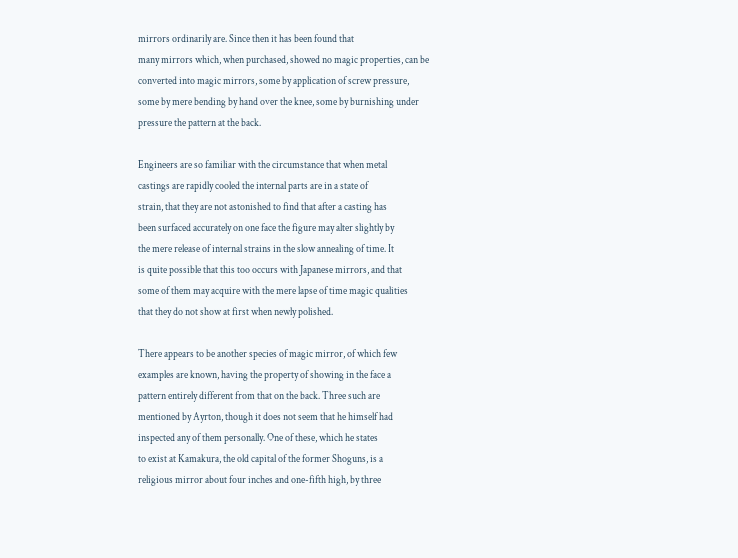mirrors ordinarily are. Since then it has been found that
many mirrors which, when purchased, showed no magic properties, can be
converted into magic mirrors, some by application of screw pressure,
some by mere bending by hand over the knee, some by burnishing under
pressure the pattern at the back.

Engineers are so familiar with the circumstance that when metal
castings are rapidly cooled the internal parts are in a state of
strain, that they are not astonished to find that after a casting has
been surfaced accurately on one face the figure may alter slightly by
the mere release of internal strains in the slow annealing of time. It
is quite possible that this too occurs with Japanese mirrors, and that
some of them may acquire with the mere lapse of time magic qualities
that they do not show at first when newly polished.

There appears to be another species of magic mirror, of which few
examples are known, having the property of showing in the face a
pattern entirely different from that on the back. Three such are
mentioned by Ayrton, though it does not seem that he himself had
inspected any of them personally. One of these, which he states
to exist at Kamakura, the old capital of the former Shoguns, is a
religious mirror about four inches and one-fifth high, by three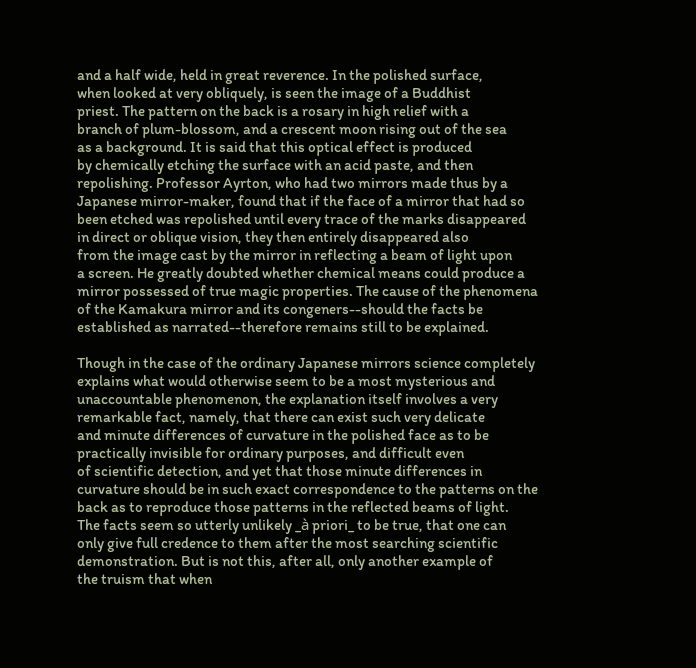and a half wide, held in great reverence. In the polished surface,
when looked at very obliquely, is seen the image of a Buddhist
priest. The pattern on the back is a rosary in high relief with a
branch of plum-blossom, and a crescent moon rising out of the sea
as a background. It is said that this optical effect is produced
by chemically etching the surface with an acid paste, and then
repolishing. Professor Ayrton, who had two mirrors made thus by a
Japanese mirror-maker, found that if the face of a mirror that had so
been etched was repolished until every trace of the marks disappeared
in direct or oblique vision, they then entirely disappeared also
from the image cast by the mirror in reflecting a beam of light upon
a screen. He greatly doubted whether chemical means could produce a
mirror possessed of true magic properties. The cause of the phenomena
of the Kamakura mirror and its congeners--should the facts be
established as narrated--therefore remains still to be explained.

Though in the case of the ordinary Japanese mirrors science completely
explains what would otherwise seem to be a most mysterious and
unaccountable phenomenon, the explanation itself involves a very
remarkable fact, namely, that there can exist such very delicate
and minute differences of curvature in the polished face as to be
practically invisible for ordinary purposes, and difficult even
of scientific detection, and yet that those minute differences in
curvature should be in such exact correspondence to the patterns on the
back as to reproduce those patterns in the reflected beams of light.
The facts seem so utterly unlikely _à priori_ to be true, that one can
only give full credence to them after the most searching scientific
demonstration. But is not this, after all, only another example of
the truism that when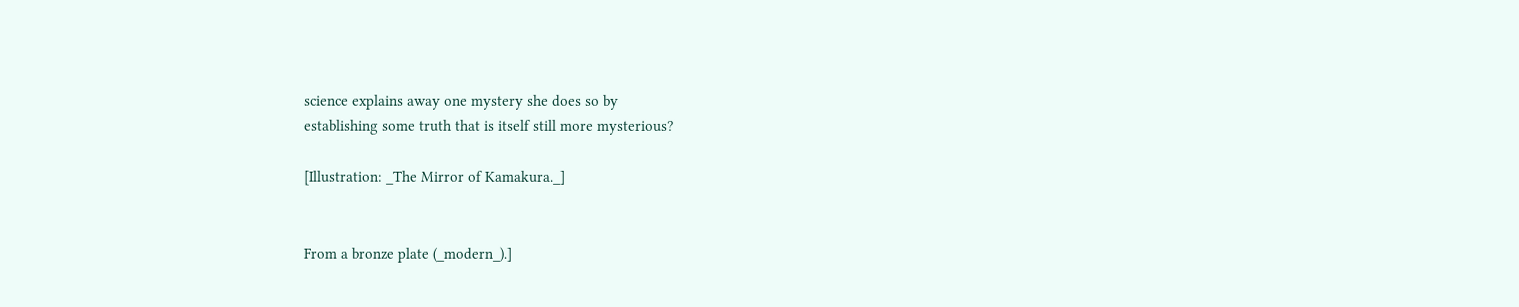science explains away one mystery she does so by
establishing some truth that is itself still more mysterious?

[Illustration: _The Mirror of Kamakura._]


From a bronze plate (_modern_).]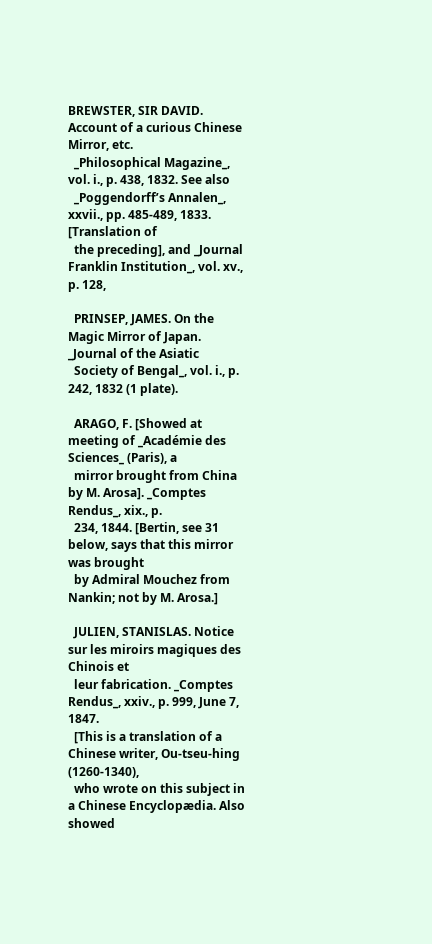BREWSTER, SIR DAVID. Account of a curious Chinese Mirror, etc.
  _Philosophical Magazine_, vol. i., p. 438, 1832. See also
  _Poggendorff’s Annalen_, xxvii., pp. 485-489, 1833. [Translation of
  the preceding], and _Journal Franklin Institution_, vol. xv., p. 128,

  PRINSEP, JAMES. On the Magic Mirror of Japan. _Journal of the Asiatic
  Society of Bengal_, vol. i., p. 242, 1832 (1 plate).

  ARAGO, F. [Showed at meeting of _Académie des Sciences_ (Paris), a
  mirror brought from China by M. Arosa]. _Comptes Rendus_, xix., p.
  234, 1844. [Bertin, see 31 below, says that this mirror was brought
  by Admiral Mouchez from Nankin; not by M. Arosa.]

  JULIEN, STANISLAS. Notice sur les miroirs magiques des Chinois et
  leur fabrication. _Comptes Rendus_, xxiv., p. 999, June 7, 1847.
  [This is a translation of a Chinese writer, Ou-tseu-hing (1260-1340),
  who wrote on this subject in a Chinese Encyclopædia. Also showed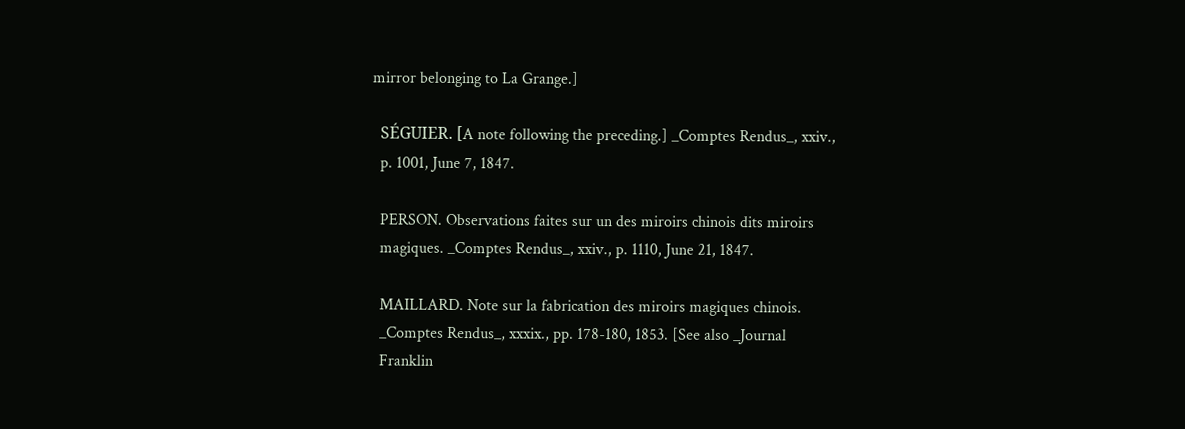mirror belonging to La Grange.]

  SÉGUIER. [A note following the preceding.] _Comptes Rendus_, xxiv.,
  p. 1001, June 7, 1847.

  PERSON. Observations faites sur un des miroirs chinois dits miroirs
  magiques. _Comptes Rendus_, xxiv., p. 1110, June 21, 1847.

  MAILLARD. Note sur la fabrication des miroirs magiques chinois.
  _Comptes Rendus_, xxxix., pp. 178-180, 1853. [See also _Journal
  Franklin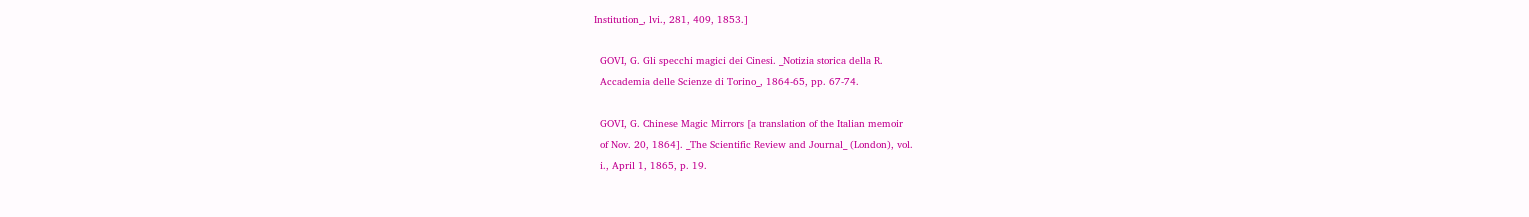Institution_, lvi., 281, 409, 1853.]

  GOVI, G. Gli specchi magici dei Cinesi. _Notizia storica della R.
  Accademia delle Scienze di Torino_, 1864-65, pp. 67-74.

  GOVI, G. Chinese Magic Mirrors [a translation of the Italian memoir
  of Nov. 20, 1864]. _The Scientific Review and Journal_ (London), vol.
  i., April 1, 1865, p. 19.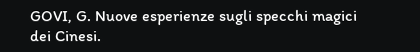GOVI, G. Nuove esperienze sugli specchi magici dei Cinesi.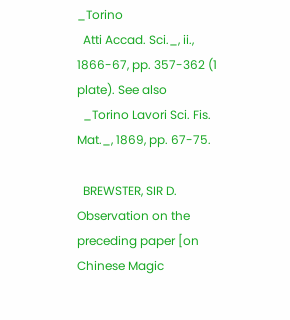_Torino
  Atti Accad. Sci._, ii., 1866-67, pp. 357-362 (1 plate). See also
  _Torino Lavori Sci. Fis. Mat._, 1869, pp. 67-75.

  BREWSTER, SIR D. Observation on the preceding paper [on Chinese Magic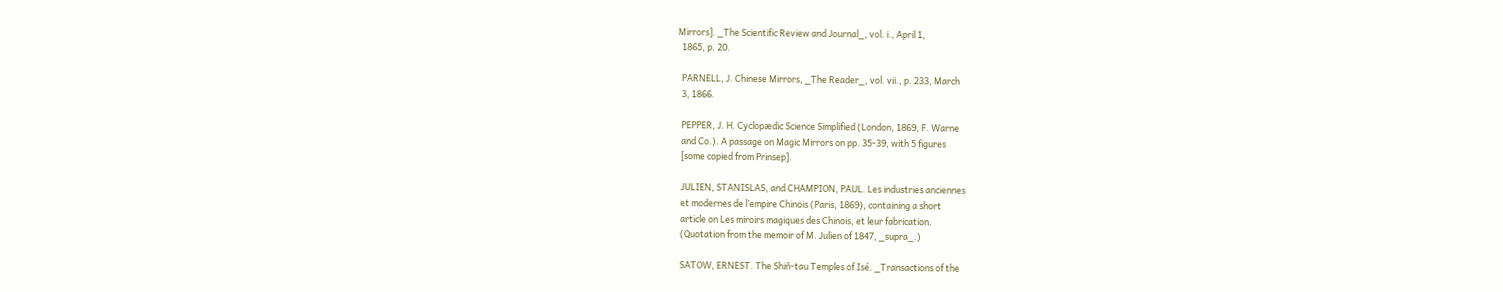Mirrors]. _The Scientific Review and Journal_, vol. i., April 1,
  1865, p. 20.

  PARNELL, J. Chinese Mirrors, _The Reader_, vol. vii., p. 233, March
  3, 1866.

  PEPPER, J. H. Cyclopædic Science Simplified (London, 1869, F. Warne
  and Co.). A passage on Magic Mirrors on pp. 35-39, with 5 figures
  [some copied from Prinsep].

  JULIEN, STANISLAS, and CHAMPION, PAUL. Les industries anciennes
  et modernes de l’empire Chinois (Paris, 1869), containing a short
  article on Les miroirs magiques des Chinois, et leur fabrication.
  (Quotation from the memoir of M. Julien of 1847, _supra_.)

  SATOW, ERNEST. The Shiñ-tau Temples of Isé. _Transactions of the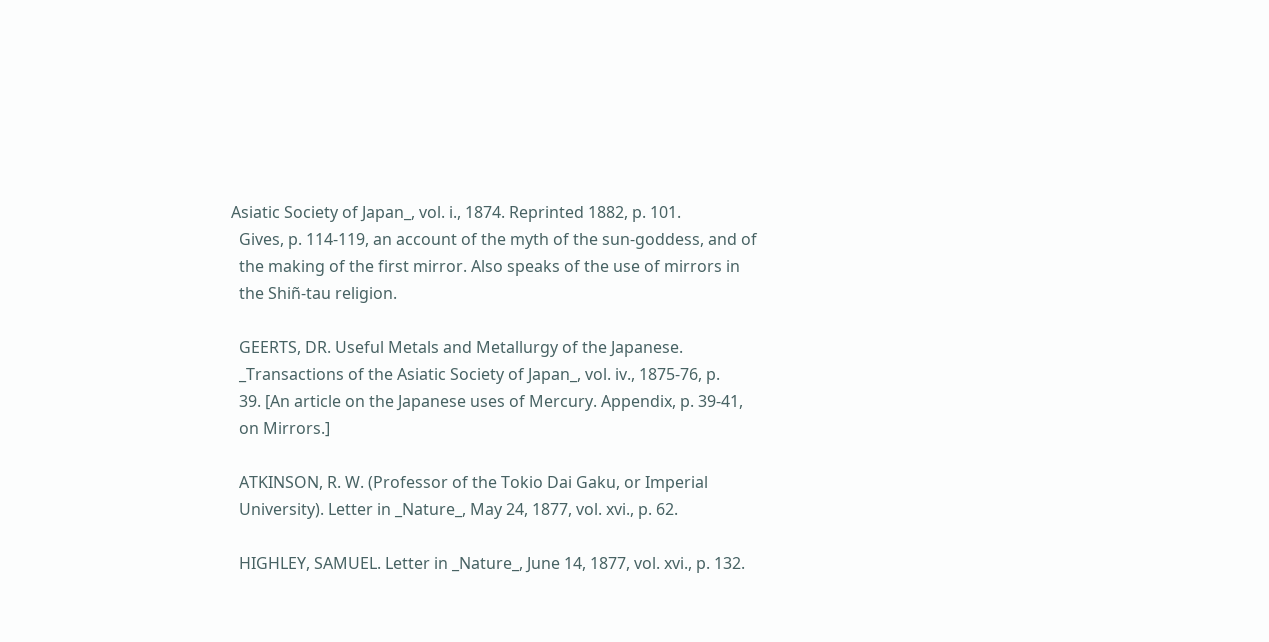Asiatic Society of Japan_, vol. i., 1874. Reprinted 1882, p. 101.
  Gives, p. 114-119, an account of the myth of the sun-goddess, and of
  the making of the first mirror. Also speaks of the use of mirrors in
  the Shiñ-tau religion.

  GEERTS, DR. Useful Metals and Metallurgy of the Japanese.
  _Transactions of the Asiatic Society of Japan_, vol. iv., 1875-76, p.
  39. [An article on the Japanese uses of Mercury. Appendix, p. 39-41,
  on Mirrors.]

  ATKINSON, R. W. (Professor of the Tokio Dai Gaku, or Imperial
  University). Letter in _Nature_, May 24, 1877, vol. xvi., p. 62.

  HIGHLEY, SAMUEL. Letter in _Nature_, June 14, 1877, vol. xvi., p. 132.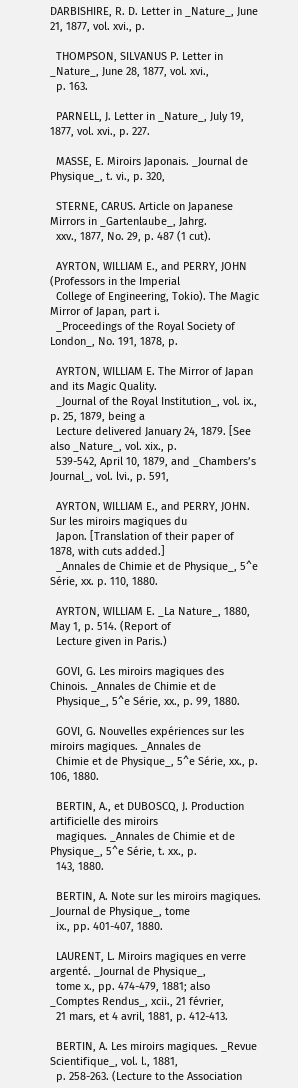DARBISHIRE, R. D. Letter in _Nature_, June 21, 1877, vol. xvi., p.

  THOMPSON, SILVANUS P. Letter in _Nature_, June 28, 1877, vol. xvi.,
  p. 163.

  PARNELL, J. Letter in _Nature_, July 19, 1877, vol. xvi., p. 227.

  MASSE, E. Miroirs Japonais. _Journal de Physique_, t. vi., p. 320,

  STERNE, CARUS. Article on Japanese Mirrors in _Gartenlaube_, Jahrg.
  xxv., 1877, No. 29, p. 487 (1 cut).

  AYRTON, WILLIAM E., and PERRY, JOHN (Professors in the Imperial
  College of Engineering, Tokio). The Magic Mirror of Japan, part i.
  _Proceedings of the Royal Society of London_, No. 191, 1878, p.

  AYRTON, WILLIAM E. The Mirror of Japan and its Magic Quality.
  _Journal of the Royal Institution_, vol. ix., p. 25, 1879, being a
  Lecture delivered January 24, 1879. [See also _Nature_, vol. xix., p.
  539-542, April 10, 1879, and _Chambers’s Journal_, vol. lvi., p. 591,

  AYRTON, WILLIAM E., and PERRY, JOHN. Sur les miroirs magiques du
  Japon. [Translation of their paper of 1878, with cuts added.]
  _Annales de Chimie et de Physique_, 5^e Série, xx. p. 110, 1880.

  AYRTON, WILLIAM E. _La Nature_, 1880, May 1, p. 514. (Report of
  Lecture given in Paris.)

  GOVI, G. Les miroirs magiques des Chinois. _Annales de Chimie et de
  Physique_, 5^e Série, xx., p. 99, 1880.

  GOVI, G. Nouvelles expériences sur les miroirs magiques. _Annales de
  Chimie et de Physique_, 5^e Série, xx., p. 106, 1880.

  BERTIN, A., et DUBOSCQ, J. Production artificielle des miroirs
  magiques. _Annales de Chimie et de Physique_, 5^e Série, t. xx., p.
  143, 1880.

  BERTIN, A. Note sur les miroirs magiques. _Journal de Physique_, tome
  ix., pp. 401-407, 1880.

  LAURENT, L. Miroirs magiques en verre argenté. _Journal de Physique_,
  tome x., pp. 474-479, 1881; also _Comptes Rendus_, xcii., 21 février,
  21 mars, et 4 avril, 1881, p. 412-413.

  BERTIN, A. Les miroirs magiques. _Revue Scientifique_, vol. l., 1881,
  p. 258-263. (Lecture to the Association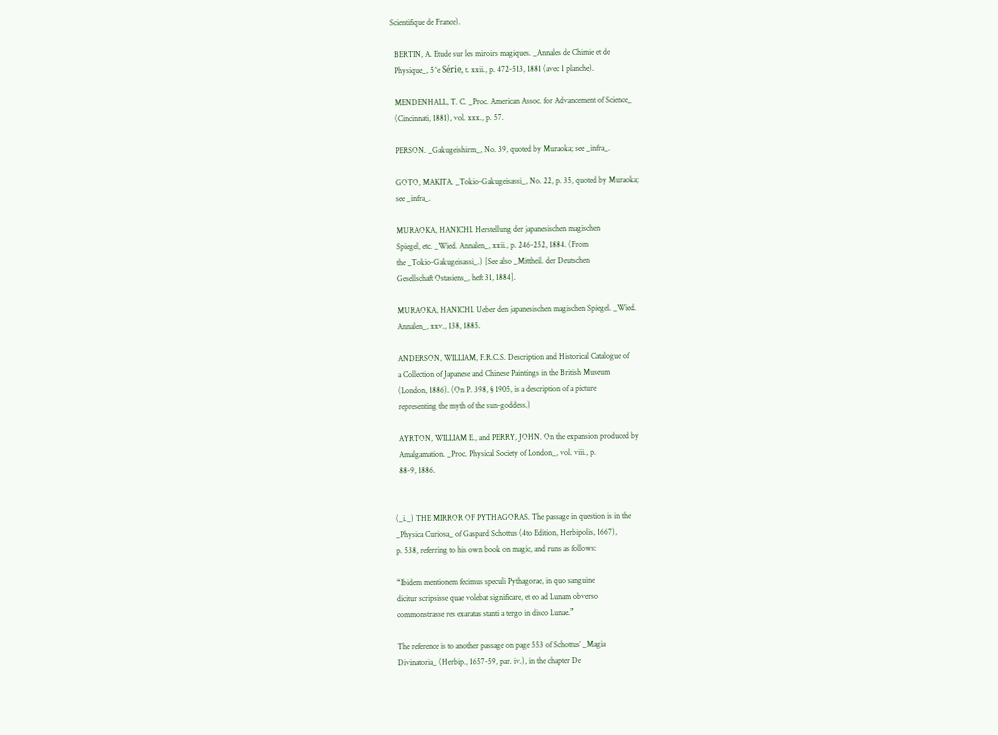Scientifique de France).

  BERTIN, A. Etude sur les miroirs magiques. _Annales de Chimie et de
  Physique_, 5^e Série, t. xxii., p. 472-513, 1881 (avec 1 planche).

  MENDENHALL, T. C. _Proc. American Assoc. for Advancement of Science_
  (Cincinnati, 1881), vol. xxx., p. 57.

  PERSON. _Gakugeishirm_, No. 39, quoted by Muraoka; see _infra_.

  GOTO, MAKITA. _Tokio-Gakugeisassi_, No. 22, p. 35, quoted by Muraoka;
  see _infra_.

  MURAOKA, HANICHI. Herstellung der japanesischen magischen
  Spiegel, etc. _Wied. Annalen_, xxii., p. 246-252, 1884. (From
  the _Tokio-Gakugeisassi_.) [See also _Mittheil. der Deutschen
  Gesellschaft Ostasiens_, heft 31, 1884].

  MURAOKA, HANICHI. Ueber den japanesischen magischen Spiegel. _Wied.
  Annalen_, xxv., 138, 1885.

  ANDERSON, WILLIAM, F.R.C.S. Description and Historical Catalogue of
  a Collection of Japanese and Chinese Paintings in the British Museum
  (London, 1886). (On P. 398, § 1905, is a description of a picture
  representing the myth of the sun-goddess.)

  AYRTON, WILLIAM E., and PERRY, JOHN. On the expansion produced by
  Amalgamation. _Proc. Physical Society of London_, vol. viii., p.
  88-9, 1886.


(_i._) THE MIRROR OF PYTHAGORAS. The passage in question is in the
_Physica Curiosa_ of Gaspard Schottus (4to Edition, Herbipolis, 1667),
p. 538, referring to his own book on magic, and runs as follows:

“Ibidem mentionem fecimus speculi Pythagorae, in quo sanguine
dicitur scripsisse quae volebat significare, et eo ad Lunam obverso
commonstrasse res exaratas stanti a tergo in disco Lunae.”

The reference is to another passage on page 553 of Schottus’ _Magia
Divinatoria_ (Herbip., 1657-59, par. iv.), in the chapter De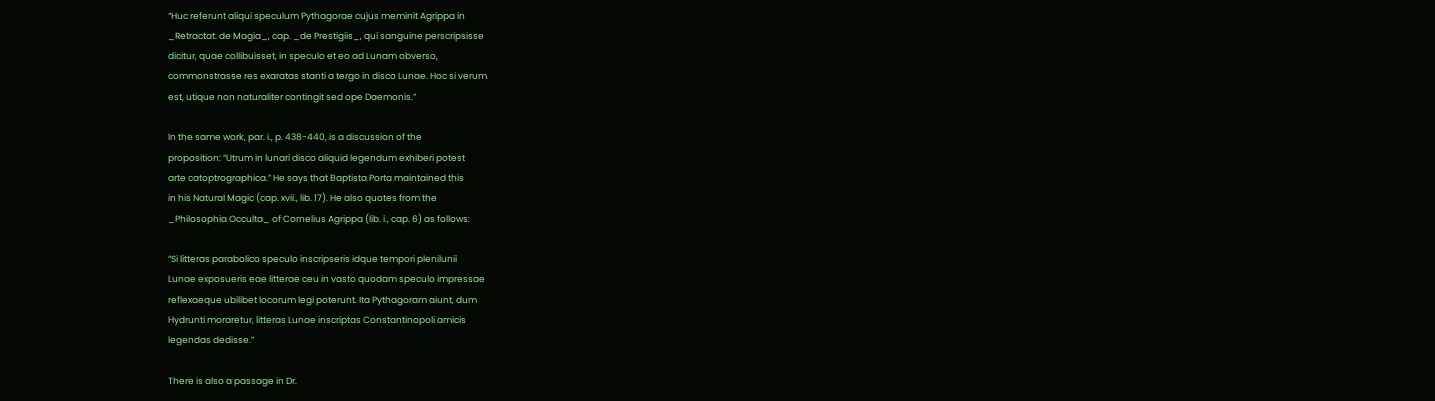“Huc referunt aliqui speculum Pythagorae cujus meminit Agrippa in
_Retractat. de Magia_, cap. _de Prestigiis_, qui sanguine perscripsisse
dicitur, quae collibuisset, in speculo et eo ad Lunam obverso,
commonstrasse res exaratas stanti a tergo in disco Lunae. Hoc si verum
est, utique non naturaliter contingit sed ope Daemonis.”

In the same work, par. i., p. 438-440, is a discussion of the
proposition: “Utrum in lunari disco aliquid legendum exhiberi potest
arte catoptrographica.” He says that Baptista Porta maintained this
in his Natural Magic (cap. xvii., lib. 17). He also quotes from the
_Philosophia Occulta_ of Cornelius Agrippa (lib. i., cap. 6) as follows:

“Si litteras parabolico speculo inscripseris idque tempori plenilunii
Lunae exposueris eae litterae ceu in vasto quodam speculo impressae
reflexaeque ubilibet locorum legi poterunt. Ita Pythagoram aiunt, dum
Hydrunti moraretur, litteras Lunae inscriptas Constantinopoli amicis
legendas dedisse.”

There is also a passage in Dr.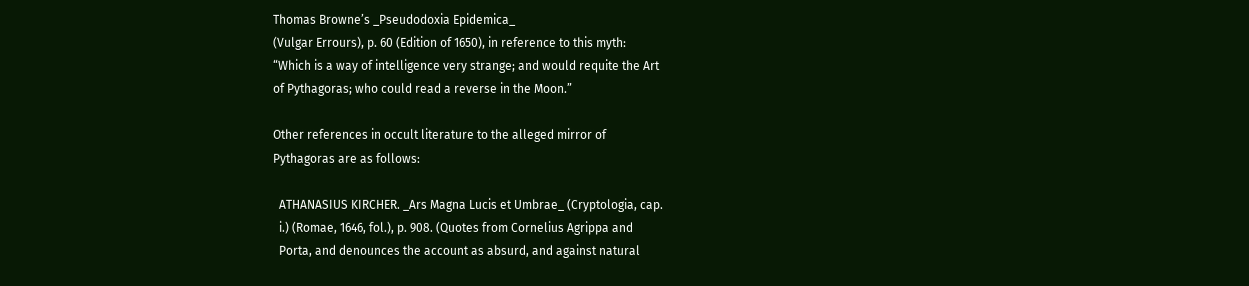Thomas Browne’s _Pseudodoxia Epidemica_
(Vulgar Errours), p. 60 (Edition of 1650), in reference to this myth:
“Which is a way of intelligence very strange; and would requite the Art
of Pythagoras; who could read a reverse in the Moon.”

Other references in occult literature to the alleged mirror of
Pythagoras are as follows:

  ATHANASIUS KIRCHER. _Ars Magna Lucis et Umbrae_ (Cryptologia, cap.
  i.) (Romae, 1646, fol.), p. 908. (Quotes from Cornelius Agrippa and
  Porta, and denounces the account as absurd, and against natural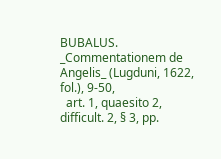BUBALUS. _Commentationem de Angelis_ (Lugduni, 1622, fol.), 9-50,
  art. 1, quaesito 2, difficult. 2, § 3, pp.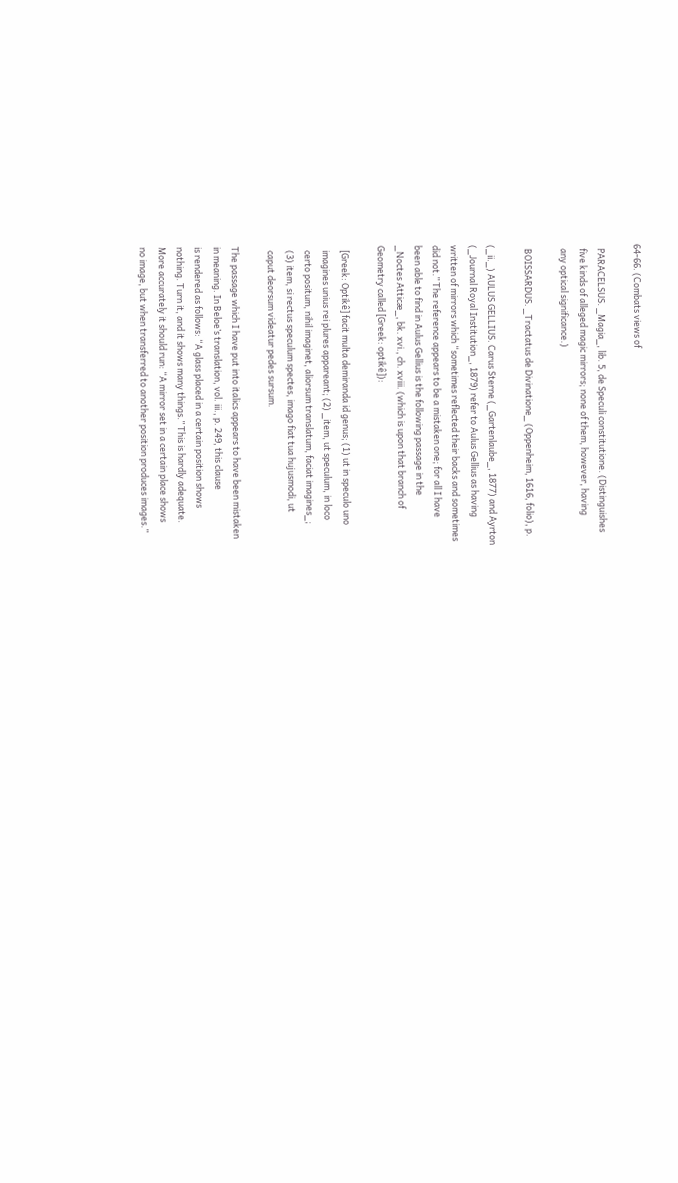64-66. (Combats views of

  PARACELSUS. _Magia_, lib. 5, de Speculi constitutione. (Distinguishes
  five kinds of alleged magic mirrors; none of them, however, having
  any optical significance.)

  BOISSARDUS. _Tractatus de Divinatione_ (Oppenheim, 1616, folio), p.

(_ii._) AULUS GELLIUS. Carus Sterne (_Gartenlaube_, 1877) and Ayrton
(_Journal Royal Institution_, 1879) refer to Aulus Gellius as having
written of mirrors which “sometimes reflected their backs and sometimes
did not.” The reference appears to be a mistaken one; for all I have
been able to find in Aulus Gellius is the following passage in the
_Noctes Atticæ_, bk. xvi., ch. xviii. (which is upon that branch of
Geometry called [Greek: optikê]):

  [Greek: Optikê] facit multa demiranda id genus; (1) ut in speculo uno
  imagines unius rei plures appareant; (2) _item, ut speculum, in loco
  certo positum, nihil imaginet, aliorsum translatum, faciat imagines_;
  (3) item, si rectus speculum spectes, imago fiat tua hujusmodi, ut
  caput deorsum videatur pedes sursum.

The passage which I have put into italics appears to have been mistaken
in meaning. In Beloe’s translation, vol. iii., p. 249, this clause
is rendered as follows: “A glass placed in a certain position shows
nothing. Turn it, and it shows many things.” This is hardly adequate.
More accurately it should run: “A mirror set in a certain place shows
no image, but when transferred to another position produces images.”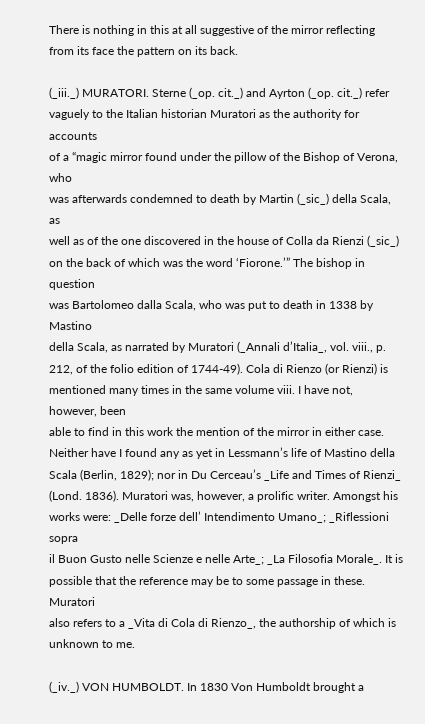There is nothing in this at all suggestive of the mirror reflecting
from its face the pattern on its back.

(_iii._) MURATORI. Sterne (_op. cit._) and Ayrton (_op. cit._) refer
vaguely to the Italian historian Muratori as the authority for accounts
of a “magic mirror found under the pillow of the Bishop of Verona, who
was afterwards condemned to death by Martin (_sic_) della Scala, as
well as of the one discovered in the house of Colla da Rienzi (_sic_)
on the back of which was the word ‘Fiorone.’” The bishop in question
was Bartolomeo dalla Scala, who was put to death in 1338 by Mastino
della Scala, as narrated by Muratori (_Annali d’Italia_, vol. viii., p.
212, of the folio edition of 1744-49). Cola di Rienzo (or Rienzi) is
mentioned many times in the same volume viii. I have not, however, been
able to find in this work the mention of the mirror in either case.
Neither have I found any as yet in Lessmann’s life of Mastino della
Scala (Berlin, 1829); nor in Du Cerceau’s _Life and Times of Rienzi_
(Lond. 1836). Muratori was, however, a prolific writer. Amongst his
works were: _Delle forze dell’ Intendimento Umano_; _Riflessioni sopra
il Buon Gusto nelle Scienze e nelle Arte_; _La Filosofia Morale_. It is
possible that the reference may be to some passage in these. Muratori
also refers to a _Vita di Cola di Rienzo_, the authorship of which is
unknown to me.

(_iv._) VON HUMBOLDT. In 1830 Von Humboldt brought a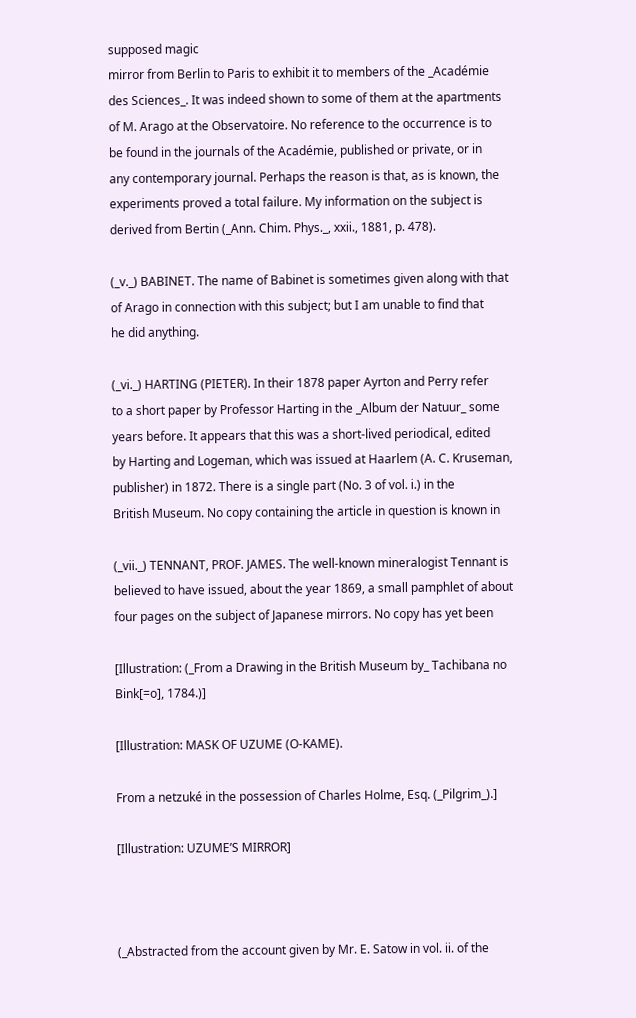supposed magic
mirror from Berlin to Paris to exhibit it to members of the _Académie
des Sciences_. It was indeed shown to some of them at the apartments
of M. Arago at the Observatoire. No reference to the occurrence is to
be found in the journals of the Académie, published or private, or in
any contemporary journal. Perhaps the reason is that, as is known, the
experiments proved a total failure. My information on the subject is
derived from Bertin (_Ann. Chim. Phys._, xxii., 1881, p. 478).

(_v._) BABINET. The name of Babinet is sometimes given along with that
of Arago in connection with this subject; but I am unable to find that
he did anything.

(_vi._) HARTING (PIETER). In their 1878 paper Ayrton and Perry refer
to a short paper by Professor Harting in the _Album der Natuur_ some
years before. It appears that this was a short-lived periodical, edited
by Harting and Logeman, which was issued at Haarlem (A. C. Kruseman,
publisher) in 1872. There is a single part (No. 3 of vol. i.) in the
British Museum. No copy containing the article in question is known in

(_vii._) TENNANT, PROF. JAMES. The well-known mineralogist Tennant is
believed to have issued, about the year 1869, a small pamphlet of about
four pages on the subject of Japanese mirrors. No copy has yet been

[Illustration: (_From a Drawing in the British Museum by_ Tachibana no
Bink[=o], 1784.)]

[Illustration: MASK OF UZUME (O-KAME).

From a netzuké in the possession of Charles Holme, Esq. (_Pilgrim_).]

[Illustration: UZUME’S MIRROR]



(_Abstracted from the account given by Mr. E. Satow in vol. ii. of the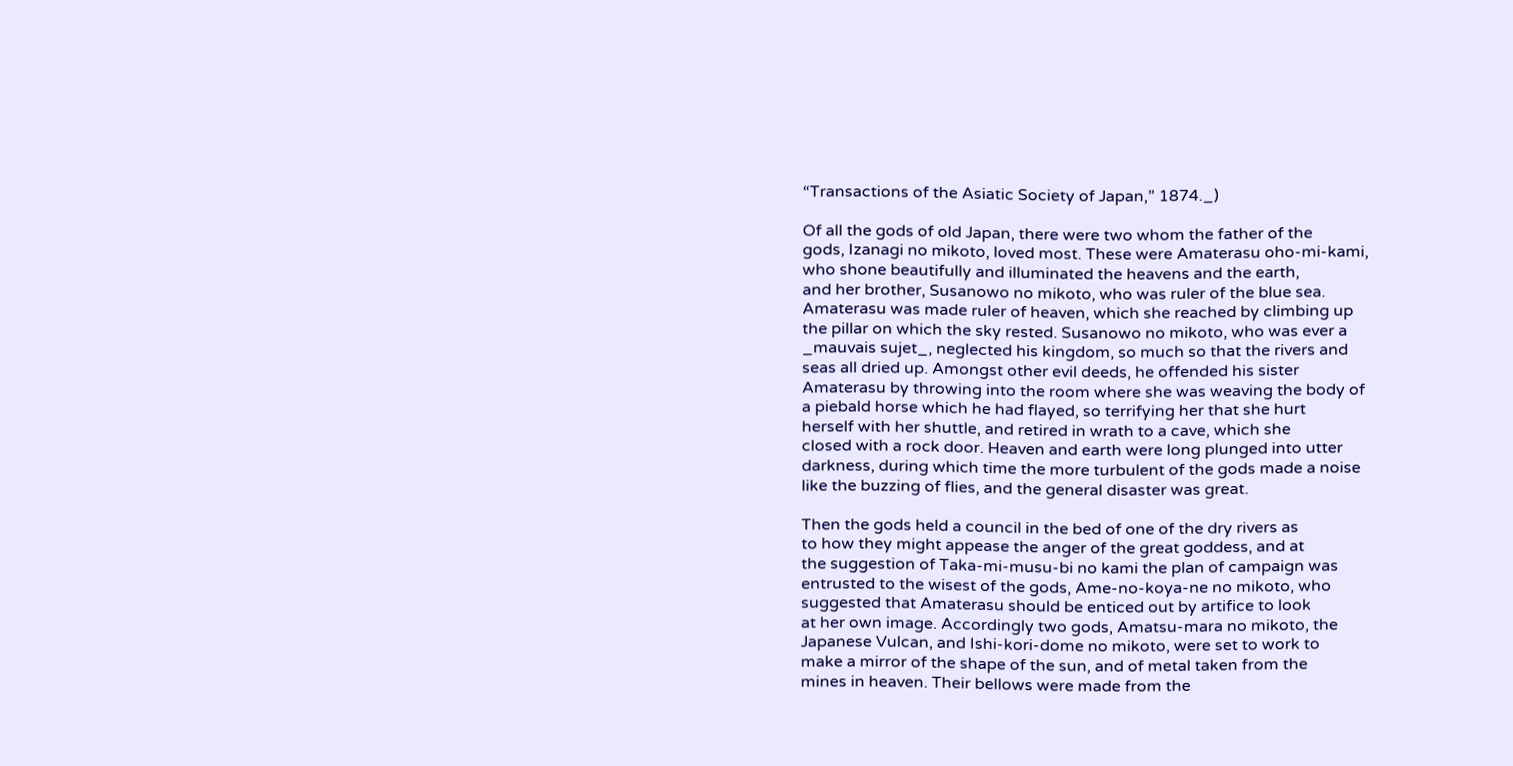“Transactions of the Asiatic Society of Japan,” 1874._)

Of all the gods of old Japan, there were two whom the father of the
gods, Izanagi no mikoto, loved most. These were Amaterasu oho-mi-kami,
who shone beautifully and illuminated the heavens and the earth,
and her brother, Susanowo no mikoto, who was ruler of the blue sea.
Amaterasu was made ruler of heaven, which she reached by climbing up
the pillar on which the sky rested. Susanowo no mikoto, who was ever a
_mauvais sujet_, neglected his kingdom, so much so that the rivers and
seas all dried up. Amongst other evil deeds, he offended his sister
Amaterasu by throwing into the room where she was weaving the body of
a piebald horse which he had flayed, so terrifying her that she hurt
herself with her shuttle, and retired in wrath to a cave, which she
closed with a rock door. Heaven and earth were long plunged into utter
darkness, during which time the more turbulent of the gods made a noise
like the buzzing of flies, and the general disaster was great.

Then the gods held a council in the bed of one of the dry rivers as
to how they might appease the anger of the great goddess, and at
the suggestion of Taka-mi-musu-bi no kami the plan of campaign was
entrusted to the wisest of the gods, Ame-no-koya-ne no mikoto, who
suggested that Amaterasu should be enticed out by artifice to look
at her own image. Accordingly two gods, Amatsu-mara no mikoto, the
Japanese Vulcan, and Ishi-kori-dome no mikoto, were set to work to
make a mirror of the shape of the sun, and of metal taken from the
mines in heaven. Their bellows were made from the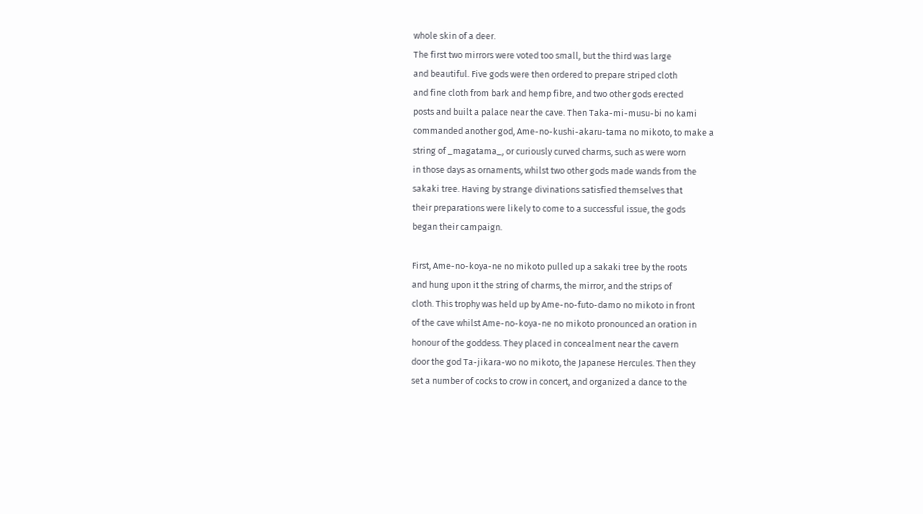whole skin of a deer.
The first two mirrors were voted too small, but the third was large
and beautiful. Five gods were then ordered to prepare striped cloth
and fine cloth from bark and hemp fibre, and two other gods erected
posts and built a palace near the cave. Then Taka-mi-musu-bi no kami
commanded another god, Ame-no-kushi-akaru-tama no mikoto, to make a
string of _magatama_, or curiously curved charms, such as were worn
in those days as ornaments, whilst two other gods made wands from the
sakaki tree. Having by strange divinations satisfied themselves that
their preparations were likely to come to a successful issue, the gods
began their campaign.

First, Ame-no-koya-ne no mikoto pulled up a sakaki tree by the roots
and hung upon it the string of charms, the mirror, and the strips of
cloth. This trophy was held up by Ame-no-futo-damo no mikoto in front
of the cave whilst Ame-no-koya-ne no mikoto pronounced an oration in
honour of the goddess. They placed in concealment near the cavern
door the god Ta-jikara-wo no mikoto, the Japanese Hercules. Then they
set a number of cocks to crow in concert, and organized a dance to the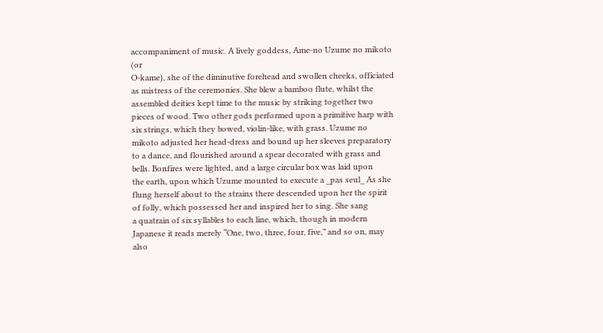accompaniment of music. A lively goddess, Ame-no Uzume no mikoto (or
O-kame), she of the diminutive forehead and swollen cheeks, officiated
as mistress of the ceremonies. She blew a bamboo flute, whilst the
assembled deities kept time to the music by striking together two
pieces of wood. Two other gods performed upon a primitive harp with
six strings, which they bowed, violin-like, with grass. Uzume no
mikoto adjusted her head-dress and bound up her sleeves preparatory
to a dance, and flourished around a spear decorated with grass and
bells. Bonfires were lighted, and a large circular box was laid upon
the earth, upon which Uzume mounted to execute a _pas seul_ As she
flung herself about to the strains there descended upon her the spirit
of folly, which possessed her and inspired her to sing. She sang
a quatrain of six syllables to each line, which, though in modern
Japanese it reads merely “One, two, three, four, five,” and so on, may
also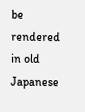be rendered in old Japanese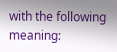with the following meaning: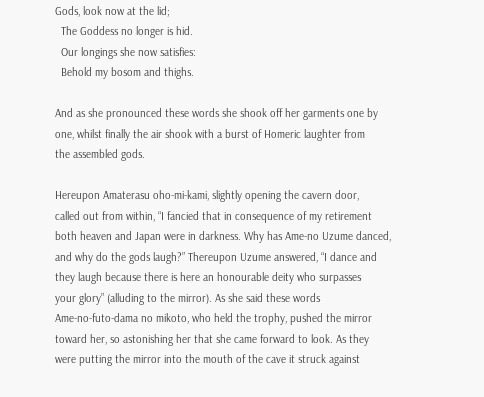Gods, look now at the lid;
  The Goddess no longer is hid.
  Our longings she now satisfies:
  Behold my bosom and thighs.

And as she pronounced these words she shook off her garments one by
one, whilst finally the air shook with a burst of Homeric laughter from
the assembled gods.

Hereupon Amaterasu oho-mi-kami, slightly opening the cavern door,
called out from within, “I fancied that in consequence of my retirement
both heaven and Japan were in darkness. Why has Ame-no Uzume danced,
and why do the gods laugh?” Thereupon Uzume answered, “I dance and
they laugh because there is here an honourable deity who surpasses
your glory” (alluding to the mirror). As she said these words
Ame-no-futo-dama no mikoto, who held the trophy, pushed the mirror
toward her, so astonishing her that she came forward to look. As they
were putting the mirror into the mouth of the cave it struck against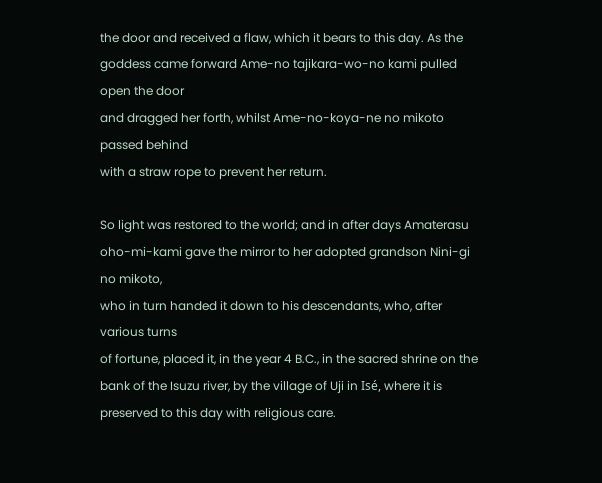the door and received a flaw, which it bears to this day. As the
goddess came forward Ame-no tajikara-wo-no kami pulled open the door
and dragged her forth, whilst Ame-no-koya-ne no mikoto passed behind
with a straw rope to prevent her return.

So light was restored to the world; and in after days Amaterasu
oho-mi-kami gave the mirror to her adopted grandson Nini-gi no mikoto,
who in turn handed it down to his descendants, who, after various turns
of fortune, placed it, in the year 4 B.C., in the sacred shrine on the
bank of the Isuzu river, by the village of Uji in Isé, where it is
preserved to this day with religious care.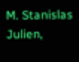M. Stanislas Julien,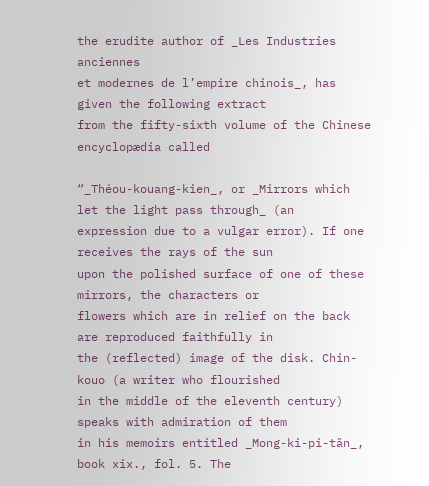the erudite author of _Les Industries anciennes
et modernes de l’empire chinois_, has given the following extract
from the fifty-sixth volume of the Chinese encyclopædia called

“_Théou-kouang-kien_, or _Mirrors which let the light pass through_ (an
expression due to a vulgar error). If one receives the rays of the sun
upon the polished surface of one of these mirrors, the characters or
flowers which are in relief on the back are reproduced faithfully in
the (reflected) image of the disk. Chin-kouo (a writer who flourished
in the middle of the eleventh century) speaks with admiration of them
in his memoirs entitled _Mong-ki-pi-tân_, book xix., fol. 5. The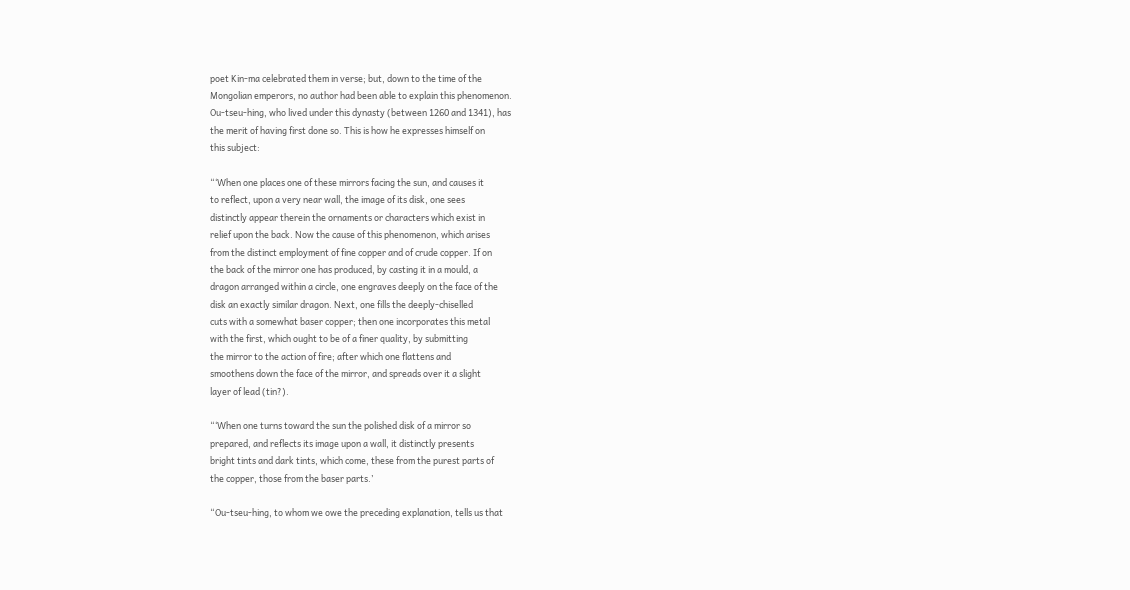poet Kin-ma celebrated them in verse; but, down to the time of the
Mongolian emperors, no author had been able to explain this phenomenon.
Ou-tseu-hing, who lived under this dynasty (between 1260 and 1341), has
the merit of having first done so. This is how he expresses himself on
this subject:

“‘When one places one of these mirrors facing the sun, and causes it
to reflect, upon a very near wall, the image of its disk, one sees
distinctly appear therein the ornaments or characters which exist in
relief upon the back. Now the cause of this phenomenon, which arises
from the distinct employment of fine copper and of crude copper. If on
the back of the mirror one has produced, by casting it in a mould, a
dragon arranged within a circle, one engraves deeply on the face of the
disk an exactly similar dragon. Next, one fills the deeply-chiselled
cuts with a somewhat baser copper; then one incorporates this metal
with the first, which ought to be of a finer quality, by submitting
the mirror to the action of fire; after which one flattens and
smoothens down the face of the mirror, and spreads over it a slight
layer of lead (tin?).

“‘When one turns toward the sun the polished disk of a mirror so
prepared, and reflects its image upon a wall, it distinctly presents
bright tints and dark tints, which come, these from the purest parts of
the copper, those from the baser parts.’

“Ou-tseu-hing, to whom we owe the preceding explanation, tells us that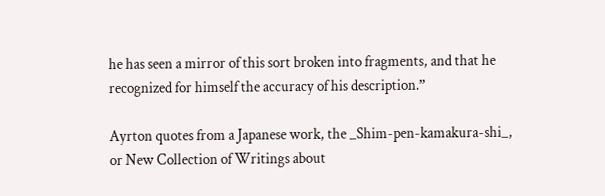he has seen a mirror of this sort broken into fragments, and that he
recognized for himself the accuracy of his description.”

Ayrton quotes from a Japanese work, the _Shim-pen-kamakura-shi_,
or New Collection of Writings about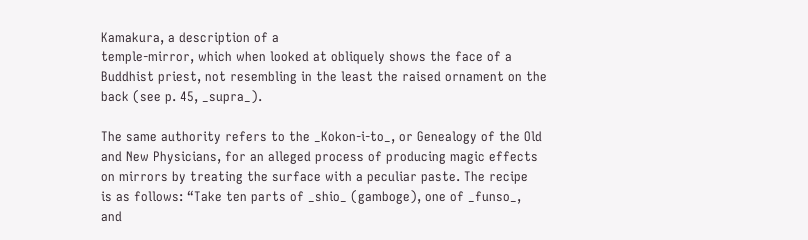Kamakura, a description of a
temple-mirror, which when looked at obliquely shows the face of a
Buddhist priest, not resembling in the least the raised ornament on the
back (see p. 45, _supra_).

The same authority refers to the _Kokon-i-to_, or Genealogy of the Old
and New Physicians, for an alleged process of producing magic effects
on mirrors by treating the surface with a peculiar paste. The recipe
is as follows: “Take ten parts of _shio_ (gamboge), one of _funso_,
and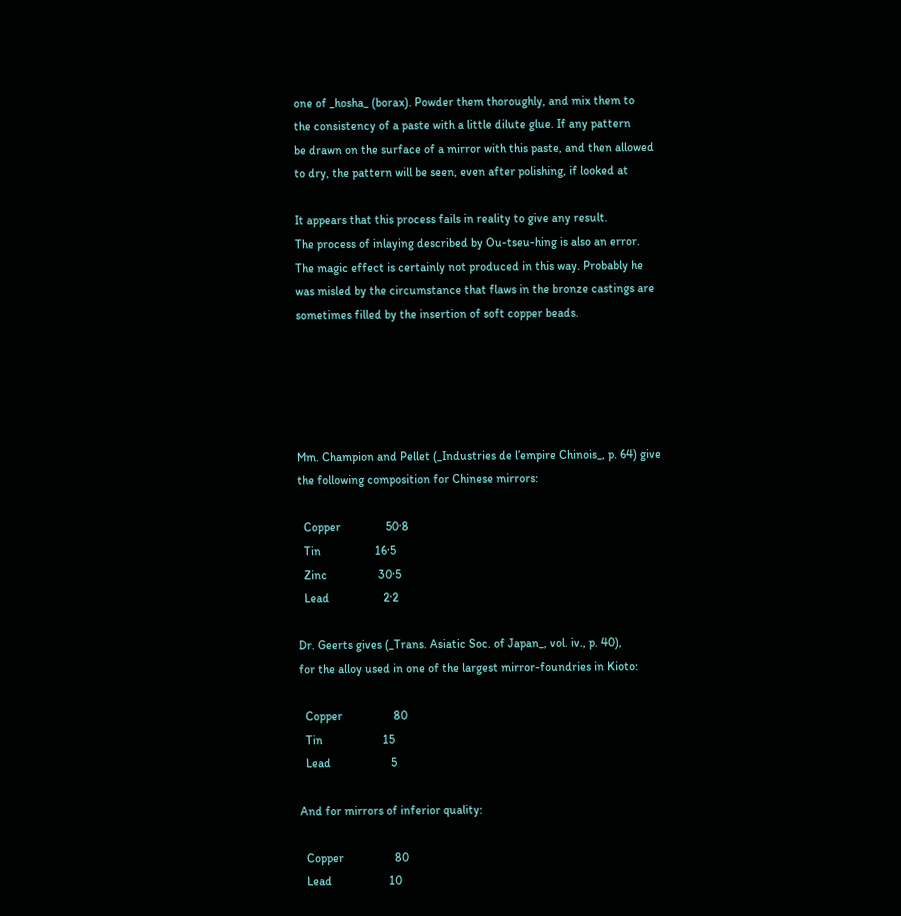one of _hosha_ (borax). Powder them thoroughly, and mix them to
the consistency of a paste with a little dilute glue. If any pattern
be drawn on the surface of a mirror with this paste, and then allowed
to dry, the pattern will be seen, even after polishing, if looked at

It appears that this process fails in reality to give any result.
The process of inlaying described by Ou-tseu-hing is also an error.
The magic effect is certainly not produced in this way. Probably he
was misled by the circumstance that flaws in the bronze castings are
sometimes filled by the insertion of soft copper beads.





Mm. Champion and Pellet (_Industries de l’empire Chinois_, p. 64) give
the following composition for Chinese mirrors:

  Copper               50·8
  Tin                  16·5
  Zinc                 30·5
  Lead                  2·2

Dr. Geerts gives (_Trans. Asiatic Soc. of Japan_, vol. iv., p. 40),
for the alloy used in one of the largest mirror-foundries in Kioto:

  Copper                 80
  Tin                    15
  Lead                    5

And for mirrors of inferior quality:

  Copper                 80
  Lead                   10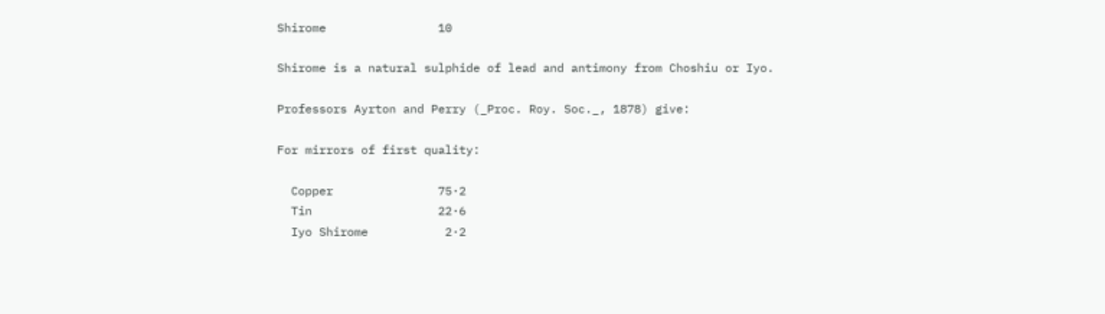Shirome                10

Shirome is a natural sulphide of lead and antimony from Choshiu or Iyo.

Professors Ayrton and Perry (_Proc. Roy. Soc._, 1878) give:

For mirrors of first quality:

  Copper               75·2
  Tin                  22·6
  Iyo Shirome           2·2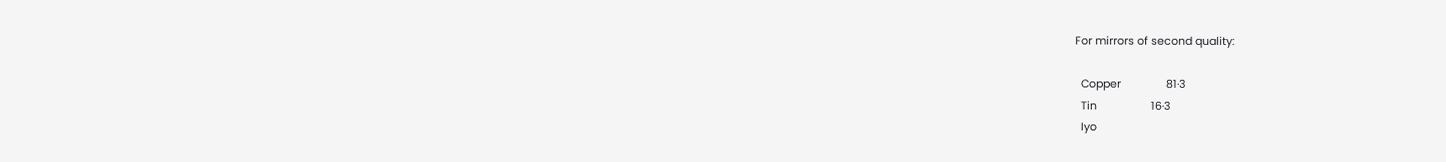For mirrors of second quality:

  Copper               81·3
  Tin                  16·3
  Iyo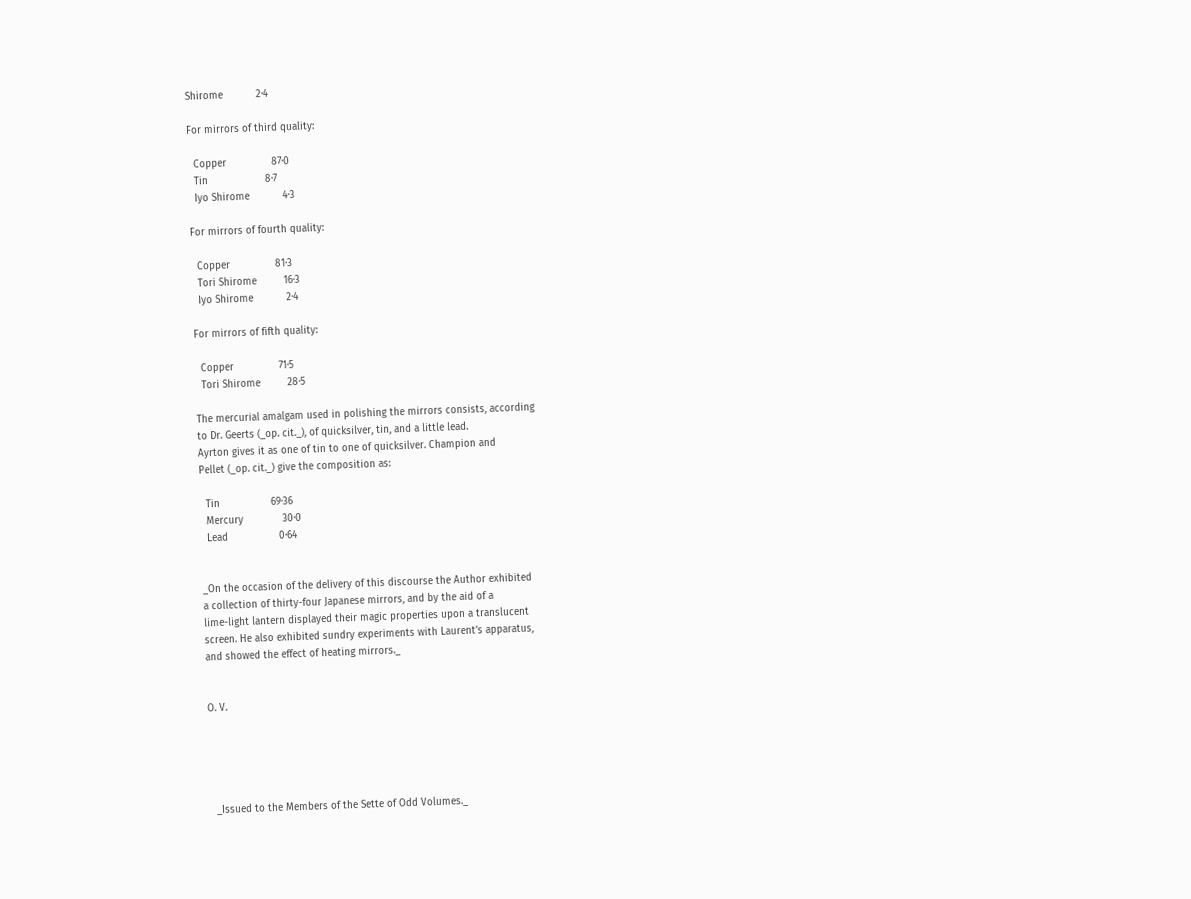Shirome           2·4

For mirrors of third quality:

  Copper               87·0
  Tin                   8·7
  Iyo Shirome           4·3

For mirrors of fourth quality:

  Copper               81·3
  Tori Shirome         16·3
  Iyo Shirome           2·4

For mirrors of fifth quality:

  Copper               71·5
  Tori Shirome         28·5

The mercurial amalgam used in polishing the mirrors consists, according
to Dr. Geerts (_op. cit._), of quicksilver, tin, and a little lead.
Ayrton gives it as one of tin to one of quicksilver. Champion and
Pellet (_op. cit._) give the composition as:

  Tin                 69·36
  Mercury             30·0
  Lead                 0·64


_On the occasion of the delivery of this discourse the Author exhibited
a collection of thirty-four Japanese mirrors, and by the aid of a
lime-light lantern displayed their magic properties upon a translucent
screen. He also exhibited sundry experiments with Laurent’s apparatus,
and showed the effect of heating mirrors._


O. V.





  _Issued to the Members of the Sette of Odd Volumes._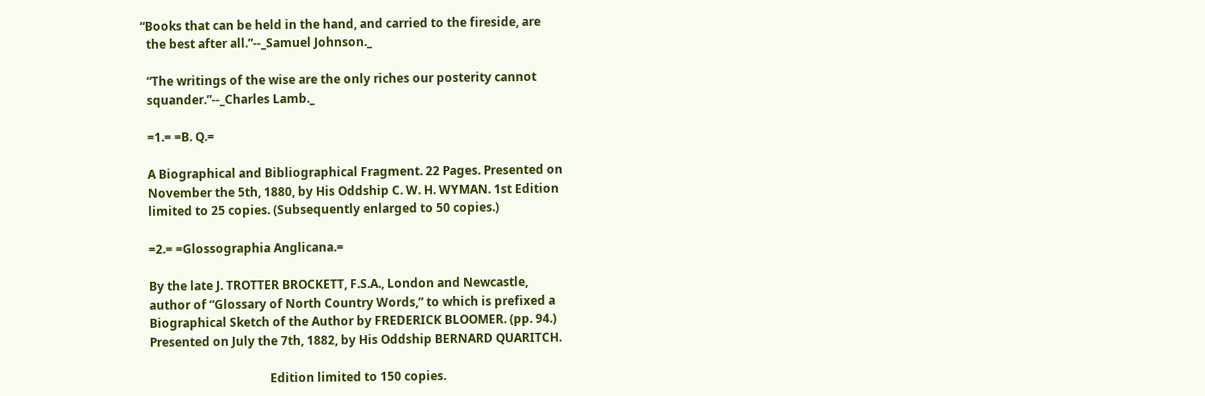“Books that can be held in the hand, and carried to the fireside, are
  the best after all.”--_Samuel Johnson._

  “The writings of the wise are the only riches our posterity cannot
  squander.”--_Charles Lamb._

  =1.= =B. Q.=

  A Biographical and Bibliographical Fragment. 22 Pages. Presented on
  November the 5th, 1880, by His Oddship C. W. H. WYMAN. 1st Edition
  limited to 25 copies. (Subsequently enlarged to 50 copies.)

  =2.= =Glossographia Anglicana.=

  By the late J. TROTTER BROCKETT, F.S.A., London and Newcastle,
  author of “Glossary of North Country Words,” to which is prefixed a
  Biographical Sketch of the Author by FREDERICK BLOOMER. (pp. 94.)
  Presented on July the 7th, 1882, by His Oddship BERNARD QUARITCH.

                                          Edition limited to 150 copies.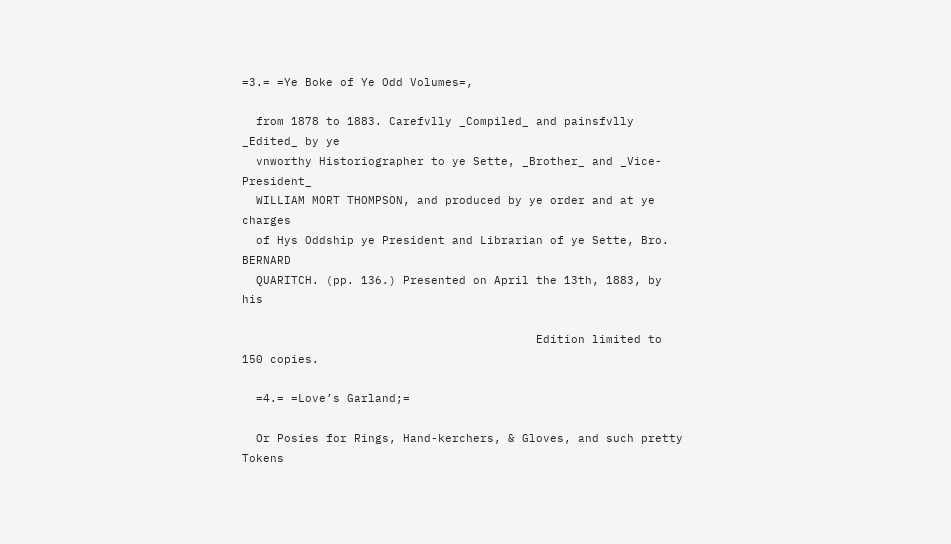=3.= =Ye Boke of Ye Odd Volumes=,

  from 1878 to 1883. Carefvlly _Compiled_ and painsfvlly _Edited_ by ye
  vnworthy Historiographer to ye Sette, _Brother_ and _Vice-President_
  WILLIAM MORT THOMPSON, and produced by ye order and at ye charges
  of Hys Oddship ye President and Librarian of ye Sette, Bro. BERNARD
  QUARITCH. (pp. 136.) Presented on April the 13th, 1883, by his

                                          Edition limited to 150 copies.

  =4.= =Love’s Garland;=

  Or Posies for Rings, Hand-kerchers, & Gloves, and such pretty Tokens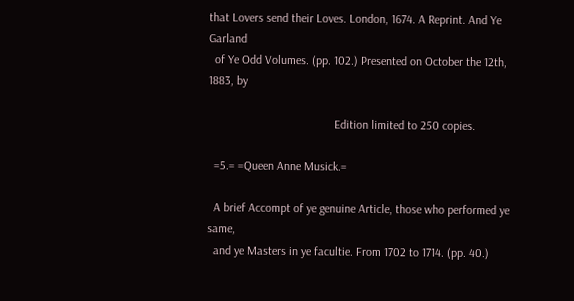that Lovers send their Loves. London, 1674. A Reprint. And Ye Garland
  of Ye Odd Volumes. (pp. 102.) Presented on October the 12th, 1883, by

                                          Edition limited to 250 copies.

  =5.= =Queen Anne Musick.=

  A brief Accompt of ye genuine Article, those who performed ye same,
  and ye Masters in ye facultie. From 1702 to 1714. (pp. 40.)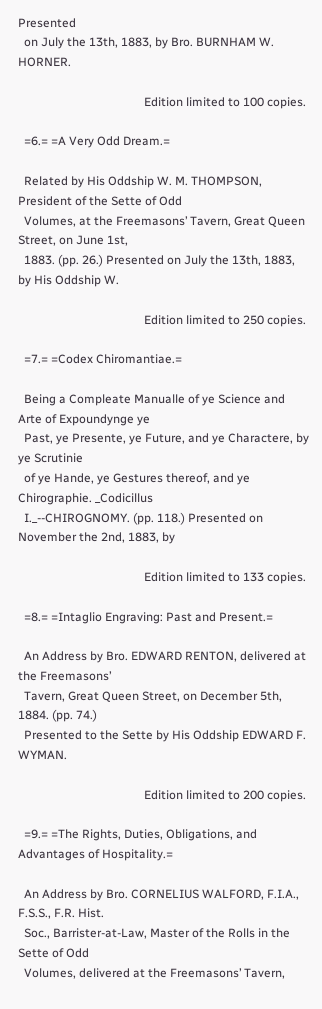Presented
  on July the 13th, 1883, by Bro. BURNHAM W. HORNER.

                                          Edition limited to 100 copies.

  =6.= =A Very Odd Dream.=

  Related by His Oddship W. M. THOMPSON, President of the Sette of Odd
  Volumes, at the Freemasons’ Tavern, Great Queen Street, on June 1st,
  1883. (pp. 26.) Presented on July the 13th, 1883, by His Oddship W.

                                          Edition limited to 250 copies.

  =7.= =Codex Chiromantiae.=

  Being a Compleate Manualle of ye Science and Arte of Expoundynge ye
  Past, ye Presente, ye Future, and ye Charactere, by ye Scrutinie
  of ye Hande, ye Gestures thereof, and ye Chirographie. _Codicillus
  I._--CHIROGNOMY. (pp. 118.) Presented on November the 2nd, 1883, by

                                          Edition limited to 133 copies.

  =8.= =Intaglio Engraving: Past and Present.=

  An Address by Bro. EDWARD RENTON, delivered at the Freemasons’
  Tavern, Great Queen Street, on December 5th, 1884. (pp. 74.)
  Presented to the Sette by His Oddship EDWARD F. WYMAN.

                                          Edition limited to 200 copies.

  =9.= =The Rights, Duties, Obligations, and Advantages of Hospitality.=

  An Address by Bro. CORNELIUS WALFORD, F.I.A., F.S.S., F.R. Hist.
  Soc., Barrister-at-Law, Master of the Rolls in the Sette of Odd
  Volumes, delivered at the Freemasons’ Tavern,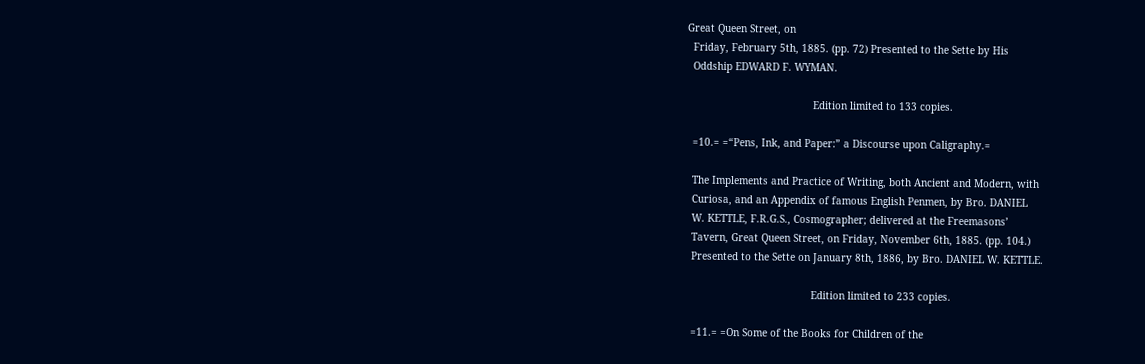Great Queen Street, on
  Friday, February 5th, 1885. (pp. 72) Presented to the Sette by His
  Oddship EDWARD F. WYMAN.

                                          Edition limited to 133 copies.

  =10.= =“Pens, Ink, and Paper:” a Discourse upon Caligraphy.=

  The Implements and Practice of Writing, both Ancient and Modern, with
  Curiosa, and an Appendix of famous English Penmen, by Bro. DANIEL
  W. KETTLE, F.R.G.S., Cosmographer; delivered at the Freemasons’
  Tavern, Great Queen Street, on Friday, November 6th, 1885. (pp. 104.)
  Presented to the Sette on January 8th, 1886, by Bro. DANIEL W. KETTLE.

                                          Edition limited to 233 copies.

  =11.= =On Some of the Books for Children of the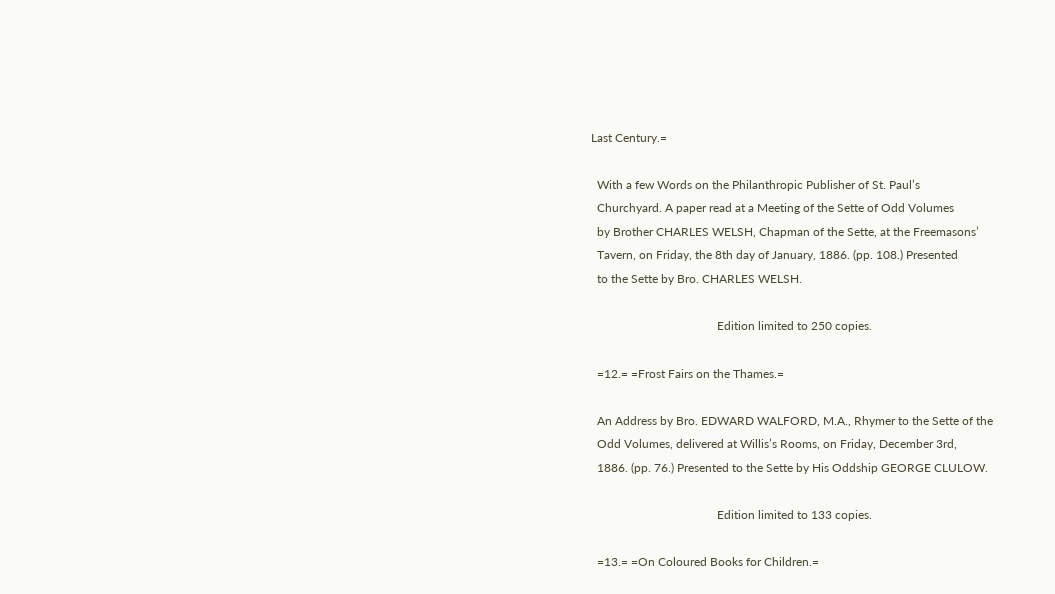Last Century.=

  With a few Words on the Philanthropic Publisher of St. Paul’s
  Churchyard. A paper read at a Meeting of the Sette of Odd Volumes
  by Brother CHARLES WELSH, Chapman of the Sette, at the Freemasons’
  Tavern, on Friday, the 8th day of January, 1886. (pp. 108.) Presented
  to the Sette by Bro. CHARLES WELSH.

                                          Edition limited to 250 copies.

  =12.= =Frost Fairs on the Thames.=

  An Address by Bro. EDWARD WALFORD, M.A., Rhymer to the Sette of the
  Odd Volumes, delivered at Willis’s Rooms, on Friday, December 3rd,
  1886. (pp. 76.) Presented to the Sette by His Oddship GEORGE CLULOW.

                                          Edition limited to 133 copies.

  =13.= =On Coloured Books for Children.=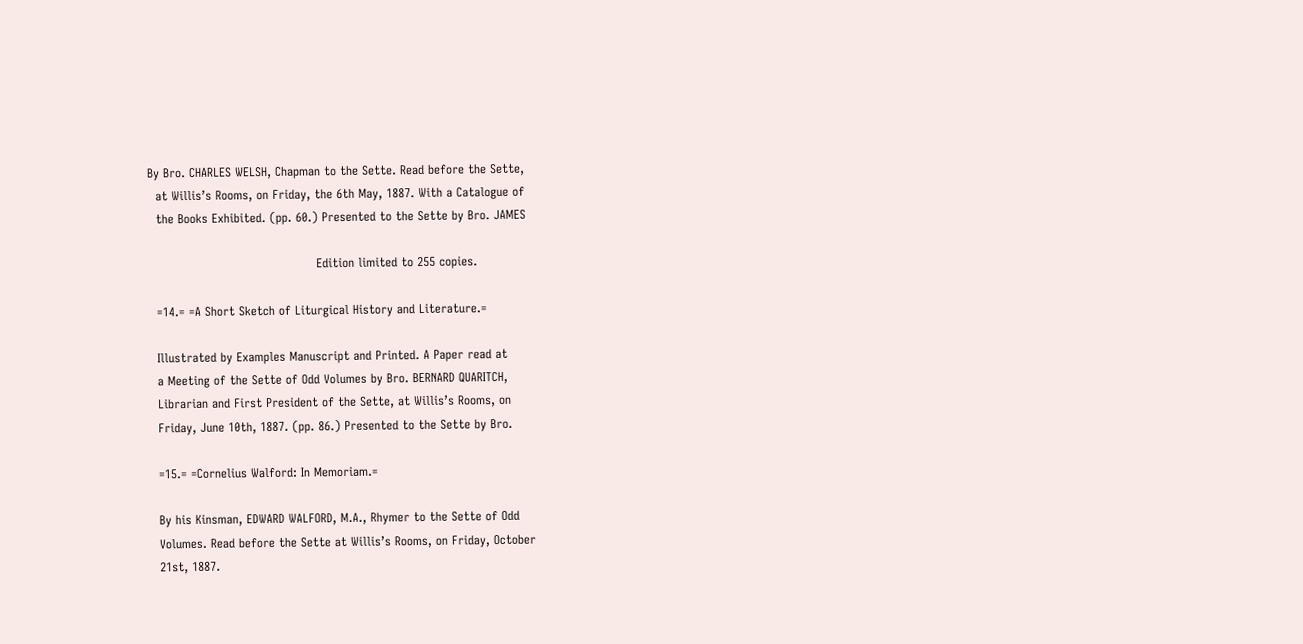By Bro. CHARLES WELSH, Chapman to the Sette. Read before the Sette,
  at Willis’s Rooms, on Friday, the 6th May, 1887. With a Catalogue of
  the Books Exhibited. (pp. 60.) Presented to the Sette by Bro. JAMES

                                          Edition limited to 255 copies.

  =14.= =A Short Sketch of Liturgical History and Literature.=

  Illustrated by Examples Manuscript and Printed. A Paper read at
  a Meeting of the Sette of Odd Volumes by Bro. BERNARD QUARITCH,
  Librarian and First President of the Sette, at Willis’s Rooms, on
  Friday, June 10th, 1887. (pp. 86.) Presented to the Sette by Bro.

  =15.= =Cornelius Walford: In Memoriam.=

  By his Kinsman, EDWARD WALFORD, M.A., Rhymer to the Sette of Odd
  Volumes. Read before the Sette at Willis’s Rooms, on Friday, October
  21st, 1887.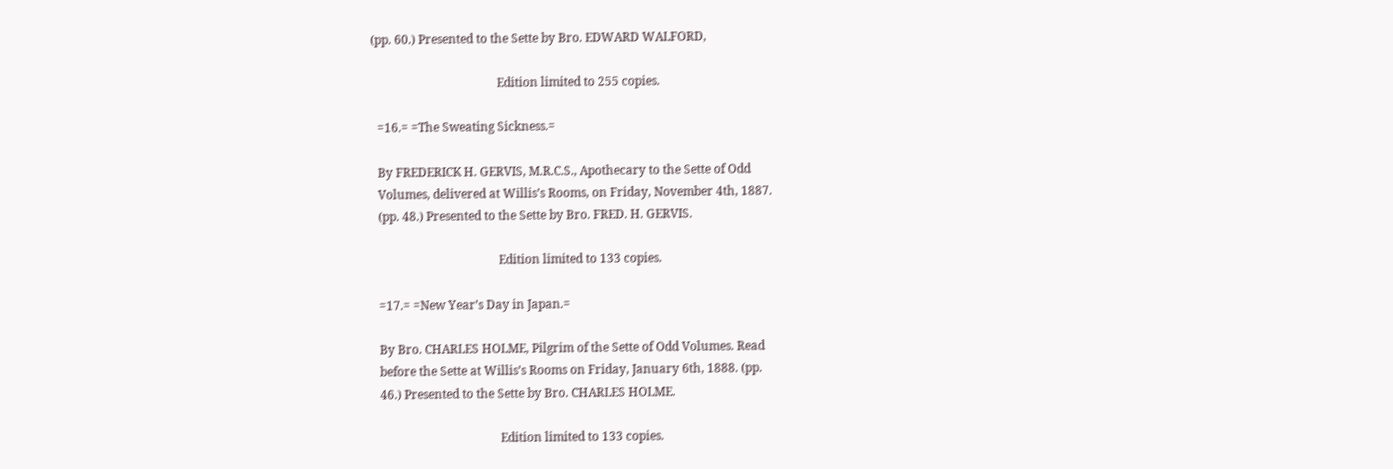(pp. 60.) Presented to the Sette by Bro. EDWARD WALFORD,

                                          Edition limited to 255 copies.

  =16.= =The Sweating Sickness.=

  By FREDERICK H. GERVIS, M.R.C.S., Apothecary to the Sette of Odd
  Volumes, delivered at Willis’s Rooms, on Friday, November 4th, 1887.
  (pp. 48.) Presented to the Sette by Bro. FRED. H. GERVIS.

                                          Edition limited to 133 copies.

  =17.= =New Year’s Day in Japan.=

  By Bro. CHARLES HOLME, Pilgrim of the Sette of Odd Volumes. Read
  before the Sette at Willis’s Rooms on Friday, January 6th, 1888. (pp.
  46.) Presented to the Sette by Bro. CHARLES HOLME.

                                          Edition limited to 133 copies.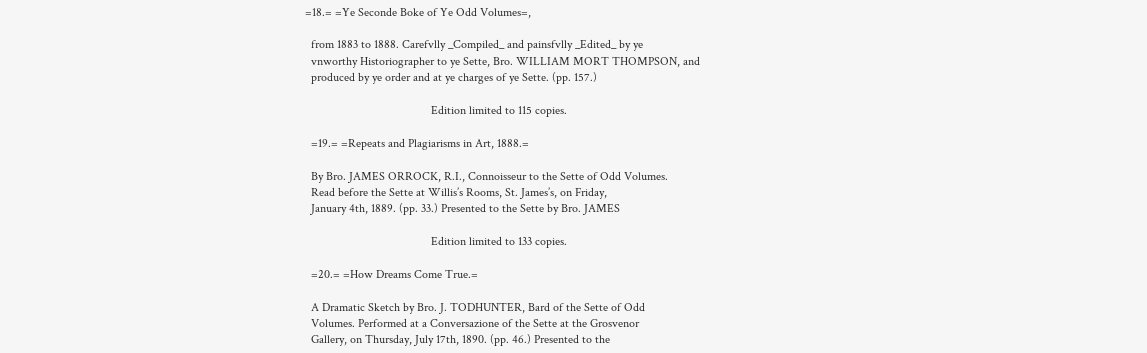=18.= =Ye Seconde Boke of Ye Odd Volumes=,

  from 1883 to 1888. Carefvlly _Compiled_ and painsfvlly _Edited_ by ye
  vnworthy Historiographer to ye Sette, Bro. WILLIAM MORT THOMPSON, and
  produced by ye order and at ye charges of ye Sette. (pp. 157.)

                                          Edition limited to 115 copies.

  =19.= =Repeats and Plagiarisms in Art, 1888.=

  By Bro. JAMES ORROCK, R.I., Connoisseur to the Sette of Odd Volumes.
  Read before the Sette at Willis’s Rooms, St. James’s, on Friday,
  January 4th, 1889. (pp. 33.) Presented to the Sette by Bro. JAMES

                                          Edition limited to 133 copies.

  =20.= =How Dreams Come True.=

  A Dramatic Sketch by Bro. J. TODHUNTER, Bard of the Sette of Odd
  Volumes. Performed at a Conversazione of the Sette at the Grosvenor
  Gallery, on Thursday, July 17th, 1890. (pp. 46.) Presented to the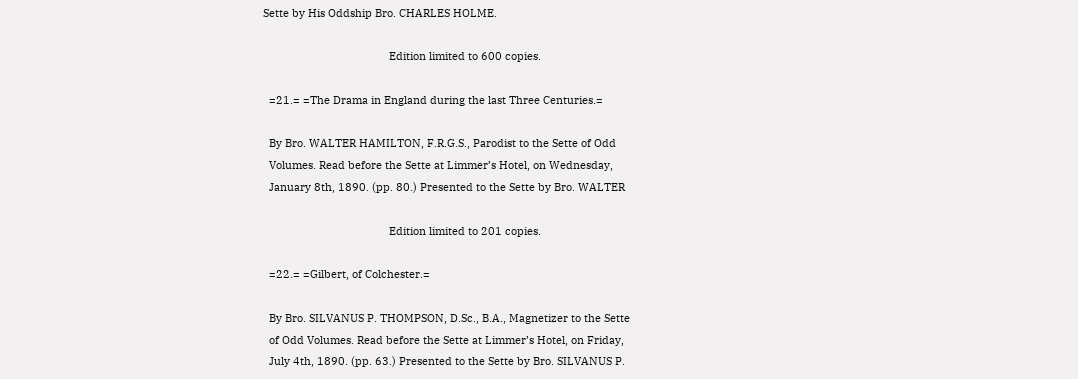Sette by His Oddship Bro. CHARLES HOLME.

                                          Edition limited to 600 copies.

  =21.= =The Drama in England during the last Three Centuries.=

  By Bro. WALTER HAMILTON, F.R.G.S., Parodist to the Sette of Odd
  Volumes. Read before the Sette at Limmer’s Hotel, on Wednesday,
  January 8th, 1890. (pp. 80.) Presented to the Sette by Bro. WALTER

                                          Edition limited to 201 copies.

  =22.= =Gilbert, of Colchester.=

  By Bro. SILVANUS P. THOMPSON, D.Sc., B.A., Magnetizer to the Sette
  of Odd Volumes. Read before the Sette at Limmer’s Hotel, on Friday,
  July 4th, 1890. (pp. 63.) Presented to the Sette by Bro. SILVANUS P.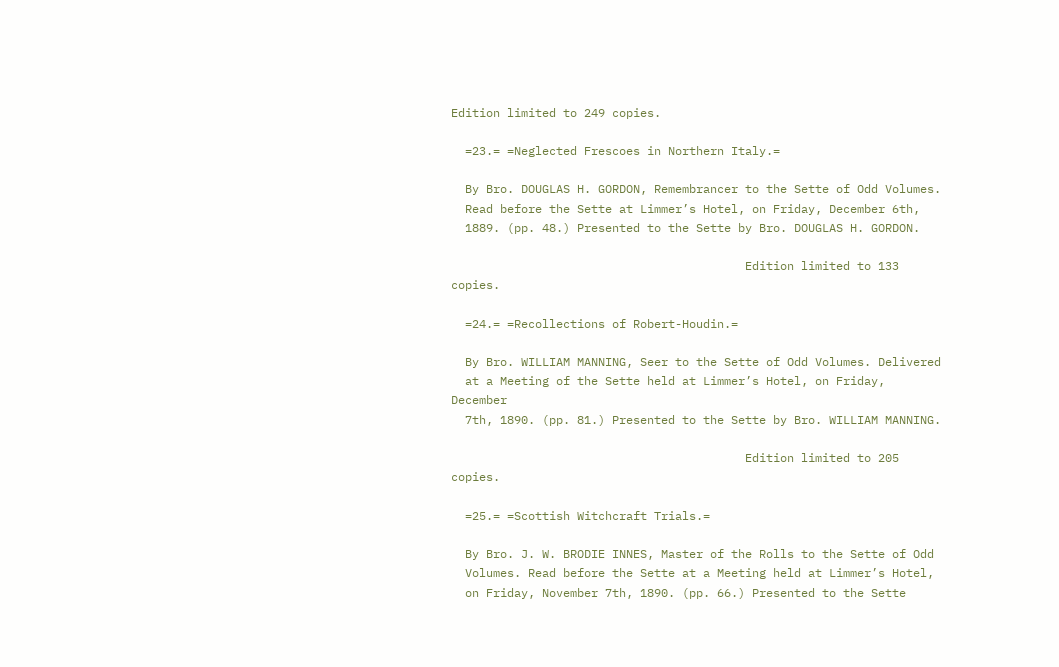Edition limited to 249 copies.

  =23.= =Neglected Frescoes in Northern Italy.=

  By Bro. DOUGLAS H. GORDON, Remembrancer to the Sette of Odd Volumes.
  Read before the Sette at Limmer’s Hotel, on Friday, December 6th,
  1889. (pp. 48.) Presented to the Sette by Bro. DOUGLAS H. GORDON.

                                          Edition limited to 133 copies.

  =24.= =Recollections of Robert-Houdin.=

  By Bro. WILLIAM MANNING, Seer to the Sette of Odd Volumes. Delivered
  at a Meeting of the Sette held at Limmer’s Hotel, on Friday, December
  7th, 1890. (pp. 81.) Presented to the Sette by Bro. WILLIAM MANNING.

                                          Edition limited to 205 copies.

  =25.= =Scottish Witchcraft Trials.=

  By Bro. J. W. BRODIE INNES, Master of the Rolls to the Sette of Odd
  Volumes. Read before the Sette at a Meeting held at Limmer’s Hotel,
  on Friday, November 7th, 1890. (pp. 66.) Presented to the Sette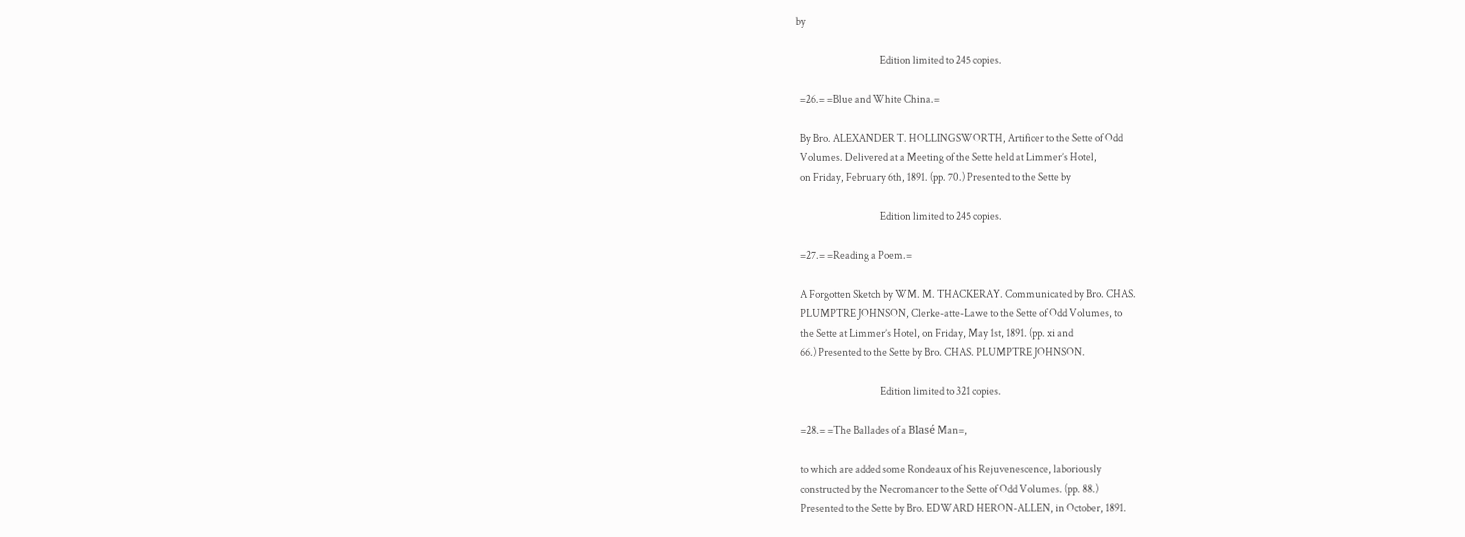by

                                          Edition limited to 245 copies.

  =26.= =Blue and White China.=

  By Bro. ALEXANDER T. HOLLINGSWORTH, Artificer to the Sette of Odd
  Volumes. Delivered at a Meeting of the Sette held at Limmer’s Hotel,
  on Friday, February 6th, 1891. (pp. 70.) Presented to the Sette by

                                          Edition limited to 245 copies.

  =27.= =Reading a Poem.=

  A Forgotten Sketch by WM. M. THACKERAY. Communicated by Bro. CHAS.
  PLUMPTRE JOHNSON, Clerke-atte-Lawe to the Sette of Odd Volumes, to
  the Sette at Limmer’s Hotel, on Friday, May 1st, 1891. (pp. xi and
  66.) Presented to the Sette by Bro. CHAS. PLUMPTRE JOHNSON.

                                          Edition limited to 321 copies.

  =28.= =The Ballades of a Blasé Man=,

  to which are added some Rondeaux of his Rejuvenescence, laboriously
  constructed by the Necromancer to the Sette of Odd Volumes. (pp. 88.)
  Presented to the Sette by Bro. EDWARD HERON-ALLEN, in October, 1891.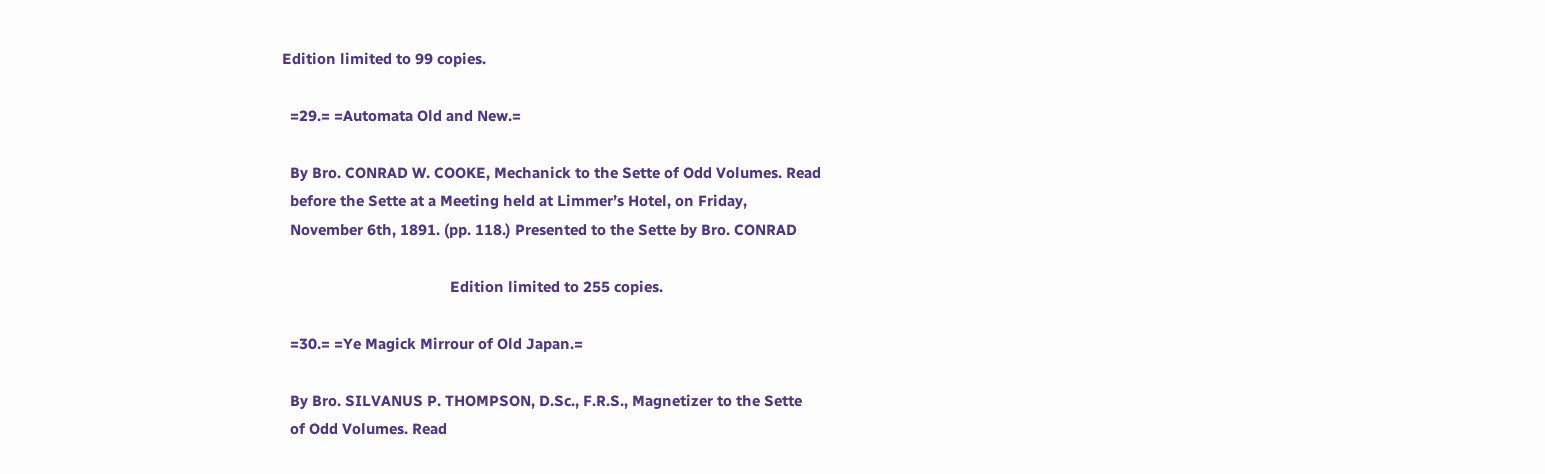Edition limited to 99 copies.

  =29.= =Automata Old and New.=

  By Bro. CONRAD W. COOKE, Mechanick to the Sette of Odd Volumes. Read
  before the Sette at a Meeting held at Limmer’s Hotel, on Friday,
  November 6th, 1891. (pp. 118.) Presented to the Sette by Bro. CONRAD

                                          Edition limited to 255 copies.

  =30.= =Ye Magick Mirrour of Old Japan.=

  By Bro. SILVANUS P. THOMPSON, D.Sc., F.R.S., Magnetizer to the Sette
  of Odd Volumes. Read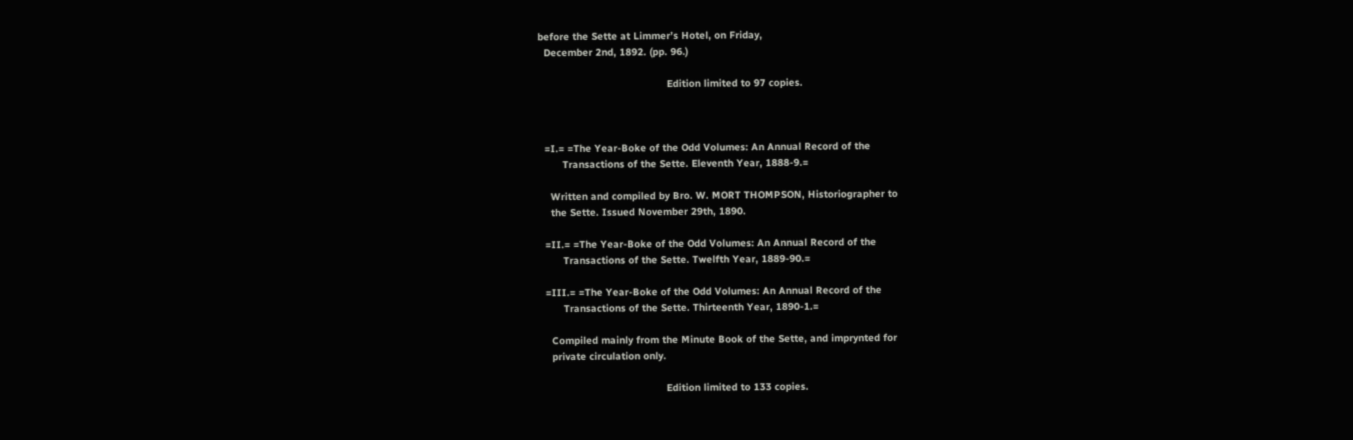before the Sette at Limmer’s Hotel, on Friday,
  December 2nd, 1892. (pp. 96.)

                                           Edition limited to 97 copies.



  =I.= =The Year-Boke of the Odd Volumes: An Annual Record of the
        Transactions of the Sette. Eleventh Year, 1888-9.=

    Written and compiled by Bro. W. MORT THOMPSON, Historiographer to
    the Sette. Issued November 29th, 1890.

  =II.= =The Year-Boke of the Odd Volumes: An Annual Record of the
        Transactions of the Sette. Twelfth Year, 1889-90.=

  =III.= =The Year-Boke of the Odd Volumes: An Annual Record of the
        Transactions of the Sette. Thirteenth Year, 1890-1.=

    Compiled mainly from the Minute Book of the Sette, and imprynted for
    private circulation only.

                                          Edition limited to 133 copies.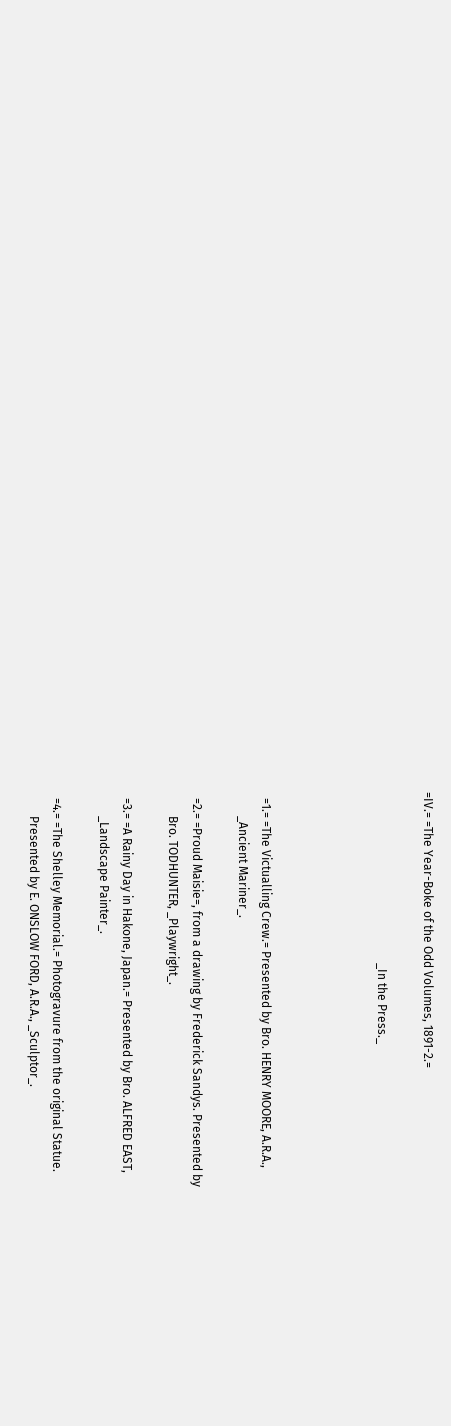=IV.= =The Year-Boke of the Odd Volumes, 1891-2.=

                                                         _In the Press._




  =1.= =The Victualling Crew.= Presented by Bro. HENRY MOORE, A.R.A.,
        _Ancient Mariner_.

  =2.= =Proud Maisie=, from a drawing by Frederick Sandys. Presented by
        Bro. TODHUNTER, _Playwright_.

  =3.= =A Rainy Day in Hakone, Japan.= Presented by Bro. ALFRED EAST,
        _Landscape Painter_.

  =4.= =The Shelley Memorial.= Photogravure from the original Statue.
        Presented by E. ONSLOW FORD, A.R.A., _Sculptor_.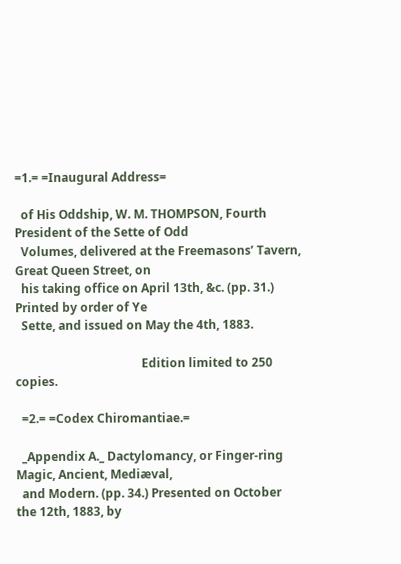=1.= =Inaugural Address=

  of His Oddship, W. M. THOMPSON, Fourth President of the Sette of Odd
  Volumes, delivered at the Freemasons’ Tavern, Great Queen Street, on
  his taking office on April 13th, &c. (pp. 31.) Printed by order of Ye
  Sette, and issued on May the 4th, 1883.

                                          Edition limited to 250 copies.

  =2.= =Codex Chiromantiae.=

  _Appendix A._ Dactylomancy, or Finger-ring Magic, Ancient, Mediæval,
  and Modern. (pp. 34.) Presented on October the 12th, 1883, by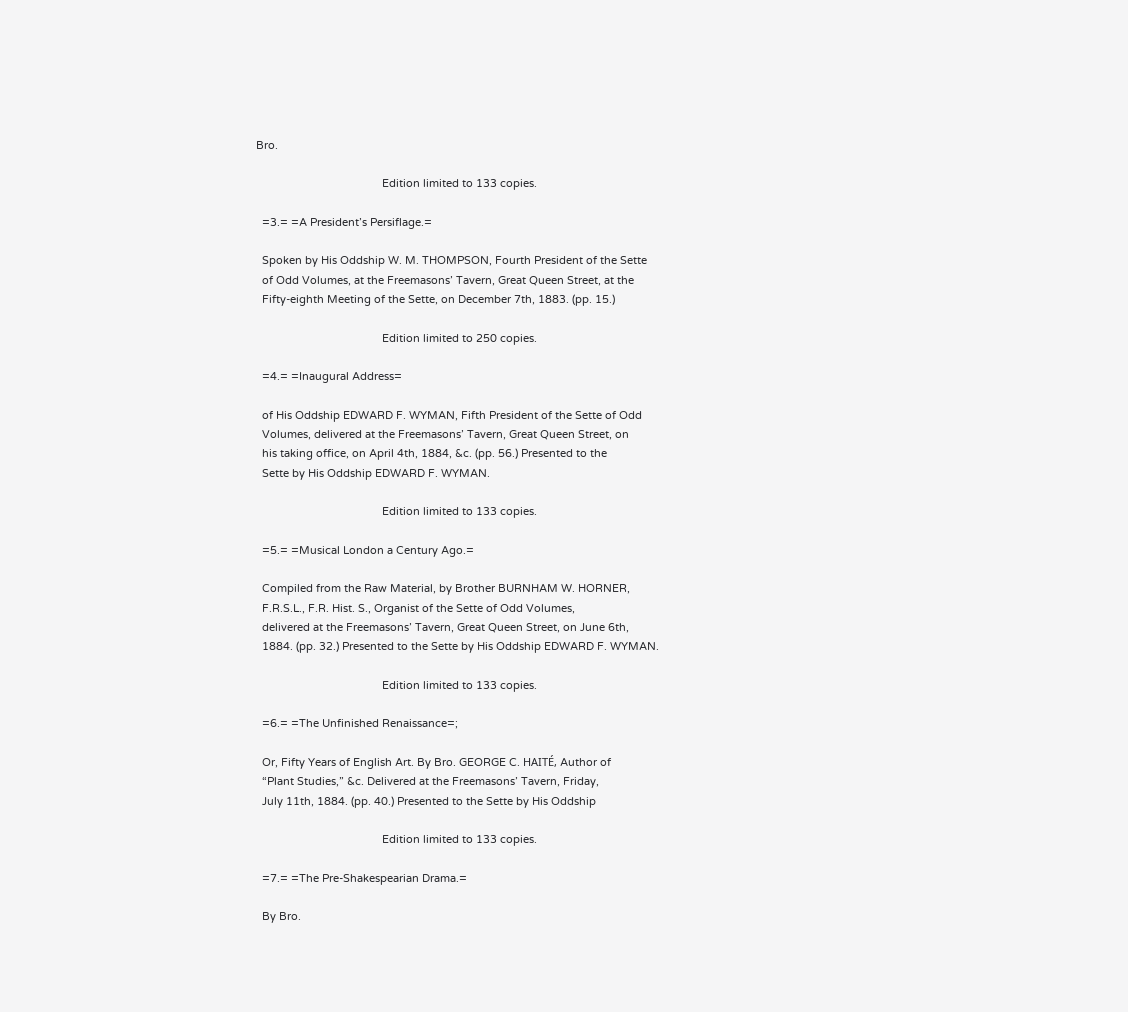Bro.

                                          Edition limited to 133 copies.

  =3.= =A President’s Persiflage.=

  Spoken by His Oddship W. M. THOMPSON, Fourth President of the Sette
  of Odd Volumes, at the Freemasons’ Tavern, Great Queen Street, at the
  Fifty-eighth Meeting of the Sette, on December 7th, 1883. (pp. 15.)

                                          Edition limited to 250 copies.

  =4.= =Inaugural Address=

  of His Oddship EDWARD F. WYMAN, Fifth President of the Sette of Odd
  Volumes, delivered at the Freemasons’ Tavern, Great Queen Street, on
  his taking office, on April 4th, 1884, &c. (pp. 56.) Presented to the
  Sette by His Oddship EDWARD F. WYMAN.

                                          Edition limited to 133 copies.

  =5.= =Musical London a Century Ago.=

  Compiled from the Raw Material, by Brother BURNHAM W. HORNER,
  F.R.S.L., F.R. Hist. S., Organist of the Sette of Odd Volumes,
  delivered at the Freemasons’ Tavern, Great Queen Street, on June 6th,
  1884. (pp. 32.) Presented to the Sette by His Oddship EDWARD F. WYMAN.

                                          Edition limited to 133 copies.

  =6.= =The Unfinished Renaissance=;

  Or, Fifty Years of English Art. By Bro. GEORGE C. HAITÉ, Author of
  “Plant Studies,” &c. Delivered at the Freemasons’ Tavern, Friday,
  July 11th, 1884. (pp. 40.) Presented to the Sette by His Oddship

                                          Edition limited to 133 copies.

  =7.= =The Pre-Shakespearian Drama.=

  By Bro.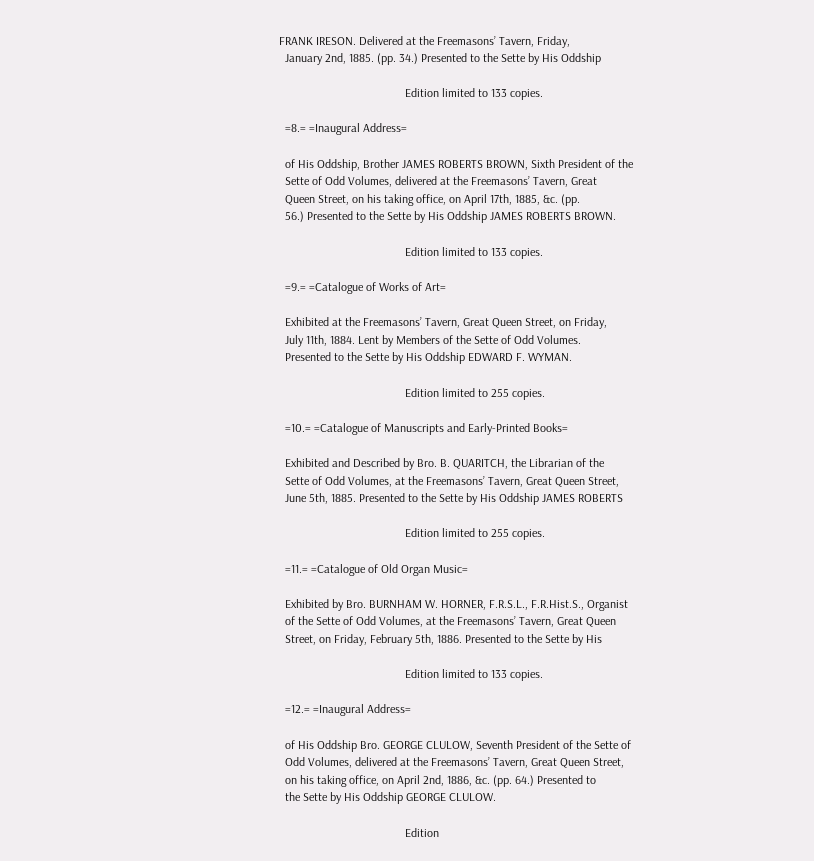FRANK IRESON. Delivered at the Freemasons’ Tavern, Friday,
  January 2nd, 1885. (pp. 34.) Presented to the Sette by His Oddship

                                          Edition limited to 133 copies.

  =8.= =Inaugural Address=

  of His Oddship, Brother JAMES ROBERTS BROWN, Sixth President of the
  Sette of Odd Volumes, delivered at the Freemasons’ Tavern, Great
  Queen Street, on his taking office, on April 17th, 1885, &c. (pp.
  56.) Presented to the Sette by His Oddship JAMES ROBERTS BROWN.

                                          Edition limited to 133 copies.

  =9.= =Catalogue of Works of Art=

  Exhibited at the Freemasons’ Tavern, Great Queen Street, on Friday,
  July 11th, 1884. Lent by Members of the Sette of Odd Volumes.
  Presented to the Sette by His Oddship EDWARD F. WYMAN.

                                          Edition limited to 255 copies.

  =10.= =Catalogue of Manuscripts and Early-Printed Books=

  Exhibited and Described by Bro. B. QUARITCH, the Librarian of the
  Sette of Odd Volumes, at the Freemasons’ Tavern, Great Queen Street,
  June 5th, 1885. Presented to the Sette by His Oddship JAMES ROBERTS

                                          Edition limited to 255 copies.

  =11.= =Catalogue of Old Organ Music=

  Exhibited by Bro. BURNHAM W. HORNER, F.R.S.L., F.R.Hist.S., Organist
  of the Sette of Odd Volumes, at the Freemasons’ Tavern, Great Queen
  Street, on Friday, February 5th, 1886. Presented to the Sette by His

                                          Edition limited to 133 copies.

  =12.= =Inaugural Address=

  of His Oddship Bro. GEORGE CLULOW, Seventh President of the Sette of
  Odd Volumes, delivered at the Freemasons’ Tavern, Great Queen Street,
  on his taking office, on April 2nd, 1886, &c. (pp. 64.) Presented to
  the Sette by His Oddship GEORGE CLULOW.

                                          Edition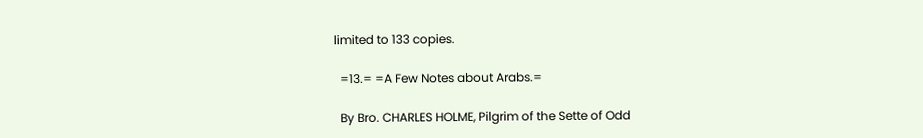limited to 133 copies.

  =13.= =A Few Notes about Arabs.=

  By Bro. CHARLES HOLME, Pilgrim of the Sette of Odd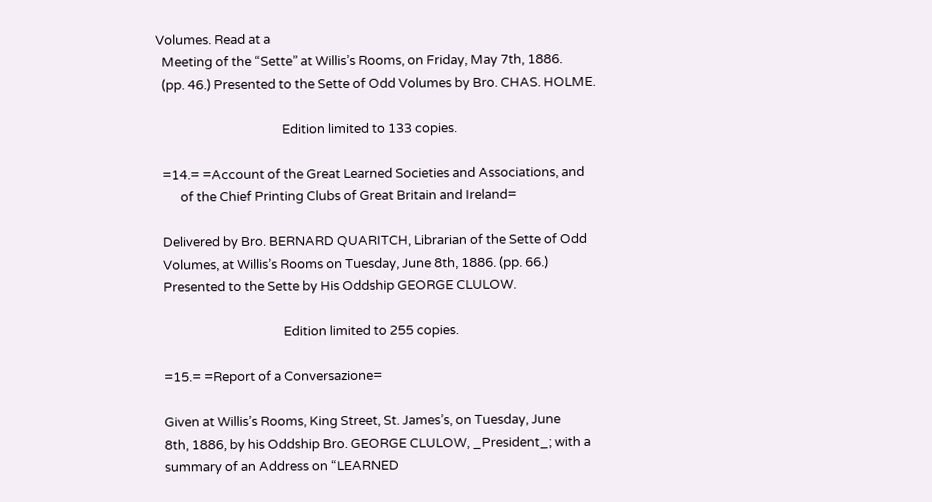Volumes. Read at a
  Meeting of the “Sette” at Willis’s Rooms, on Friday, May 7th, 1886.
  (pp. 46.) Presented to the Sette of Odd Volumes by Bro. CHAS. HOLME.

                                          Edition limited to 133 copies.

  =14.= =Account of the Great Learned Societies and Associations, and
        of the Chief Printing Clubs of Great Britain and Ireland=

  Delivered by Bro. BERNARD QUARITCH, Librarian of the Sette of Odd
  Volumes, at Willis’s Rooms on Tuesday, June 8th, 1886. (pp. 66.)
  Presented to the Sette by His Oddship GEORGE CLULOW.

                                          Edition limited to 255 copies.

  =15.= =Report of a Conversazione=

  Given at Willis’s Rooms, King Street, St. James’s, on Tuesday, June
  8th, 1886, by his Oddship Bro. GEORGE CLULOW, _President_; with a
  summary of an Address on “LEARNED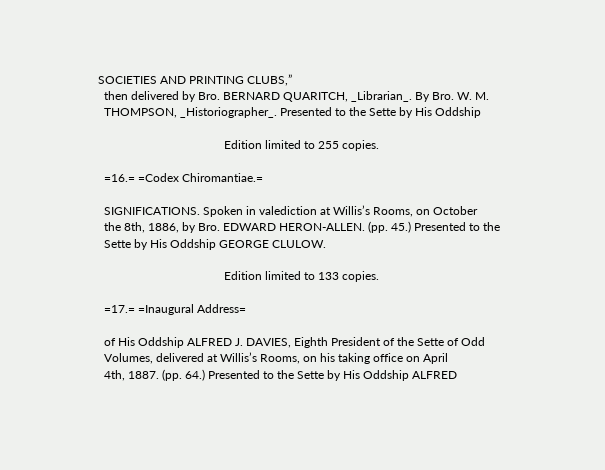SOCIETIES AND PRINTING CLUBS,”
  then delivered by Bro. BERNARD QUARITCH, _Librarian_. By Bro. W. M.
  THOMPSON, _Historiographer_. Presented to the Sette by His Oddship

                                          Edition limited to 255 copies.

  =16.= =Codex Chiromantiae.=

  SIGNIFICATIONS. Spoken in valediction at Willis’s Rooms, on October
  the 8th, 1886, by Bro. EDWARD HERON-ALLEN. (pp. 45.) Presented to the
  Sette by His Oddship GEORGE CLULOW.

                                          Edition limited to 133 copies.

  =17.= =Inaugural Address=

  of His Oddship ALFRED J. DAVIES, Eighth President of the Sette of Odd
  Volumes, delivered at Willis’s Rooms, on his taking office on April
  4th, 1887. (pp. 64.) Presented to the Sette by His Oddship ALFRED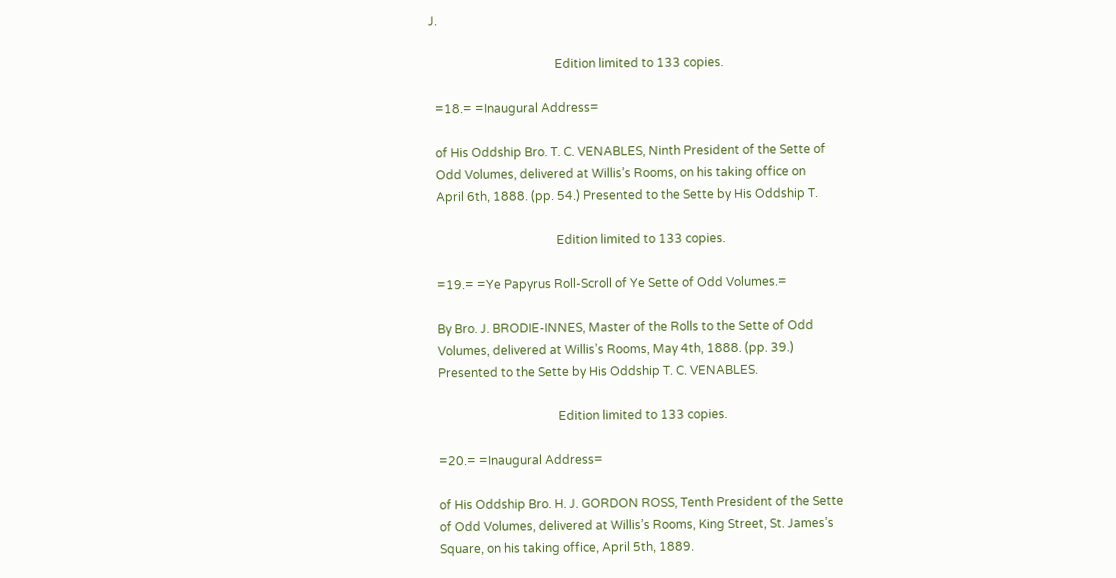J.

                                          Edition limited to 133 copies.

  =18.= =Inaugural Address=

  of His Oddship Bro. T. C. VENABLES, Ninth President of the Sette of
  Odd Volumes, delivered at Willis’s Rooms, on his taking office on
  April 6th, 1888. (pp. 54.) Presented to the Sette by His Oddship T.

                                          Edition limited to 133 copies.

  =19.= =Ye Papyrus Roll-Scroll of Ye Sette of Odd Volumes.=

  By Bro. J. BRODIE-INNES, Master of the Rolls to the Sette of Odd
  Volumes, delivered at Willis’s Rooms, May 4th, 1888. (pp. 39.)
  Presented to the Sette by His Oddship T. C. VENABLES.

                                          Edition limited to 133 copies.

  =20.= =Inaugural Address=

  of His Oddship Bro. H. J. GORDON ROSS, Tenth President of the Sette
  of Odd Volumes, delivered at Willis’s Rooms, King Street, St. James’s
  Square, on his taking office, April 5th, 1889.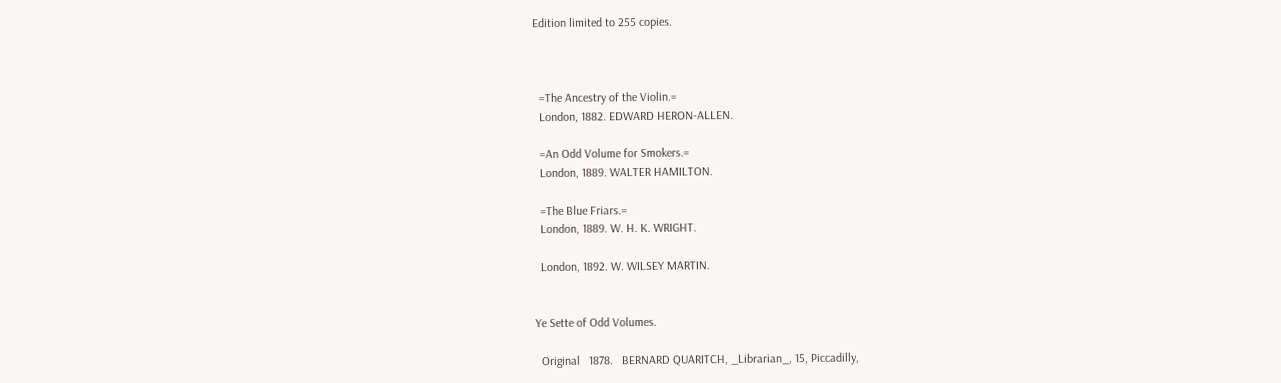Edition limited to 255 copies.



  =The Ancestry of the Violin.=
  London, 1882. EDWARD HERON-ALLEN.

  =An Odd Volume for Smokers.=
  London, 1889. WALTER HAMILTON.

  =The Blue Friars.=
  London, 1889. W. H. K. WRIGHT.

  London, 1892. W. WILSEY MARTIN.


Ye Sette of Odd Volumes.

  Original   1878.   BERNARD QUARITCH, _Librarian_, 15, Piccadilly,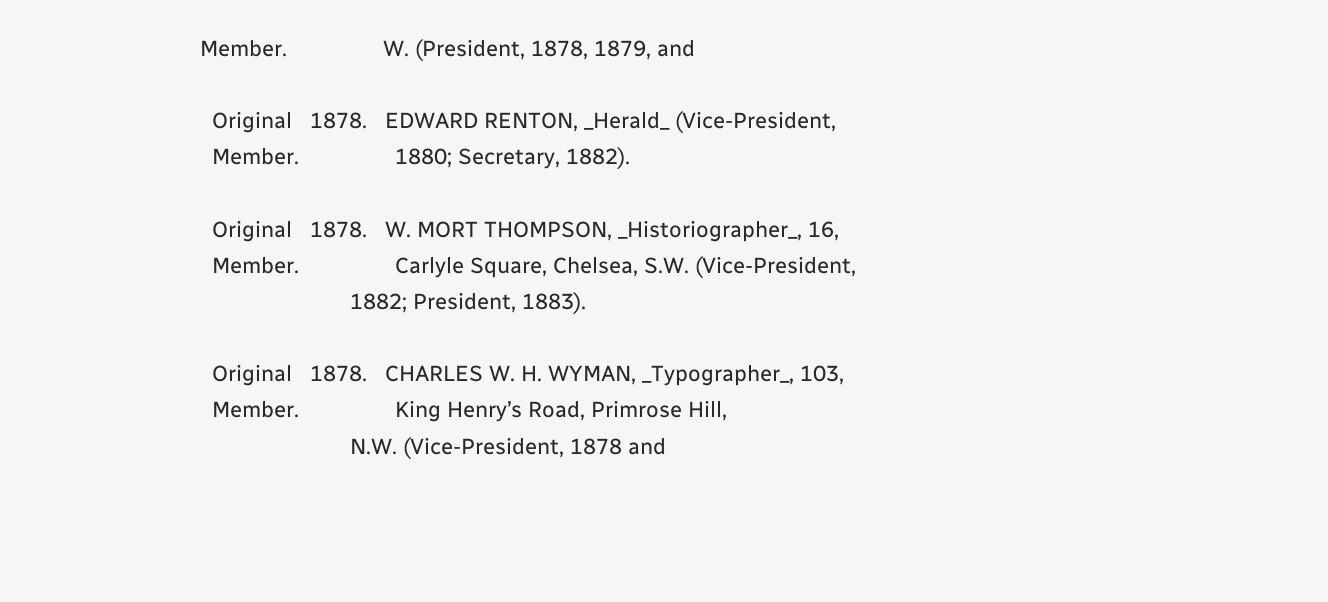Member.                W. (President, 1878, 1879, and

  Original   1878.   EDWARD RENTON, _Herald_ (Vice-President,
  Member.                1880; Secretary, 1882).

  Original   1878.   W. MORT THOMPSON, _Historiographer_, 16,
  Member.                Carlyle Square, Chelsea, S.W. (Vice-President,
                         1882; President, 1883).

  Original   1878.   CHARLES W. H. WYMAN, _Typographer_, 103,
  Member.                King Henry’s Road, Primrose Hill,
                         N.W. (Vice-President, 1878 and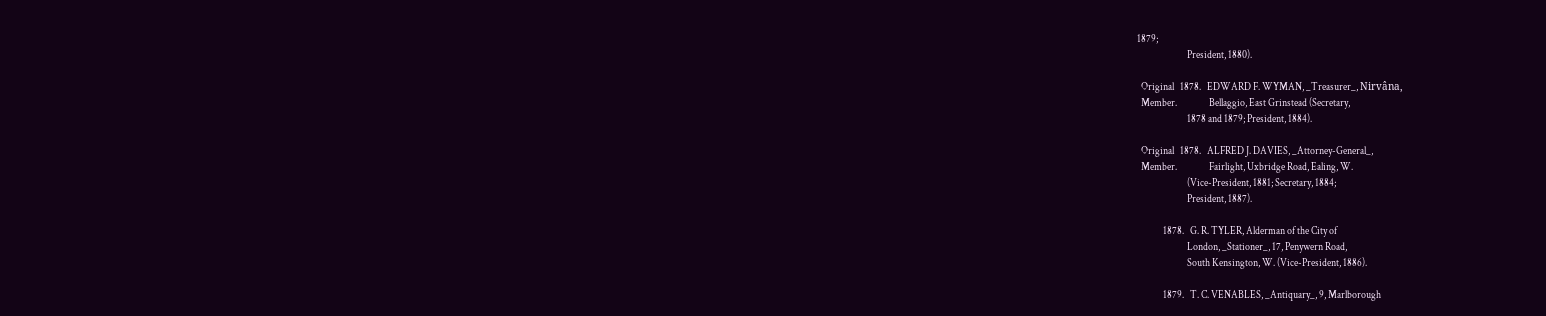1879;
                         President, 1880).

  Original   1878.   EDWARD F. WYMAN, _Treasurer_, Nirvâna,
  Member.                Bellaggio, East Grinstead (Secretary,
                         1878 and 1879; President, 1884).

  Original   1878.   ALFRED J. DAVIES, _Attorney-General_,
  Member.                Fairlight, Uxbridge Road, Ealing, W.
                         (Vice-President, 1881; Secretary, 1884;
                         President, 1887).

             1878.   G. R. TYLER, Alderman of the City of
                         London, _Stationer_, 17, Penywern Road,
                         South Kensington, W. (Vice-President, 1886).

             1879.   T. C. VENABLES, _Antiquary_, 9, Marlborough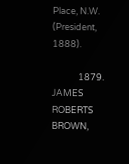Place, N.W. (President, 1888).

             1879.   JAMES ROBERTS BROWN,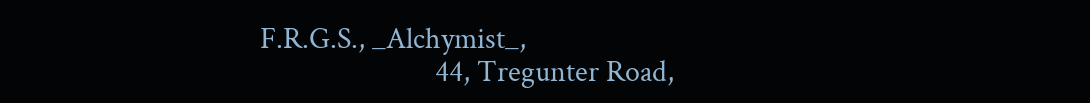F.R.G.S., _Alchymist_,
                         44, Tregunter Road,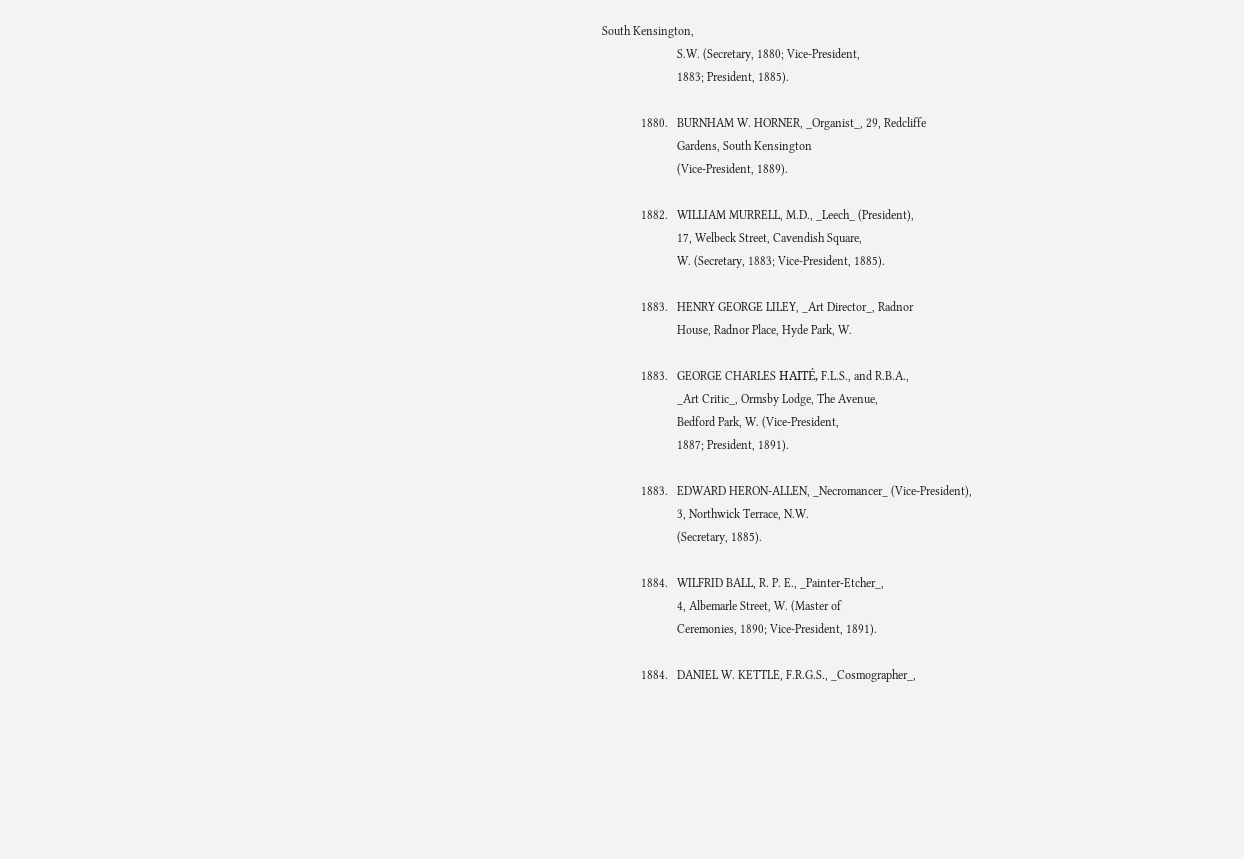South Kensington,
                         S.W. (Secretary, 1880; Vice-President,
                         1883; President, 1885).

             1880.   BURNHAM W. HORNER, _Organist_, 29, Redcliffe
                         Gardens, South Kensington
                         (Vice-President, 1889).

             1882.   WILLIAM MURRELL, M.D., _Leech_ (President),
                         17, Welbeck Street, Cavendish Square,
                         W. (Secretary, 1883; Vice-President, 1885).

             1883.   HENRY GEORGE LILEY, _Art Director_, Radnor
                         House, Radnor Place, Hyde Park, W.

             1883.   GEORGE CHARLES HAITÉ, F.L.S., and R.B.A.,
                         _Art Critic_, Ormsby Lodge, The Avenue,
                         Bedford Park, W. (Vice-President,
                         1887; President, 1891).

             1883.   EDWARD HERON-ALLEN, _Necromancer_ (Vice-President),
                         3, Northwick Terrace, N.W.
                         (Secretary, 1885).

             1884.   WILFRID BALL, R. P. E., _Painter-Etcher_,
                         4, Albemarle Street, W. (Master of
                         Ceremonies, 1890; Vice-President, 1891).

             1884.   DANIEL W. KETTLE, F.R.G.S., _Cosmographer_,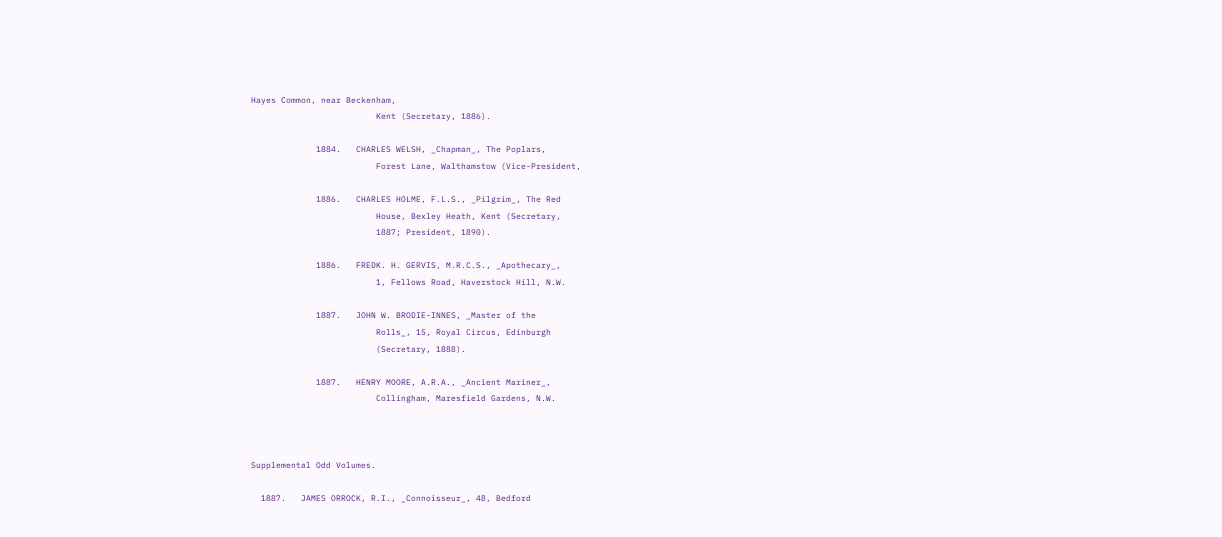Hayes Common, near Beckenham,
                         Kent (Secretary, 1886).

             1884.   CHARLES WELSH, _Chapman_, The Poplars,
                         Forest Lane, Walthamstow (Vice-President,

             1886.   CHARLES HOLME, F.L.S., _Pilgrim_, The Red
                         House, Bexley Heath, Kent (Secretary,
                         1887; President, 1890).

             1886.   FREDK. H. GERVIS, M.R.C.S., _Apothecary_,
                         1, Fellows Road, Haverstock Hill, N.W.

             1887.   JOHN W. BRODIE-INNES, _Master of the
                         Rolls_, 15, Royal Circus, Edinburgh
                         (Secretary, 1888).

             1887.   HENRY MOORE, A.R.A., _Ancient Mariner_,
                         Collingham, Maresfield Gardens, N.W.



Supplemental Odd Volumes.

  1887.   JAMES ORROCK, R.I., _Connoisseur_, 48, Bedford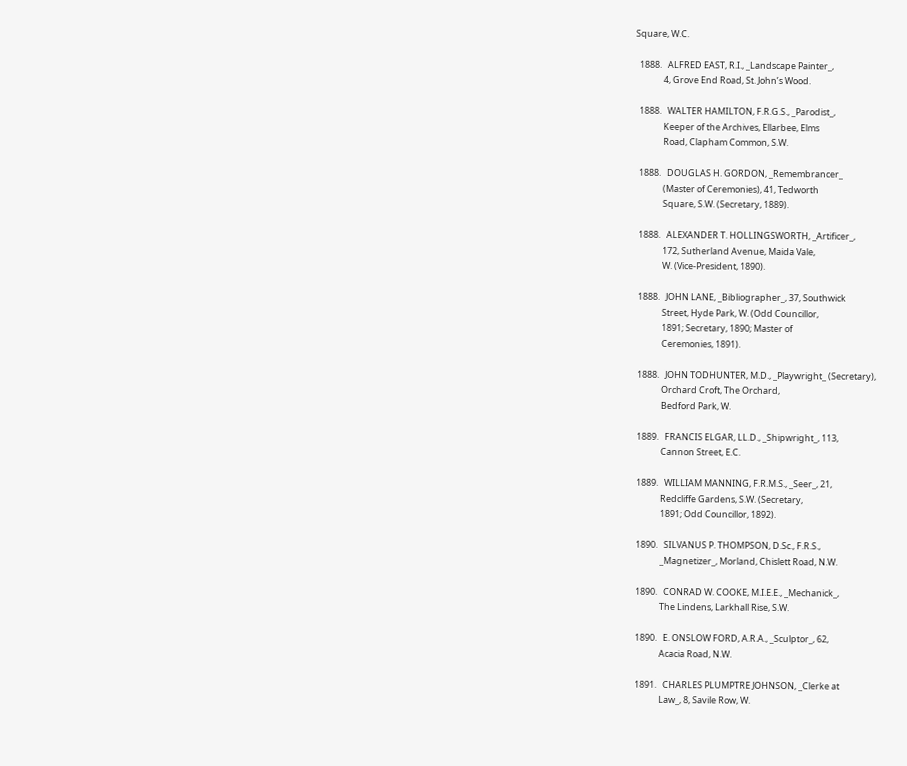Square, W.C.

  1888.   ALFRED EAST, R.I., _Landscape Painter_,
              4, Grove End Road, St. John’s Wood.

  1888.   WALTER HAMILTON, F.R.G.S., _Parodist_,
              Keeper of the Archives, Ellarbee, Elms
              Road, Clapham Common, S.W.

  1888.   DOUGLAS H. GORDON, _Remembrancer_
              (Master of Ceremonies), 41, Tedworth
              Square, S.W. (Secretary, 1889).

  1888.   ALEXANDER T. HOLLINGSWORTH, _Artificer_,
              172, Sutherland Avenue, Maida Vale,
              W. (Vice-President, 1890).

  1888.   JOHN LANE, _Bibliographer_, 37, Southwick
              Street, Hyde Park, W. (Odd Councillor,
              1891; Secretary, 1890; Master of
              Ceremonies, 1891).

  1888.   JOHN TODHUNTER, M.D., _Playwright_ (Secretary),
              Orchard Croft, The Orchard,
              Bedford Park, W.

  1889.   FRANCIS ELGAR, LL.D., _Shipwright_, 113,
              Cannon Street, E.C.

  1889.   WILLIAM MANNING, F.R.M.S., _Seer_, 21,
              Redcliffe Gardens, S.W. (Secretary,
              1891; Odd Councillor, 1892).

  1890.   SILVANUS P. THOMPSON, D.Sc., F.R.S.,
              _Magnetizer_, Morland, Chislett Road, N.W.

  1890.   CONRAD W. COOKE, M.I.E.E., _Mechanick_,
              The Lindens, Larkhall Rise, S.W.

  1890.   E. ONSLOW FORD, A.R.A., _Sculptor_, 62,
              Acacia Road, N.W.

  1891.   CHARLES PLUMPTRE JOHNSON, _Clerke at
              Law_, 8, Savile Row, W.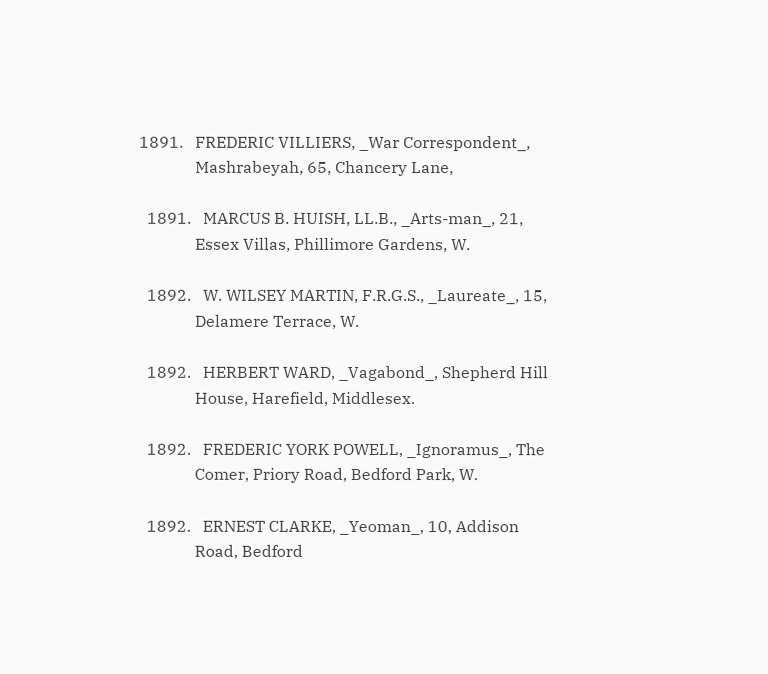1891.   FREDERIC VILLIERS, _War Correspondent_,
              Mashrabeyah, 65, Chancery Lane,

  1891.   MARCUS B. HUISH, LL.B., _Arts-man_, 21,
              Essex Villas, Phillimore Gardens, W.

  1892.   W. WILSEY MARTIN, F.R.G.S., _Laureate_, 15,
              Delamere Terrace, W.

  1892.   HERBERT WARD, _Vagabond_, Shepherd Hill
              House, Harefield, Middlesex.

  1892.   FREDERIC YORK POWELL, _Ignoramus_, The
              Comer, Priory Road, Bedford Park, W.

  1892.   ERNEST CLARKE, _Yeoman_, 10, Addison
              Road, Bedford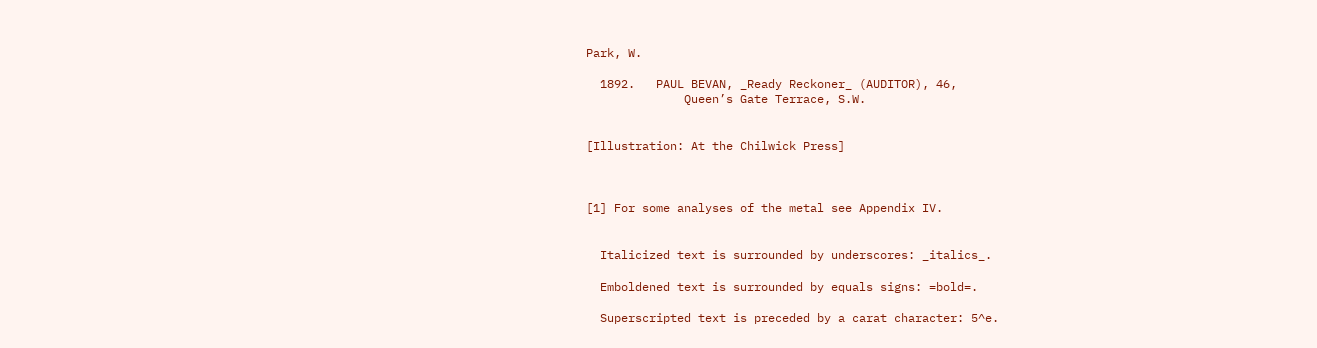Park, W.

  1892.   PAUL BEVAN, _Ready Reckoner_ (AUDITOR), 46,
              Queen’s Gate Terrace, S.W.


[Illustration: At the Chilwick Press]



[1] For some analyses of the metal see Appendix IV.


  Italicized text is surrounded by underscores: _italics_.

  Emboldened text is surrounded by equals signs: =bold=.

  Superscripted text is preceded by a carat character: 5^e.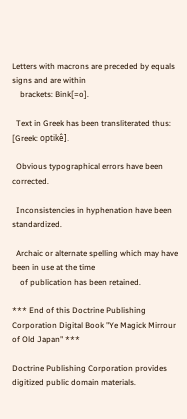Letters with macrons are preceded by equals signs and are within
    brackets: Bink[=o].

  Text in Greek has been transliterated thus: [Greek: optikê].

  Obvious typographical errors have been corrected.

  Inconsistencies in hyphenation have been standardized.

  Archaic or alternate spelling which may have been in use at the time
    of publication has been retained.

*** End of this Doctrine Publishing Corporation Digital Book "Ye Magick Mirrour of Old Japan" ***

Doctrine Publishing Corporation provides digitized public domain materials.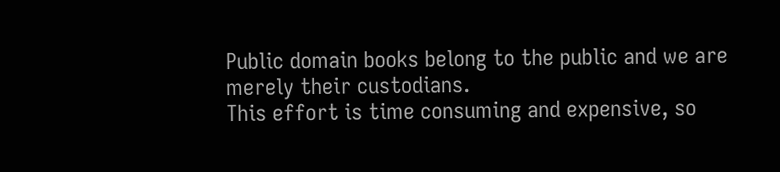Public domain books belong to the public and we are merely their custodians.
This effort is time consuming and expensive, so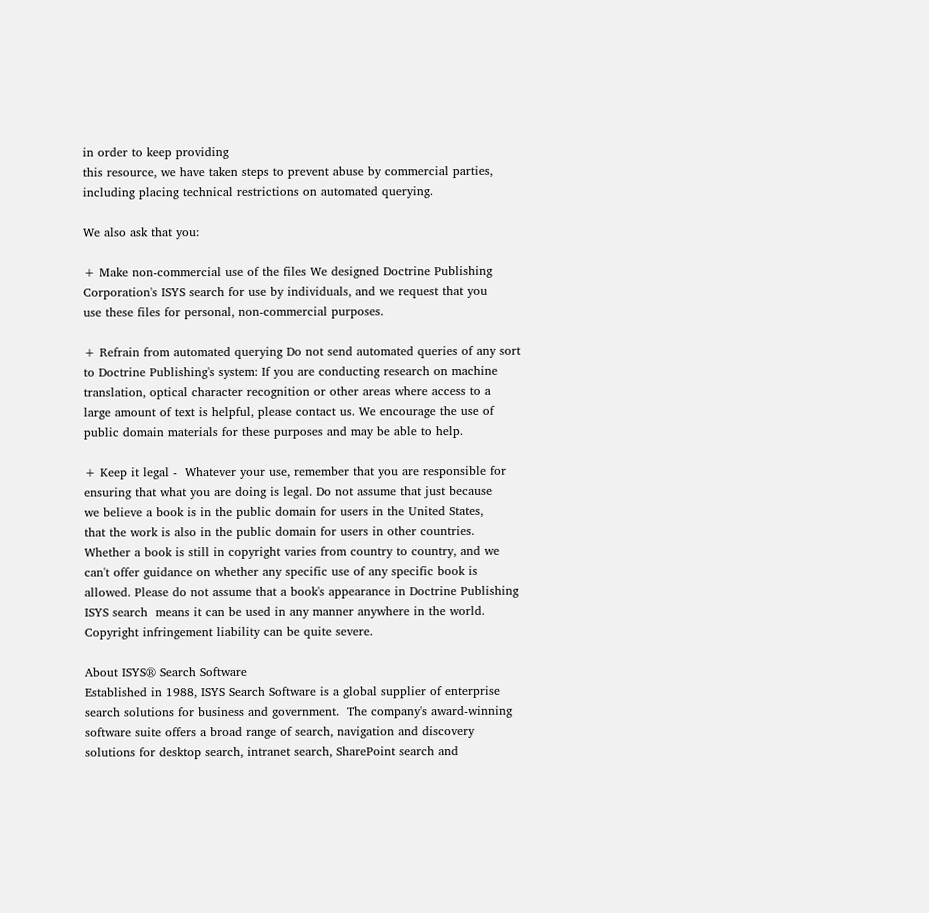in order to keep providing
this resource, we have taken steps to prevent abuse by commercial parties,
including placing technical restrictions on automated querying.

We also ask that you:

+ Make non-commercial use of the files We designed Doctrine Publishing
Corporation's ISYS search for use by individuals, and we request that you
use these files for personal, non-commercial purposes.

+ Refrain from automated querying Do not send automated queries of any sort
to Doctrine Publishing's system: If you are conducting research on machine
translation, optical character recognition or other areas where access to a
large amount of text is helpful, please contact us. We encourage the use of
public domain materials for these purposes and may be able to help.

+ Keep it legal -  Whatever your use, remember that you are responsible for
ensuring that what you are doing is legal. Do not assume that just because
we believe a book is in the public domain for users in the United States,
that the work is also in the public domain for users in other countries.
Whether a book is still in copyright varies from country to country, and we
can't offer guidance on whether any specific use of any specific book is
allowed. Please do not assume that a book's appearance in Doctrine Publishing
ISYS search  means it can be used in any manner anywhere in the world.
Copyright infringement liability can be quite severe.

About ISYS® Search Software
Established in 1988, ISYS Search Software is a global supplier of enterprise
search solutions for business and government.  The company's award-winning
software suite offers a broad range of search, navigation and discovery
solutions for desktop search, intranet search, SharePoint search and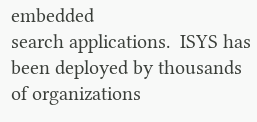embedded
search applications.  ISYS has been deployed by thousands of organizations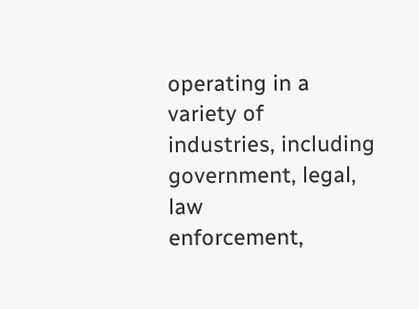operating in a variety of industries, including government, legal, law
enforcement,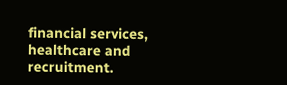financial services, healthcare and recruitment.